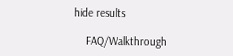hide results

    FAQ/Walkthrough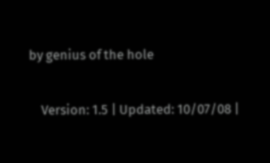by genius of the hole

    Version: 1.5 | Updated: 10/07/08 |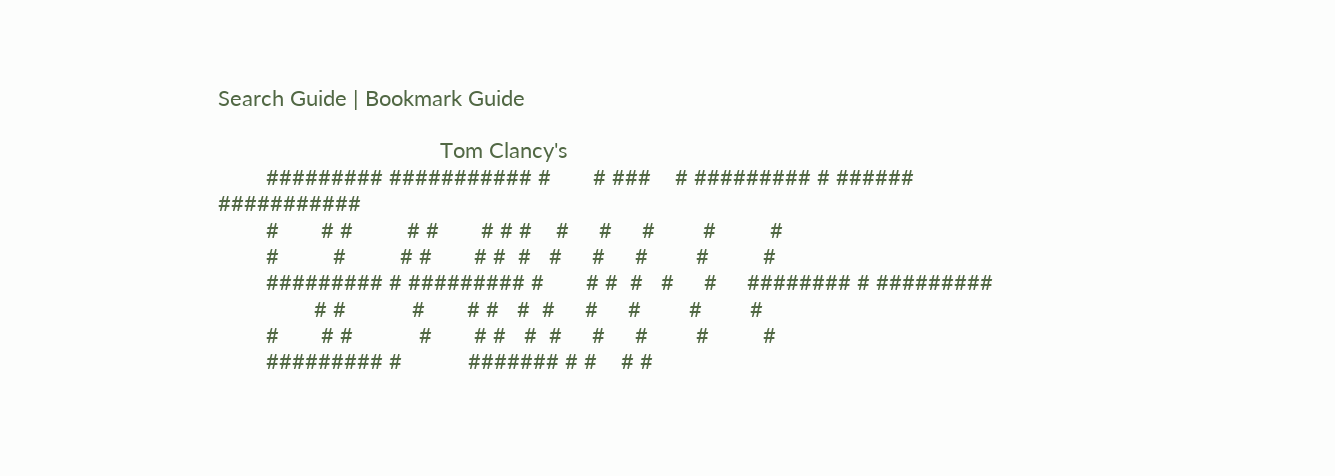Search Guide | Bookmark Guide

                                     Tom Clancy's
        ######### ########### #       # ###    # ######### # ###### ###########
        #       # #         # #       # # #    #     #     #        #         #
        #         #         # #       # #  #   #     #     #        #         #
        ######### # ######### #       # #  #   #     #     ######## # #########
                # #           #       # #   #  #     #     #        #        #
        #       # #           #       # #   #  #     #     #        #         #
        ######### #           ####### # #    # #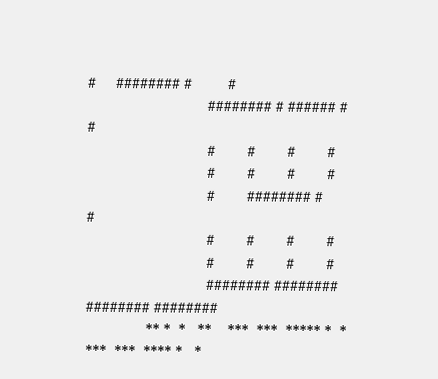#     ######## #         #
                              ######## # ###### #        #
                              #        #        #        #
                              #        #        #        #
                              #        ######## #        #
                              #        #        #        #
                              #        #        #        #
                              ######## ######## ######## ########
               ** *  *   **    ***  ***  ***** *  *  ***  ***  **** *   *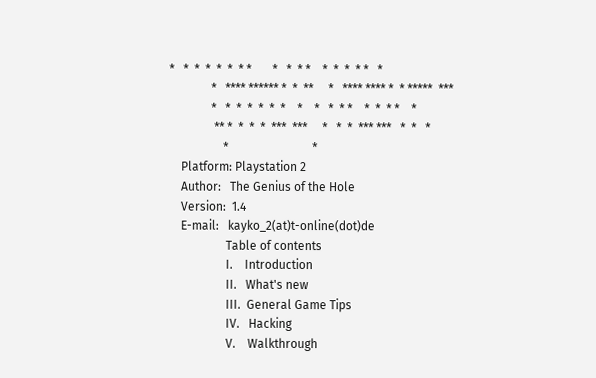*   *  *  *  *  *  * *       *   *  * *    *  *  *  * *   *
              *   **** ****** *  *  **     *   **** **** *  * *****  ***
              *   *  *  *  *  *  *    *    *   *  * *    *  *  * *    *
               ** *  *  *  *  ***  ***     *   *  *  *** ***   *  *   *
                  *                            *
    Platform: Playstation 2
    Author:   The Genius of the Hole
    Version:  1.4
    E-mail:   kayko_2(at)t-online(dot)de
                   Table of contents
                   I.    Introduction
                   II.   What's new
                   III.  General Game Tips
                   IV.   Hacking
                   V.    Walkthrough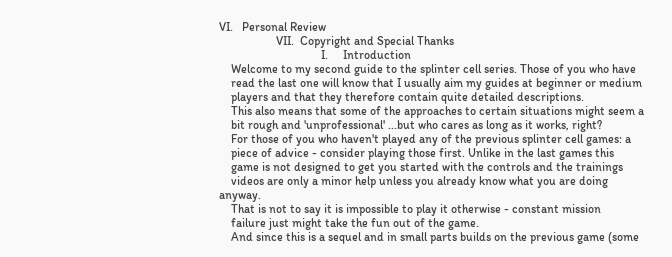VI.   Personal Review
                   VII.  Copyright and Special Thanks
                                  I.     Introduction
    Welcome to my second guide to the splinter cell series. Those of you who have
    read the last one will know that I usually aim my guides at beginner or medium
    players and that they therefore contain quite detailed descriptions.
    This also means that some of the approaches to certain situations might seem a
    bit rough and 'unprofessional' ...but who cares as long as it works, right?
    For those of you who haven't played any of the previous splinter cell games: a
    piece of advice - consider playing those first. Unlike in the last games this
    game is not designed to get you started with the controls and the trainings
    videos are only a minor help unless you already know what you are doing anyway.
    That is not to say it is impossible to play it otherwise - constant mission
    failure just might take the fun out of the game.
    And since this is a sequel and in small parts builds on the previous game (some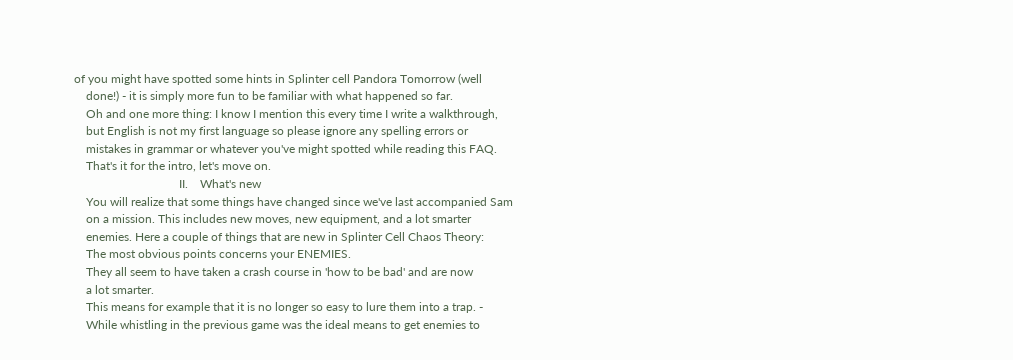of you might have spotted some hints in Splinter cell Pandora Tomorrow (well
    done!) - it is simply more fun to be familiar with what happened so far.
    Oh and one more thing: I know I mention this every time I write a walkthrough,
    but English is not my first language so please ignore any spelling errors or
    mistakes in grammar or whatever you've might spotted while reading this FAQ.
    That's it for the intro, let's move on.
                                   II.    What's new
    You will realize that some things have changed since we've last accompanied Sam
    on a mission. This includes new moves, new equipment, and a lot smarter
    enemies. Here a couple of things that are new in Splinter Cell Chaos Theory:
    The most obvious points concerns your ENEMIES.
    They all seem to have taken a crash course in 'how to be bad' and are now
    a lot smarter.
    This means for example that it is no longer so easy to lure them into a trap. -
    While whistling in the previous game was the ideal means to get enemies to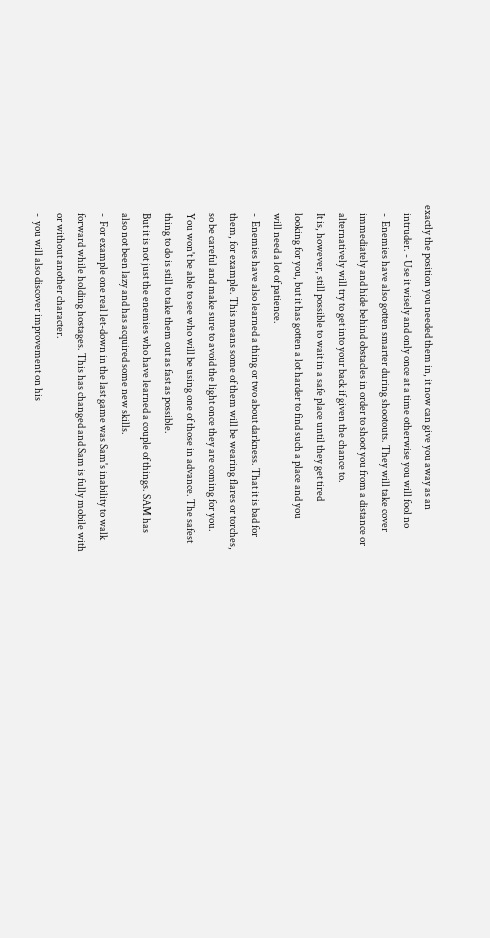exactly the position you needed them in, it now can give you away as an
    intruder. - Use it wisely and only once at a time otherwise you will fool no
    -  Enemies have also gotten smarter during shootouts. They will take cover
    immediately and hide behind obstacles in order to shoot you from a distance or
    alternatively will try to get into your back if given the chance to.
    It is, however, still possible to wait in a safe place until they get tired
    looking for you, but it has gotten a lot harder to find such a place and you
    will need a lot of patience.
    -  Enemies have also learned a thing or two about darkness. That it is bad for
    them, for example. This means some of them will be wearing flares or torches,
    so be careful and make sure to avoid the light once they are coming for you.
    You won't be able to see who will be using one of those in advance. The safest
    thing to do is still to take them out as fast as possible.
    But it is not just the enemies who have learned a couple of things. SAM has
    also not been lazy and has acquired some new skills.
    -  For example one real let-down in the last game was Sam's inability to walk
    forward while holding hostages. This has changed and Sam is fully mobile with
    or without another character.
    -  you will also discover improvement on his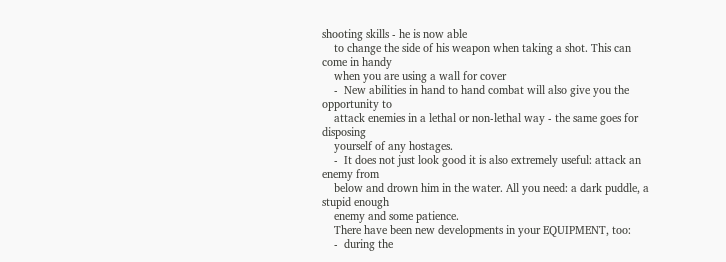shooting skills - he is now able
    to change the side of his weapon when taking a shot. This can come in handy
    when you are using a wall for cover
    -  New abilities in hand to hand combat will also give you the opportunity to
    attack enemies in a lethal or non-lethal way - the same goes for disposing
    yourself of any hostages.
    -  It does not just look good it is also extremely useful: attack an enemy from
    below and drown him in the water. All you need: a dark puddle, a stupid enough
    enemy and some patience.
    There have been new developments in your EQUIPMENT, too:
    -  during the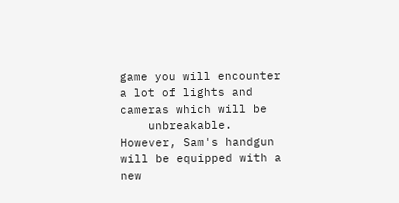game you will encounter a lot of lights and cameras which will be
    unbreakable. However, Sam's handgun will be equipped with a new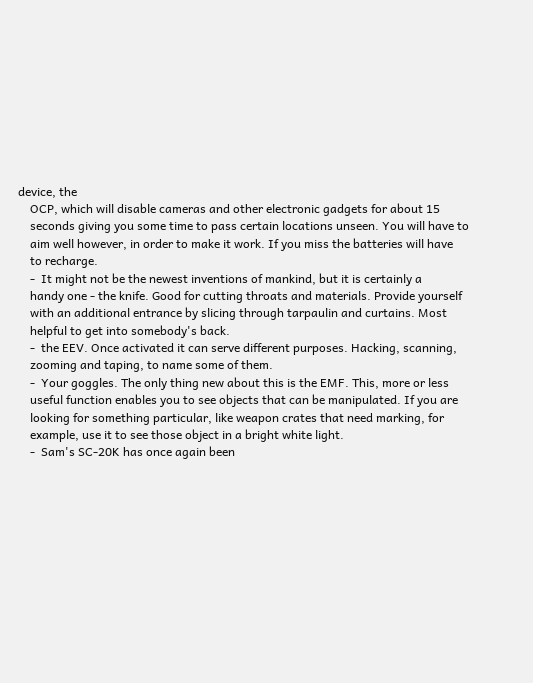device, the
    OCP, which will disable cameras and other electronic gadgets for about 15
    seconds giving you some time to pass certain locations unseen. You will have to
    aim well however, in order to make it work. If you miss the batteries will have
    to recharge.
    -  It might not be the newest inventions of mankind, but it is certainly a
    handy one - the knife. Good for cutting throats and materials. Provide yourself
    with an additional entrance by slicing through tarpaulin and curtains. Most
    helpful to get into somebody's back.
    -  the EEV. Once activated it can serve different purposes. Hacking, scanning,
    zooming and taping, to name some of them.
    -  Your goggles. The only thing new about this is the EMF. This, more or less
    useful function enables you to see objects that can be manipulated. If you are
    looking for something particular, like weapon crates that need marking, for
    example, use it to see those object in a bright white light.
    -  Sam's SC-20K has once again been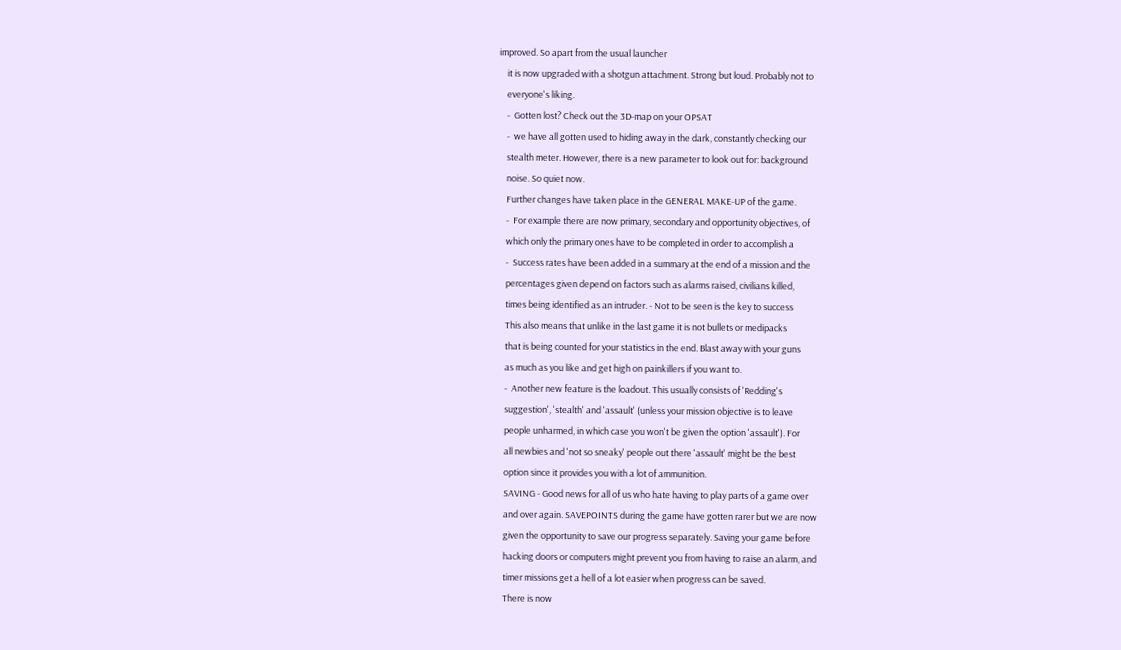improved. So apart from the usual launcher
    it is now upgraded with a shotgun attachment. Strong but loud. Probably not to
    everyone's liking.
    -  Gotten lost? Check out the 3D-map on your OPSAT
    -  we have all gotten used to hiding away in the dark, constantly checking our
    stealth meter. However, there is a new parameter to look out for: background
    noise. So quiet now.
    Further changes have taken place in the GENERAL MAKE-UP of the game.
    -  For example there are now primary, secondary and opportunity objectives, of
    which only the primary ones have to be completed in order to accomplish a
    -  Success rates have been added in a summary at the end of a mission and the
    percentages given depend on factors such as alarms raised, civilians killed,
    times being identified as an intruder. - Not to be seen is the key to success
    This also means that unlike in the last game it is not bullets or medipacks
    that is being counted for your statistics in the end. Blast away with your guns
    as much as you like and get high on painkillers if you want to.
    -  Another new feature is the loadout. This usually consists of 'Redding's
    suggestion', 'stealth' and 'assault' (unless your mission objective is to leave
    people unharmed, in which case you won't be given the option 'assault'). For
    all newbies and 'not so sneaky' people out there 'assault' might be the best
    option since it provides you with a lot of ammunition.
    SAVING - Good news for all of us who hate having to play parts of a game over
    and over again. SAVEPOINTS during the game have gotten rarer but we are now
    given the opportunity to save our progress separately. Saving your game before
    hacking doors or computers might prevent you from having to raise an alarm, and
    timer missions get a hell of a lot easier when progress can be saved.
    There is now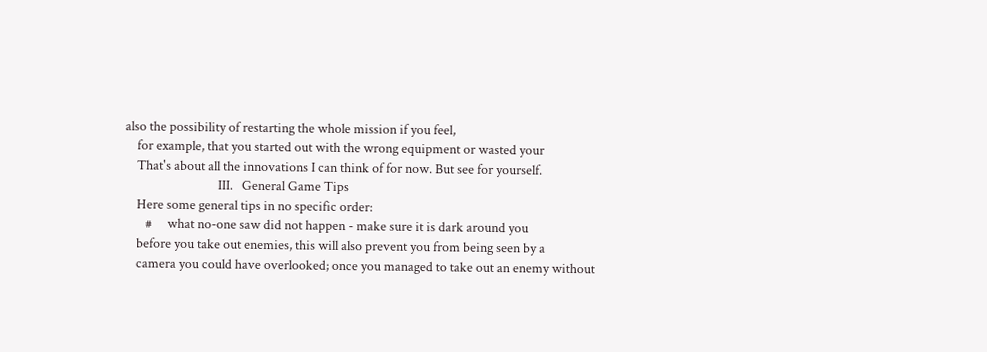also the possibility of restarting the whole mission if you feel,
    for example, that you started out with the wrong equipment or wasted your
    That's about all the innovations I can think of for now. But see for yourself.
                               III.   General Game Tips
    Here some general tips in no specific order:
       #     what no-one saw did not happen - make sure it is dark around you
    before you take out enemies, this will also prevent you from being seen by a
    camera you could have overlooked; once you managed to take out an enemy without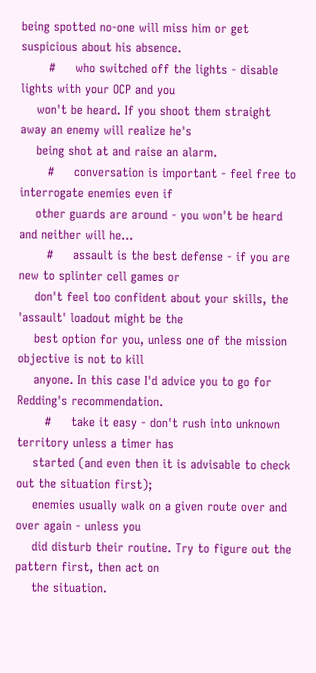being spotted no-one will miss him or get suspicious about his absence.
       #     who switched off the lights - disable lights with your OCP and you
    won't be heard. If you shoot them straight away an enemy will realize he's
    being shot at and raise an alarm.
       #     conversation is important - feel free to interrogate enemies even if
    other guards are around - you won't be heard and neither will he...
       #     assault is the best defense - if you are new to splinter cell games or
    don't feel too confident about your skills, the 'assault' loadout might be the
    best option for you, unless one of the mission objective is not to kill
    anyone. In this case I'd advice you to go for Redding's recommendation.
       #     take it easy - don't rush into unknown territory unless a timer has
    started (and even then it is advisable to check out the situation first);
    enemies usually walk on a given route over and over again - unless you
    did disturb their routine. Try to figure out the pattern first, then act on
    the situation.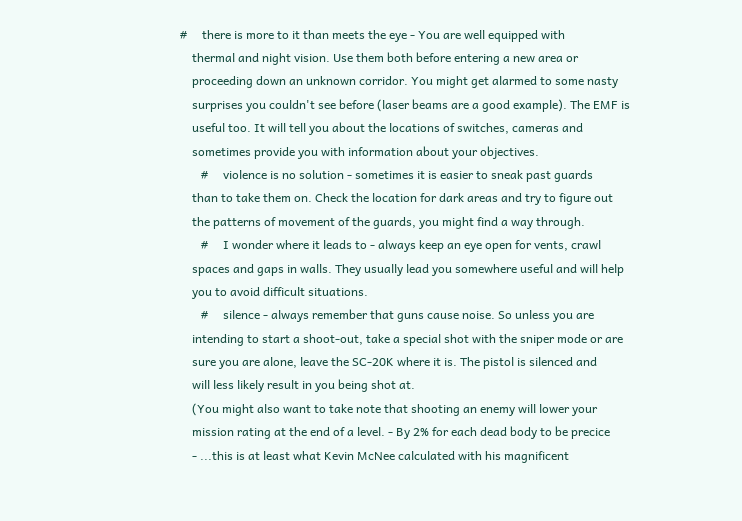#     there is more to it than meets the eye - You are well equipped with
    thermal and night vision. Use them both before entering a new area or
    proceeding down an unknown corridor. You might get alarmed to some nasty
    surprises you couldn't see before (laser beams are a good example). The EMF is
    useful too. It will tell you about the locations of switches, cameras and
    sometimes provide you with information about your objectives.
       #     violence is no solution - sometimes it is easier to sneak past guards
    than to take them on. Check the location for dark areas and try to figure out
    the patterns of movement of the guards, you might find a way through.
       #     I wonder where it leads to - always keep an eye open for vents, crawl
    spaces and gaps in walls. They usually lead you somewhere useful and will help
    you to avoid difficult situations.
       #     silence - always remember that guns cause noise. So unless you are
    intending to start a shoot-out, take a special shot with the sniper mode or are
    sure you are alone, leave the SC-20K where it is. The pistol is silenced and
    will less likely result in you being shot at.
    (You might also want to take note that shooting an enemy will lower your
    mission rating at the end of a level. - By 2% for each dead body to be precice
    - ...this is at least what Kevin McNee calculated with his magnificent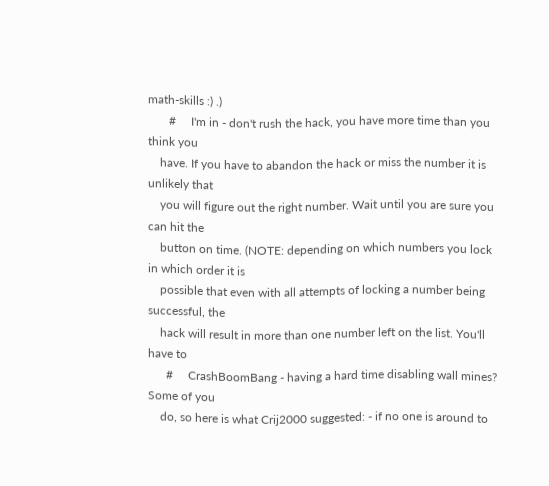math-skills :) .)
       #     I'm in - don't rush the hack, you have more time than you think you
    have. If you have to abandon the hack or miss the number it is unlikely that
    you will figure out the right number. Wait until you are sure you can hit the
    button on time. (NOTE: depending on which numbers you lock in which order it is
    possible that even with all attempts of locking a number being successful, the
    hack will result in more than one number left on the list. You'll have to
      #     CrashBoomBang - having a hard time disabling wall mines? Some of you
    do, so here is what Crij2000 suggested: - if no one is around to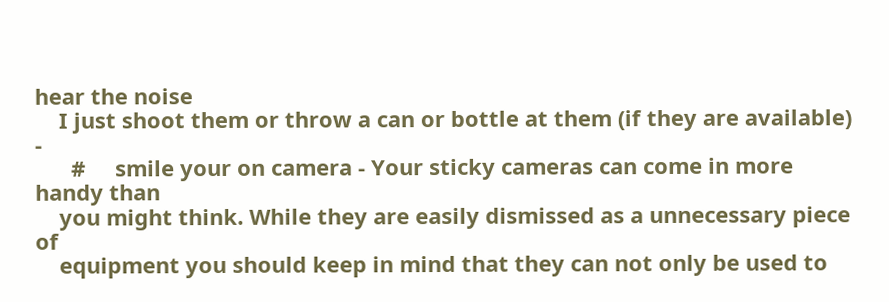hear the noise
    I just shoot them or throw a can or bottle at them (if they are available) -
      #     smile your on camera - Your sticky cameras can come in more handy than
    you might think. While they are easily dismissed as a unnecessary piece of
    equipment you should keep in mind that they can not only be used to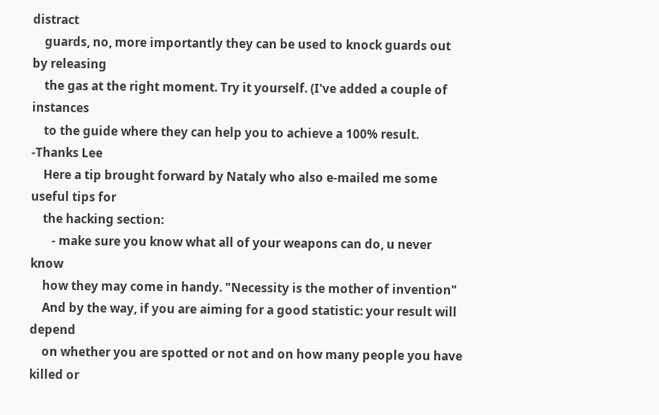distract
    guards, no, more importantly they can be used to knock guards out by releasing
    the gas at the right moment. Try it yourself. (I've added a couple of instances
    to the guide where they can help you to achieve a 100% result. -Thanks Lee
    Here a tip brought forward by Nataly who also e-mailed me some useful tips for
    the hacking section:
       - make sure you know what all of your weapons can do, u never know
    how they may come in handy. "Necessity is the mother of invention"
    And by the way, if you are aiming for a good statistic: your result will depend
    on whether you are spotted or not and on how many people you have killed or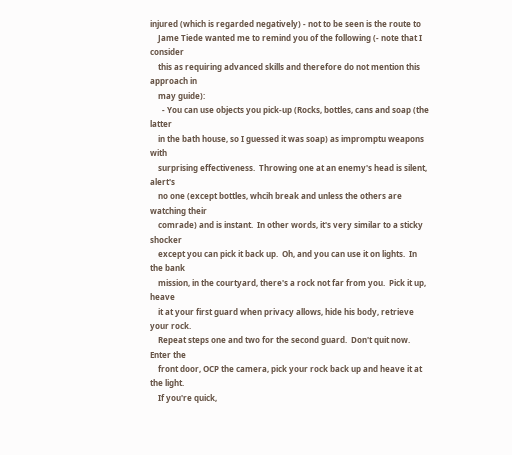injured (which is regarded negatively) - not to be seen is the route to
    Jame Tiede wanted me to remind you of the following (- note that I consider
    this as requiring advanced skills and therefore do not mention this approach in
    may guide):
      - You can use objects you pick-up (Rocks, bottles, cans and soap (the latter
    in the bath house, so I guessed it was soap) as impromptu weapons with
    surprising effectiveness.  Throwing one at an enemy's head is silent, alert's
    no one (except bottles, whcih break and unless the others are watching their
    comrade) and is instant.  In other words, it's very similar to a sticky shocker
    except you can pick it back up.  Oh, and you can use it on lights.  In the bank
    mission, in the courtyard, there's a rock not far from you.  Pick it up, heave
    it at your first guard when privacy allows, hide his body, retrieve your rock.
    Repeat steps one and two for the second guard.  Don't quit now.  Enter the
    front door, OCP the camera, pick your rock back up and heave it at the light.
    If you're quick,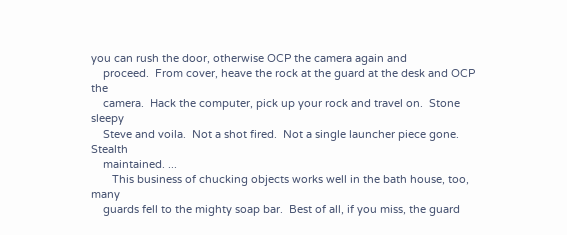you can rush the door, otherwise OCP the camera again and
    proceed.  From cover, heave the rock at the guard at the desk and OCP the
    camera.  Hack the computer, pick up your rock and travel on.  Stone sleepy
    Steve and voila.  Not a shot fired.  Not a single launcher piece gone.  Stealth
    maintained. ...
       This business of chucking objects works well in the bath house, too, many
    guards fell to the mighty soap bar.  Best of all, if you miss, the guard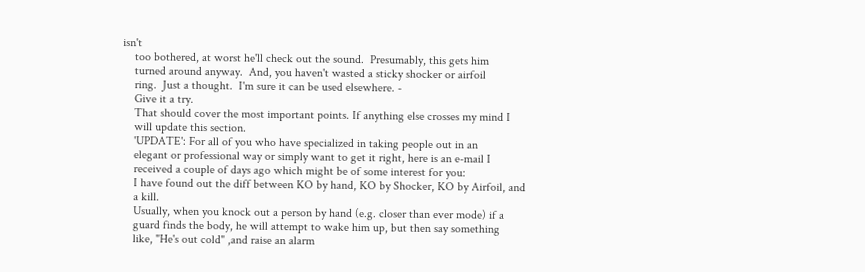isn't
    too bothered, at worst he'll check out the sound.  Presumably, this gets him
    turned around anyway.  And, you haven't wasted a sticky shocker or airfoil
    ring.  Just a thought.  I'm sure it can be used elsewhere. -
    Give it a try.
    That should cover the most important points. If anything else crosses my mind I
    will update this section.
    'UPDATE': For all of you who have specialized in taking people out in an
    elegant or professional way or simply want to get it right, here is an e-mail I
    received a couple of days ago which might be of some interest for you:
    I have found out the diff between KO by hand, KO by Shocker, KO by Airfoil, and
    a kill.
    Usually, when you knock out a person by hand (e.g. closer than ever mode) if a
    guard finds the body, he will attempt to wake him up, but then say something
    like, "He's out cold" ,and raise an alarm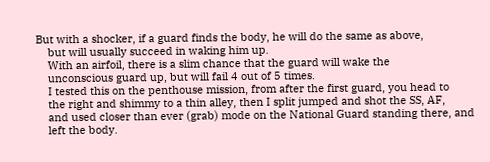But with a shocker, if a guard finds the body, he will do the same as above,
    but will usually succeed in waking him up.
    With an airfoil, there is a slim chance that the guard will wake the
    unconscious guard up, but will fail 4 out of 5 times.
    I tested this on the penthouse mission, from after the first guard, you head to
    the right and shimmy to a thin alley, then I split jumped and shot the SS, AF,
    and used closer than ever (grab) mode on the National Guard standing there, and
    left the body.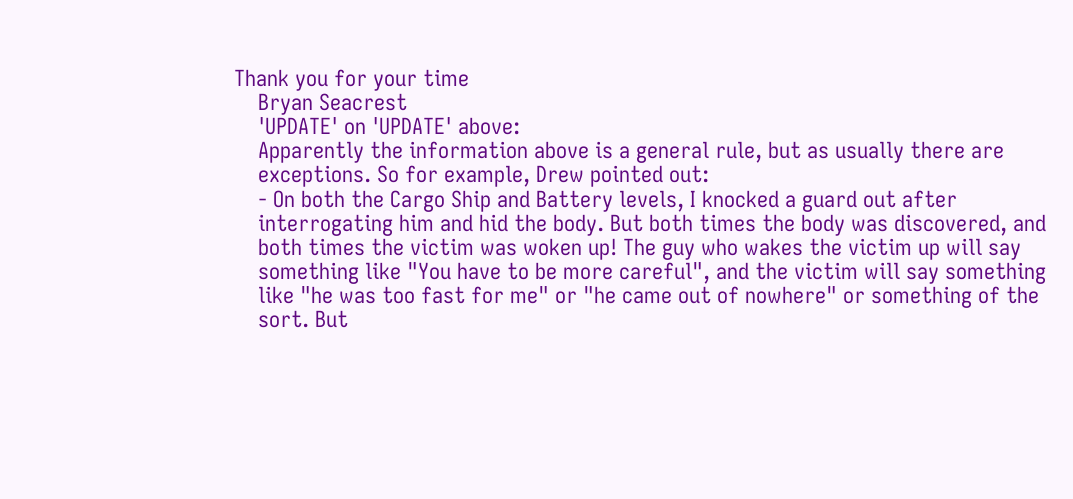Thank you for your time
    Bryan Seacrest
    'UPDATE' on 'UPDATE' above:
    Apparently the information above is a general rule, but as usually there are
    exceptions. So for example, Drew pointed out:
    - On both the Cargo Ship and Battery levels, I knocked a guard out after
    interrogating him and hid the body. But both times the body was discovered, and
    both times the victim was woken up! The guy who wakes the victim up will say
    something like "You have to be more careful", and the victim will say something
    like "he was too fast for me" or "he came out of nowhere" or something of the
    sort. But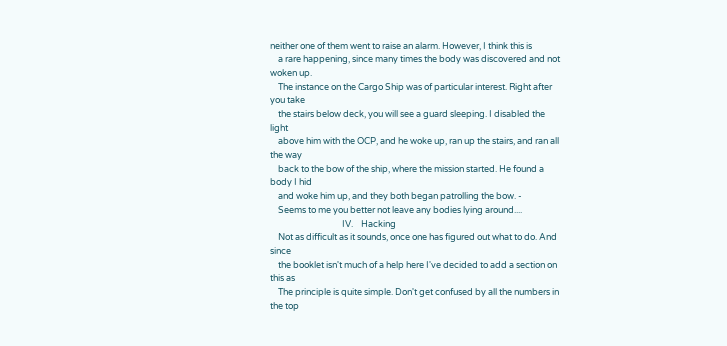neither one of them went to raise an alarm. However, I think this is
    a rare happening, since many times the body was discovered and not woken up.
    The instance on the Cargo Ship was of particular interest. Right after you take
    the stairs below deck, you will see a guard sleeping. I disabled the light
    above him with the OCP, and he woke up, ran up the stairs, and ran all the way
    back to the bow of the ship, where the mission started. He found a body I hid
    and woke him up, and they both began patrolling the bow. -
    Seems to me you better not leave any bodies lying around....
                                    IV.    Hacking
    Not as difficult as it sounds, once one has figured out what to do. And since
    the booklet isn't much of a help here I've decided to add a section on this as
    The principle is quite simple. Don't get confused by all the numbers in the top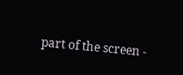part of the screen -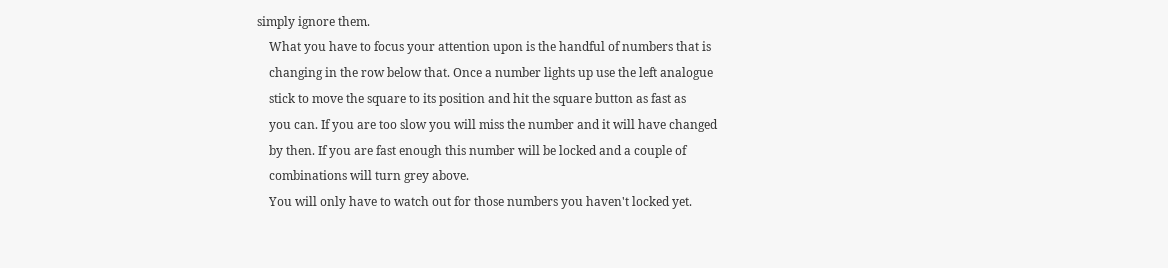simply ignore them.
    What you have to focus your attention upon is the handful of numbers that is
    changing in the row below that. Once a number lights up use the left analogue
    stick to move the square to its position and hit the square button as fast as
    you can. If you are too slow you will miss the number and it will have changed
    by then. If you are fast enough this number will be locked and a couple of
    combinations will turn grey above.
    You will only have to watch out for those numbers you haven't locked yet.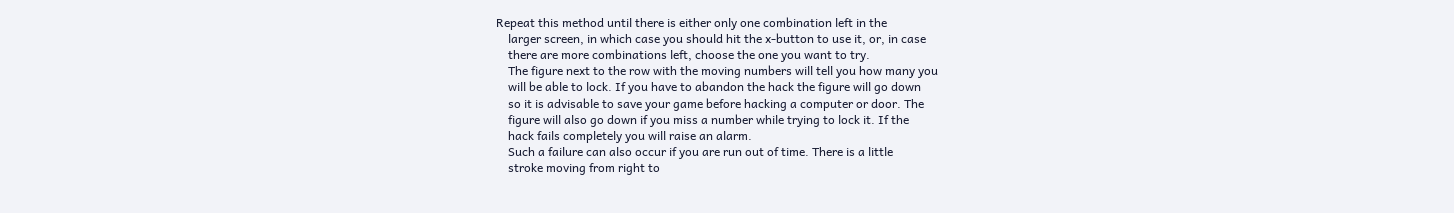Repeat this method until there is either only one combination left in the
    larger screen, in which case you should hit the x-button to use it, or, in case
    there are more combinations left, choose the one you want to try.
    The figure next to the row with the moving numbers will tell you how many you
    will be able to lock. If you have to abandon the hack the figure will go down
    so it is advisable to save your game before hacking a computer or door. The
    figure will also go down if you miss a number while trying to lock it. If the
    hack fails completely you will raise an alarm.
    Such a failure can also occur if you are run out of time. There is a little
    stroke moving from right to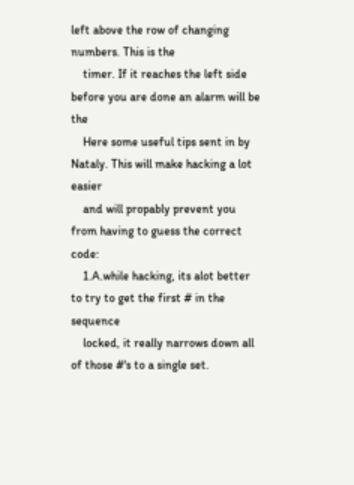left above the row of changing numbers. This is the
    timer. If it reaches the left side before you are done an alarm will be the
    Here some useful tips sent in by Nataly. This will make hacking a lot easier
    and will propably prevent you from having to guess the correct code:
    1.A.while hacking, its alot better to try to get the first # in the sequence
    locked, it really narrows down all of those #'s to a single set.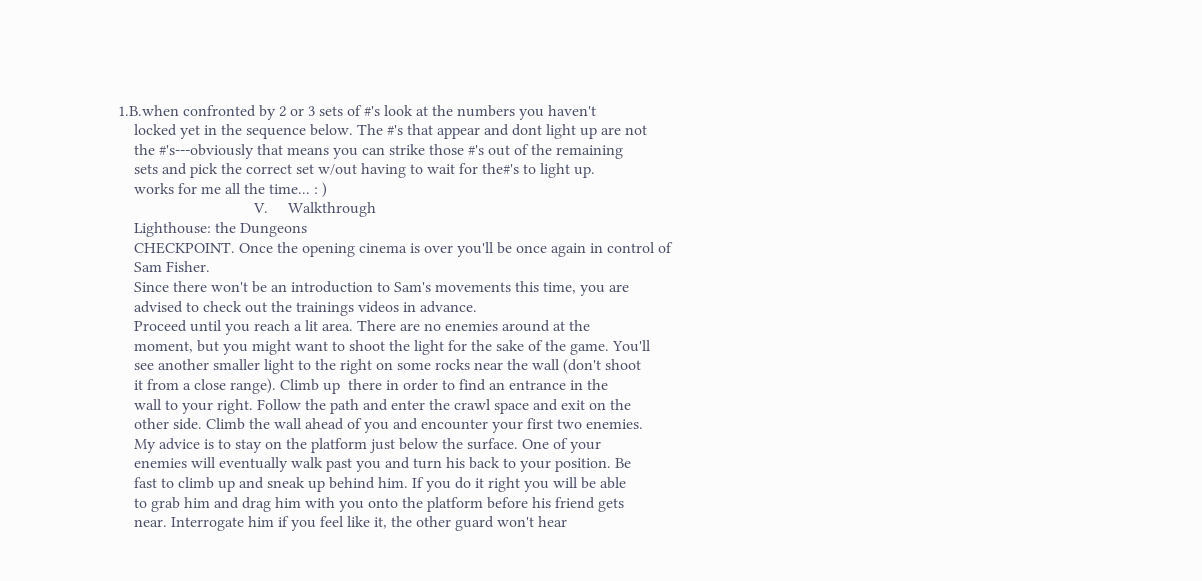1.B.when confronted by 2 or 3 sets of #'s look at the numbers you haven't
    locked yet in the sequence below. The #'s that appear and dont light up are not
    the #'s---obviously that means you can strike those #'s out of the remaining
    sets and pick the correct set w/out having to wait for the#'s to light up.
    works for me all the time... : )
                                  V.     Walkthrough
    Lighthouse: the Dungeons
    CHECKPOINT. Once the opening cinema is over you'll be once again in control of
    Sam Fisher.
    Since there won't be an introduction to Sam's movements this time, you are
    advised to check out the trainings videos in advance.
    Proceed until you reach a lit area. There are no enemies around at the
    moment, but you might want to shoot the light for the sake of the game. You'll
    see another smaller light to the right on some rocks near the wall (don't shoot
    it from a close range). Climb up  there in order to find an entrance in the
    wall to your right. Follow the path and enter the crawl space and exit on the
    other side. Climb the wall ahead of you and encounter your first two enemies.
    My advice is to stay on the platform just below the surface. One of your
    enemies will eventually walk past you and turn his back to your position. Be
    fast to climb up and sneak up behind him. If you do it right you will be able
    to grab him and drag him with you onto the platform before his friend gets
    near. Interrogate him if you feel like it, the other guard won't hear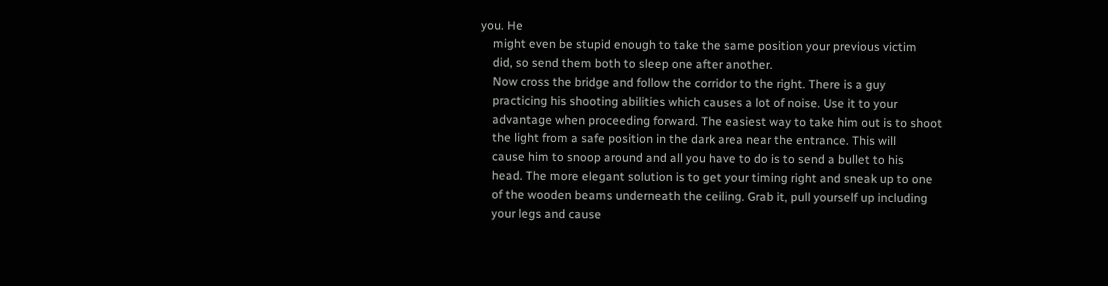you. He
    might even be stupid enough to take the same position your previous victim
    did, so send them both to sleep one after another.
    Now cross the bridge and follow the corridor to the right. There is a guy
    practicing his shooting abilities which causes a lot of noise. Use it to your
    advantage when proceeding forward. The easiest way to take him out is to shoot
    the light from a safe position in the dark area near the entrance. This will
    cause him to snoop around and all you have to do is to send a bullet to his
    head. The more elegant solution is to get your timing right and sneak up to one
    of the wooden beams underneath the ceiling. Grab it, pull yourself up including
    your legs and cause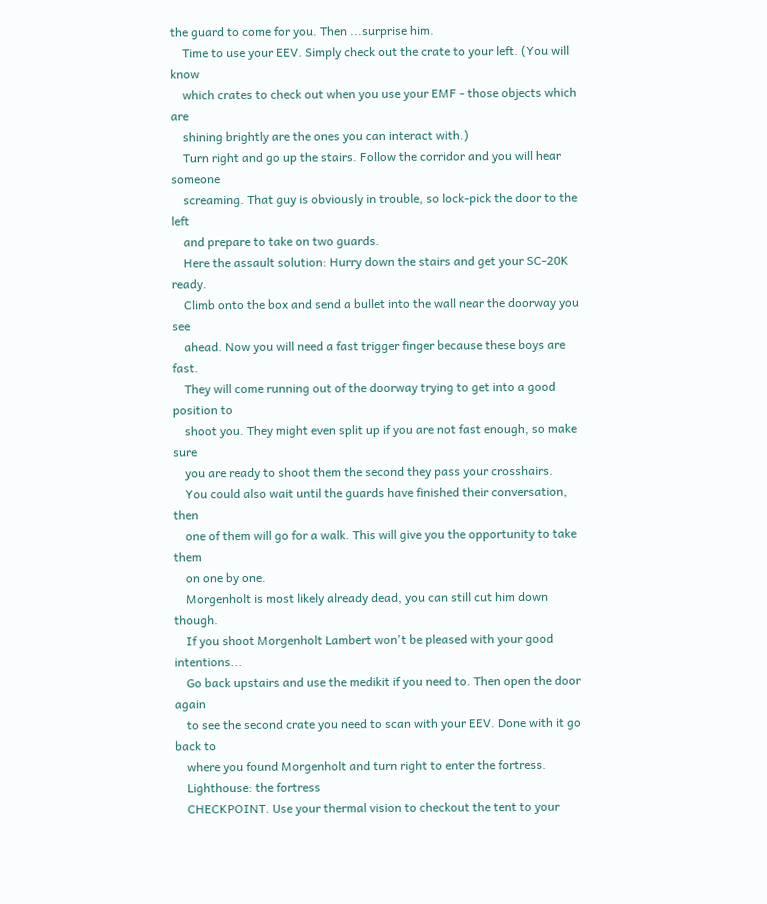the guard to come for you. Then ...surprise him.
    Time to use your EEV. Simply check out the crate to your left. (You will know
    which crates to check out when you use your EMF - those objects which are
    shining brightly are the ones you can interact with.)
    Turn right and go up the stairs. Follow the corridor and you will hear someone
    screaming. That guy is obviously in trouble, so lock-pick the door to the left
    and prepare to take on two guards.
    Here the assault solution: Hurry down the stairs and get your SC-20K ready.
    Climb onto the box and send a bullet into the wall near the doorway you see
    ahead. Now you will need a fast trigger finger because these boys are fast.
    They will come running out of the doorway trying to get into a good position to
    shoot you. They might even split up if you are not fast enough, so make sure
    you are ready to shoot them the second they pass your crosshairs.
    You could also wait until the guards have finished their conversation, then
    one of them will go for a walk. This will give you the opportunity to take them
    on one by one.
    Morgenholt is most likely already dead, you can still cut him down though.
    If you shoot Morgenholt Lambert won't be pleased with your good intentions...
    Go back upstairs and use the medikit if you need to. Then open the door again
    to see the second crate you need to scan with your EEV. Done with it go back to
    where you found Morgenholt and turn right to enter the fortress.
    Lighthouse: the fortress
    CHECKPOINT. Use your thermal vision to checkout the tent to your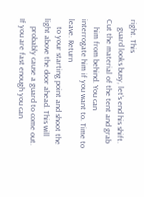right. This
    guard looks busy, let's end his shift. Cut the material of the tent and grab
    him from behind. You can interrogate him if you want to. Time to leave. Return
    to your starting point and shoot the light above the door ahead. This will
    probably cause a guard to come out. If you are fast enough you can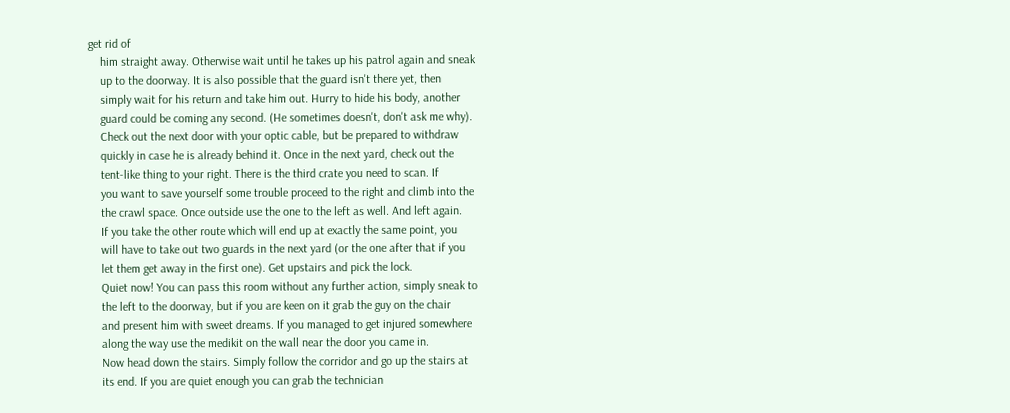get rid of
    him straight away. Otherwise wait until he takes up his patrol again and sneak
    up to the doorway. It is also possible that the guard isn't there yet, then
    simply wait for his return and take him out. Hurry to hide his body, another
    guard could be coming any second. (He sometimes doesn't, don't ask me why).
    Check out the next door with your optic cable, but be prepared to withdraw
    quickly in case he is already behind it. Once in the next yard, check out the
    tent-like thing to your right. There is the third crate you need to scan. If
    you want to save yourself some trouble proceed to the right and climb into the
    the crawl space. Once outside use the one to the left as well. And left again.
    If you take the other route which will end up at exactly the same point, you
    will have to take out two guards in the next yard (or the one after that if you
    let them get away in the first one). Get upstairs and pick the lock.
    Quiet now! You can pass this room without any further action, simply sneak to
    the left to the doorway, but if you are keen on it grab the guy on the chair
    and present him with sweet dreams. If you managed to get injured somewhere
    along the way use the medikit on the wall near the door you came in.
    Now head down the stairs. Simply follow the corridor and go up the stairs at
    its end. If you are quiet enough you can grab the technician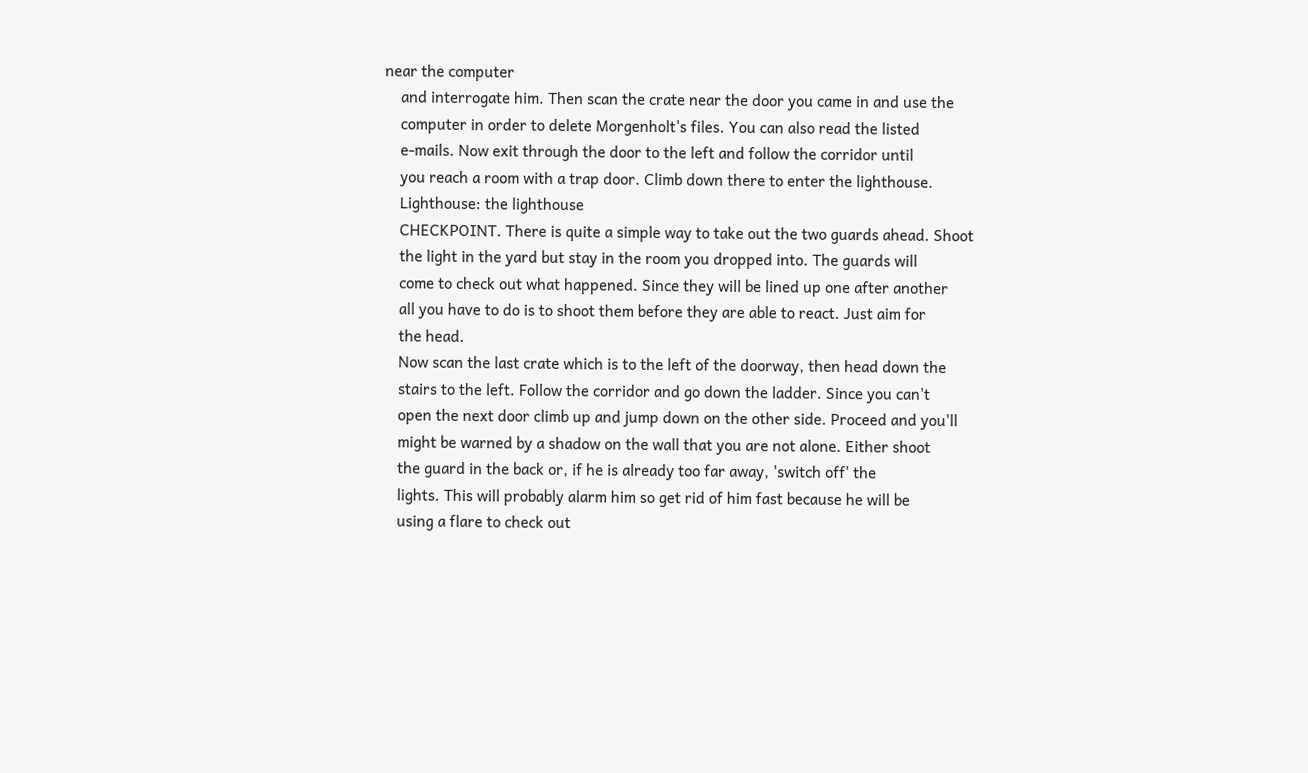near the computer
    and interrogate him. Then scan the crate near the door you came in and use the
    computer in order to delete Morgenholt's files. You can also read the listed
    e-mails. Now exit through the door to the left and follow the corridor until
    you reach a room with a trap door. Climb down there to enter the lighthouse.
    Lighthouse: the lighthouse
    CHECKPOINT. There is quite a simple way to take out the two guards ahead. Shoot
    the light in the yard but stay in the room you dropped into. The guards will
    come to check out what happened. Since they will be lined up one after another
    all you have to do is to shoot them before they are able to react. Just aim for
    the head.
    Now scan the last crate which is to the left of the doorway, then head down the
    stairs to the left. Follow the corridor and go down the ladder. Since you can't
    open the next door climb up and jump down on the other side. Proceed and you'll
    might be warned by a shadow on the wall that you are not alone. Either shoot
    the guard in the back or, if he is already too far away, 'switch off' the
    lights. This will probably alarm him so get rid of him fast because he will be
    using a flare to check out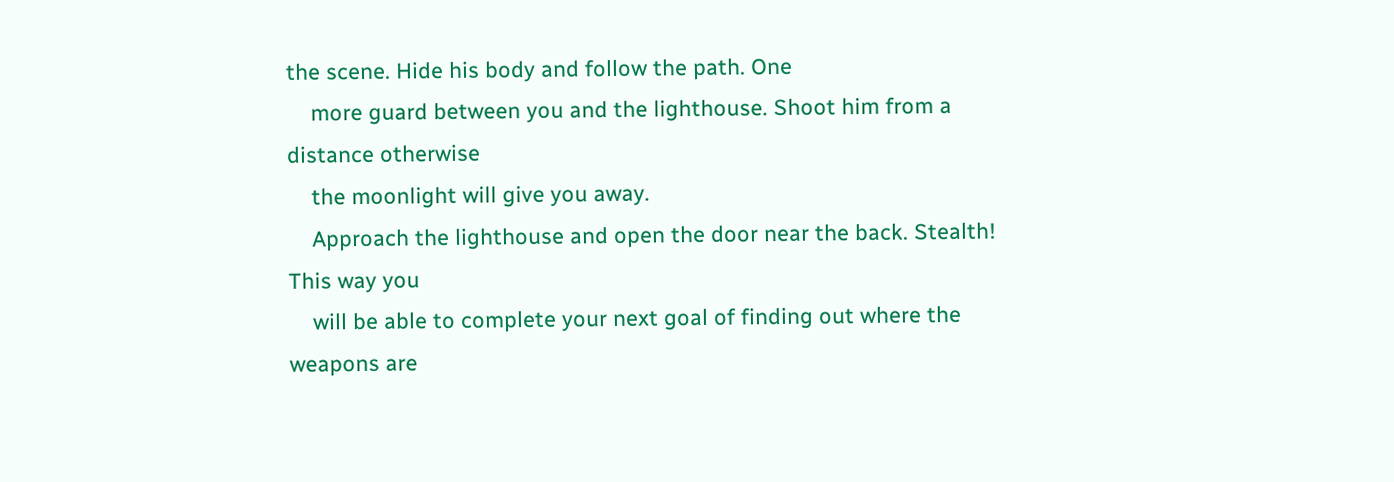the scene. Hide his body and follow the path. One
    more guard between you and the lighthouse. Shoot him from a distance otherwise
    the moonlight will give you away.
    Approach the lighthouse and open the door near the back. Stealth! This way you
    will be able to complete your next goal of finding out where the weapons are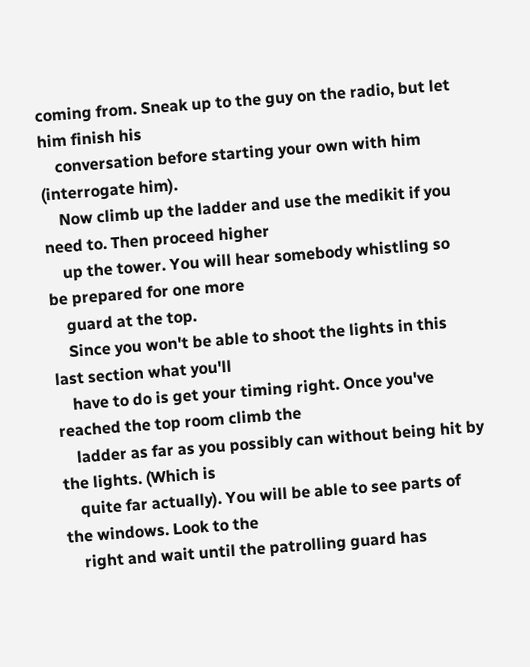coming from. Sneak up to the guy on the radio, but let him finish his
    conversation before starting your own with him (interrogate him).
    Now climb up the ladder and use the medikit if you need to. Then proceed higher
    up the tower. You will hear somebody whistling so be prepared for one more
    guard at the top.
    Since you won't be able to shoot the lights in this last section what you'll
    have to do is get your timing right. Once you've reached the top room climb the
    ladder as far as you possibly can without being hit by the lights. (Which is
    quite far actually). You will be able to see parts of the windows. Look to the
    right and wait until the patrolling guard has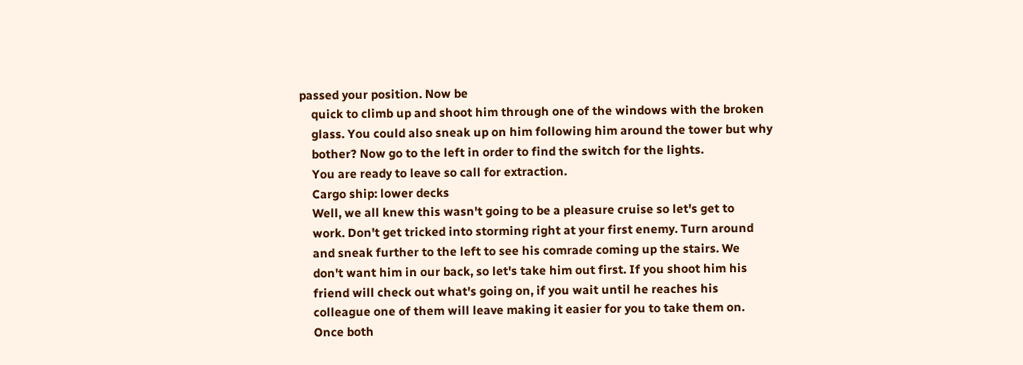passed your position. Now be
    quick to climb up and shoot him through one of the windows with the broken
    glass. You could also sneak up on him following him around the tower but why
    bother? Now go to the left in order to find the switch for the lights.
    You are ready to leave so call for extraction.
    Cargo ship: lower decks
    Well, we all knew this wasn't going to be a pleasure cruise so let's get to
    work. Don't get tricked into storming right at your first enemy. Turn around
    and sneak further to the left to see his comrade coming up the stairs. We
    don't want him in our back, so let's take him out first. If you shoot him his
    friend will check out what's going on, if you wait until he reaches his
    colleague one of them will leave making it easier for you to take them on.
    Once both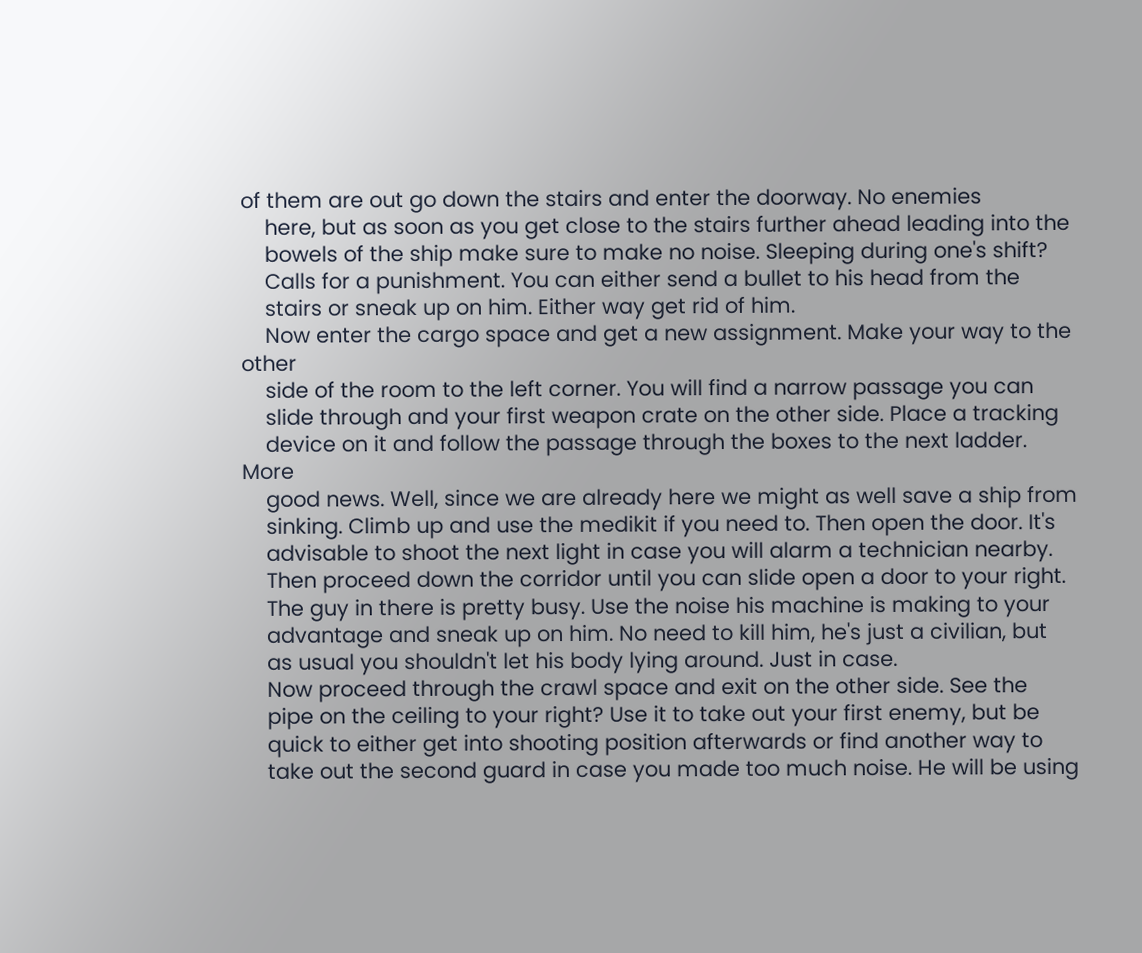of them are out go down the stairs and enter the doorway. No enemies
    here, but as soon as you get close to the stairs further ahead leading into the
    bowels of the ship make sure to make no noise. Sleeping during one's shift?
    Calls for a punishment. You can either send a bullet to his head from the
    stairs or sneak up on him. Either way get rid of him.
    Now enter the cargo space and get a new assignment. Make your way to the other
    side of the room to the left corner. You will find a narrow passage you can
    slide through and your first weapon crate on the other side. Place a tracking
    device on it and follow the passage through the boxes to the next ladder. More
    good news. Well, since we are already here we might as well save a ship from
    sinking. Climb up and use the medikit if you need to. Then open the door. It's
    advisable to shoot the next light in case you will alarm a technician nearby.
    Then proceed down the corridor until you can slide open a door to your right.
    The guy in there is pretty busy. Use the noise his machine is making to your
    advantage and sneak up on him. No need to kill him, he's just a civilian, but
    as usual you shouldn't let his body lying around. Just in case.
    Now proceed through the crawl space and exit on the other side. See the
    pipe on the ceiling to your right? Use it to take out your first enemy, but be
    quick to either get into shooting position afterwards or find another way to
    take out the second guard in case you made too much noise. He will be using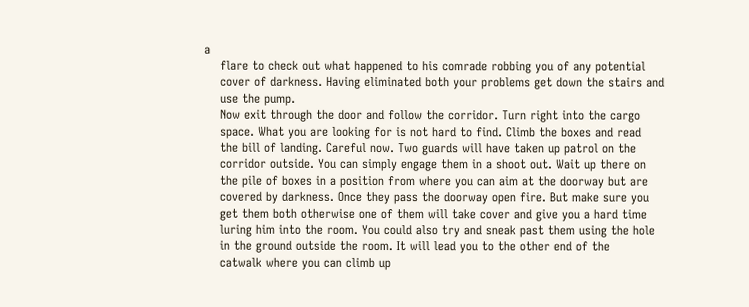a
    flare to check out what happened to his comrade robbing you of any potential
    cover of darkness. Having eliminated both your problems get down the stairs and
    use the pump.
    Now exit through the door and follow the corridor. Turn right into the cargo
    space. What you are looking for is not hard to find. Climb the boxes and read
    the bill of landing. Careful now. Two guards will have taken up patrol on the
    corridor outside. You can simply engage them in a shoot out. Wait up there on
    the pile of boxes in a position from where you can aim at the doorway but are
    covered by darkness. Once they pass the doorway open fire. But make sure you
    get them both otherwise one of them will take cover and give you a hard time
    luring him into the room. You could also try and sneak past them using the hole
    in the ground outside the room. It will lead you to the other end of the
    catwalk where you can climb up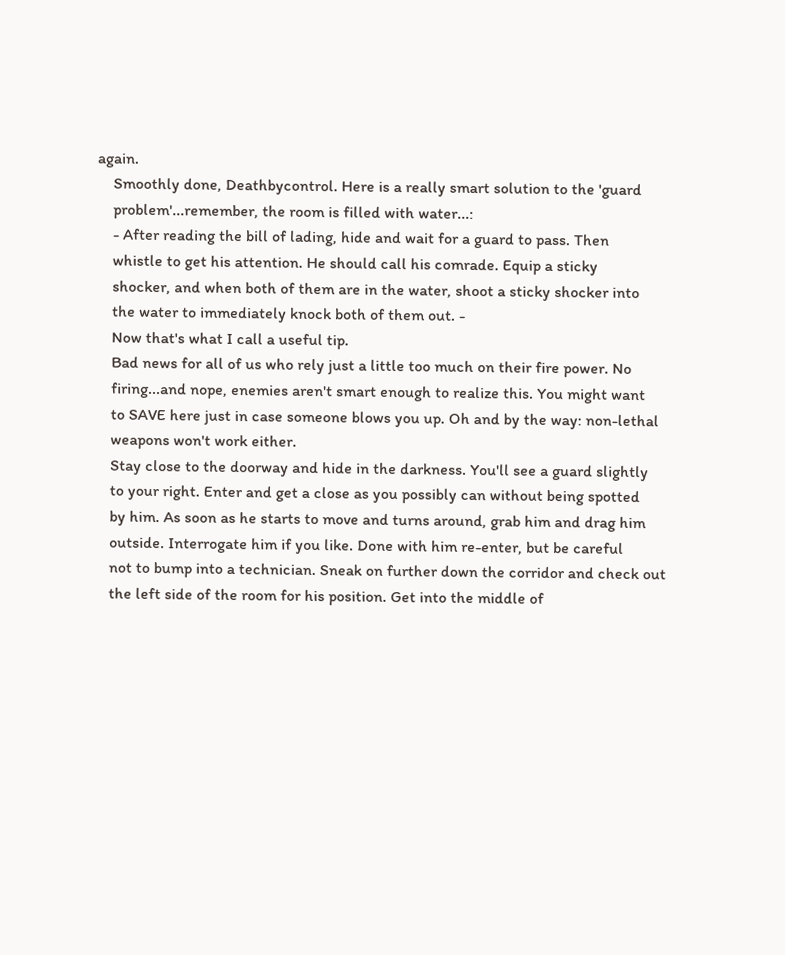again.
    Smoothly done, Deathbycontrol. Here is a really smart solution to the 'guard
    problem'...remember, the room is filled with water...:
    - After reading the bill of lading, hide and wait for a guard to pass. Then
    whistle to get his attention. He should call his comrade. Equip a sticky
    shocker, and when both of them are in the water, shoot a sticky shocker into
    the water to immediately knock both of them out. -
    Now that's what I call a useful tip.
    Bad news for all of us who rely just a little too much on their fire power. No
    firing...and nope, enemies aren't smart enough to realize this. You might want
    to SAVE here just in case someone blows you up. Oh and by the way: non-lethal
    weapons won't work either.
    Stay close to the doorway and hide in the darkness. You'll see a guard slightly
    to your right. Enter and get a close as you possibly can without being spotted
    by him. As soon as he starts to move and turns around, grab him and drag him
    outside. Interrogate him if you like. Done with him re-enter, but be careful
    not to bump into a technician. Sneak on further down the corridor and check out
    the left side of the room for his position. Get into the middle of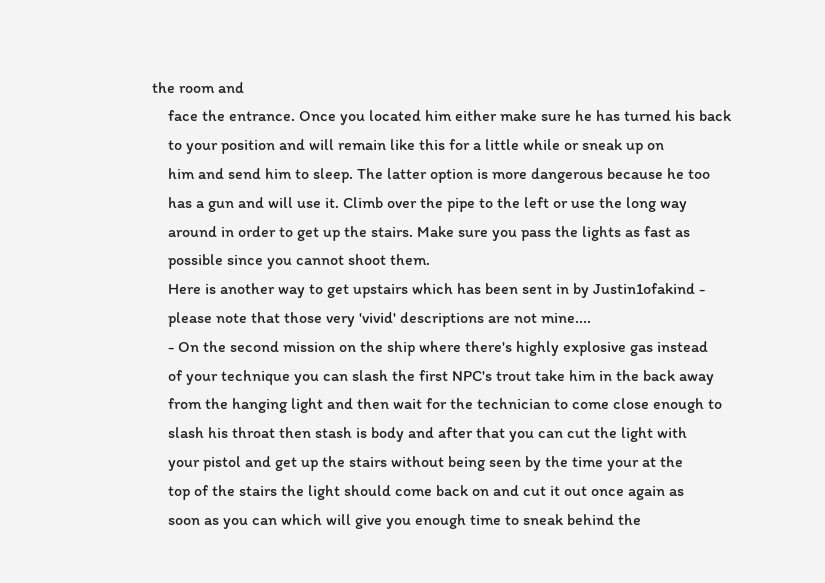the room and
    face the entrance. Once you located him either make sure he has turned his back
    to your position and will remain like this for a little while or sneak up on
    him and send him to sleep. The latter option is more dangerous because he too
    has a gun and will use it. Climb over the pipe to the left or use the long way
    around in order to get up the stairs. Make sure you pass the lights as fast as
    possible since you cannot shoot them.
    Here is another way to get upstairs which has been sent in by Justin1ofakind -
    please note that those very 'vivid' descriptions are not mine....
    - On the second mission on the ship where there's highly explosive gas instead
    of your technique you can slash the first NPC's trout take him in the back away
    from the hanging light and then wait for the technician to come close enough to
    slash his throat then stash is body and after that you can cut the light with
    your pistol and get up the stairs without being seen by the time your at the
    top of the stairs the light should come back on and cut it out once again as
    soon as you can which will give you enough time to sneak behind the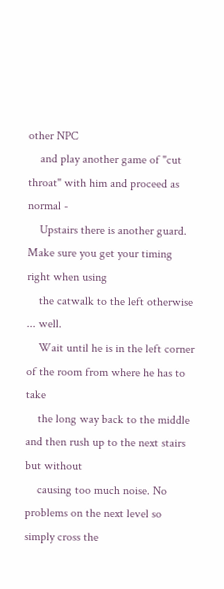other NPC
    and play another game of "cut throat" with him and proceed as normal -
    Upstairs there is another guard. Make sure you get your timing right when using
    the catwalk to the left otherwise ... well.
    Wait until he is in the left corner of the room from where he has to take
    the long way back to the middle and then rush up to the next stairs but without
    causing too much noise. No problems on the next level so simply cross the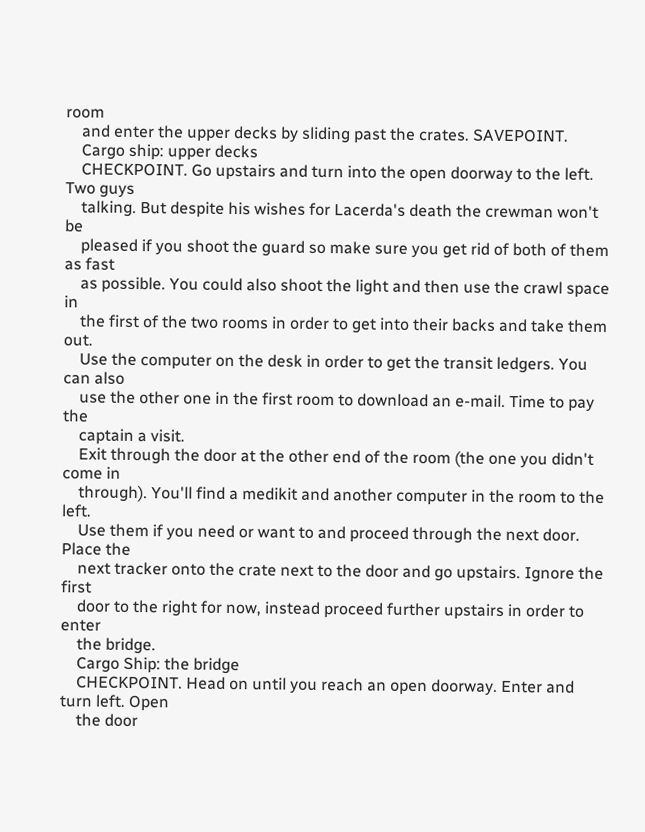room
    and enter the upper decks by sliding past the crates. SAVEPOINT.
    Cargo ship: upper decks
    CHECKPOINT. Go upstairs and turn into the open doorway to the left. Two guys
    talking. But despite his wishes for Lacerda's death the crewman won't be
    pleased if you shoot the guard so make sure you get rid of both of them as fast
    as possible. You could also shoot the light and then use the crawl space in
    the first of the two rooms in order to get into their backs and take them out.
    Use the computer on the desk in order to get the transit ledgers. You can also
    use the other one in the first room to download an e-mail. Time to pay the
    captain a visit.
    Exit through the door at the other end of the room (the one you didn't come in
    through). You'll find a medikit and another computer in the room to the left.
    Use them if you need or want to and proceed through the next door. Place the
    next tracker onto the crate next to the door and go upstairs. Ignore the first
    door to the right for now, instead proceed further upstairs in order to enter
    the bridge.
    Cargo Ship: the bridge
    CHECKPOINT. Head on until you reach an open doorway. Enter and turn left. Open
    the door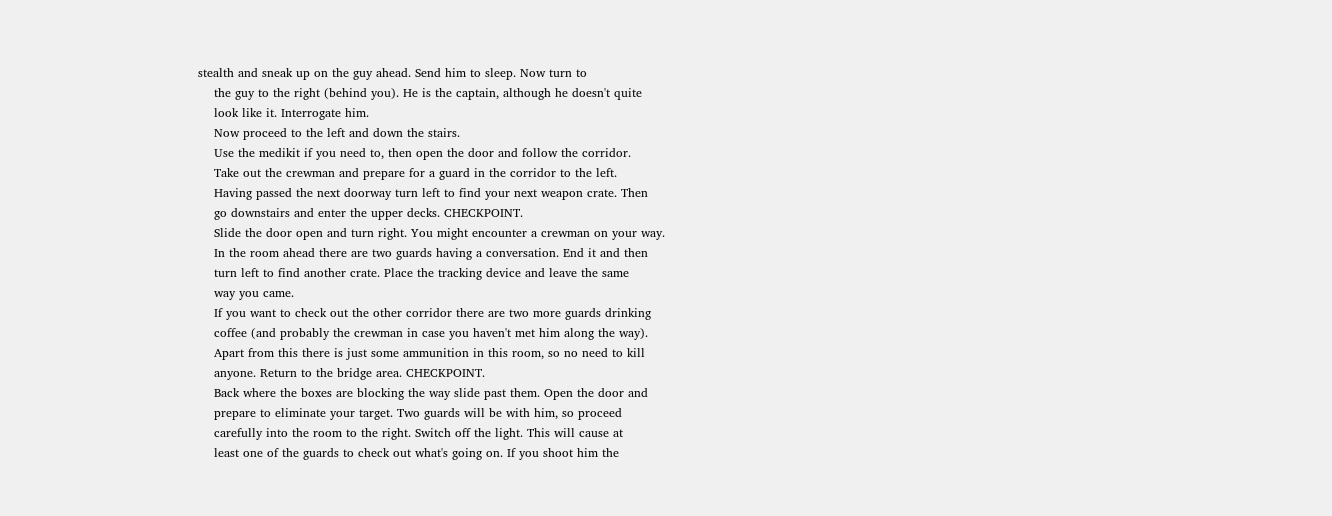stealth and sneak up on the guy ahead. Send him to sleep. Now turn to
    the guy to the right (behind you). He is the captain, although he doesn't quite
    look like it. Interrogate him.
    Now proceed to the left and down the stairs.
    Use the medikit if you need to, then open the door and follow the corridor.
    Take out the crewman and prepare for a guard in the corridor to the left.
    Having passed the next doorway turn left to find your next weapon crate. Then
    go downstairs and enter the upper decks. CHECKPOINT.
    Slide the door open and turn right. You might encounter a crewman on your way.
    In the room ahead there are two guards having a conversation. End it and then
    turn left to find another crate. Place the tracking device and leave the same
    way you came.
    If you want to check out the other corridor there are two more guards drinking
    coffee (and probably the crewman in case you haven't met him along the way).
    Apart from this there is just some ammunition in this room, so no need to kill
    anyone. Return to the bridge area. CHECKPOINT.
    Back where the boxes are blocking the way slide past them. Open the door and
    prepare to eliminate your target. Two guards will be with him, so proceed
    carefully into the room to the right. Switch off the light. This will cause at
    least one of the guards to check out what's going on. If you shoot him the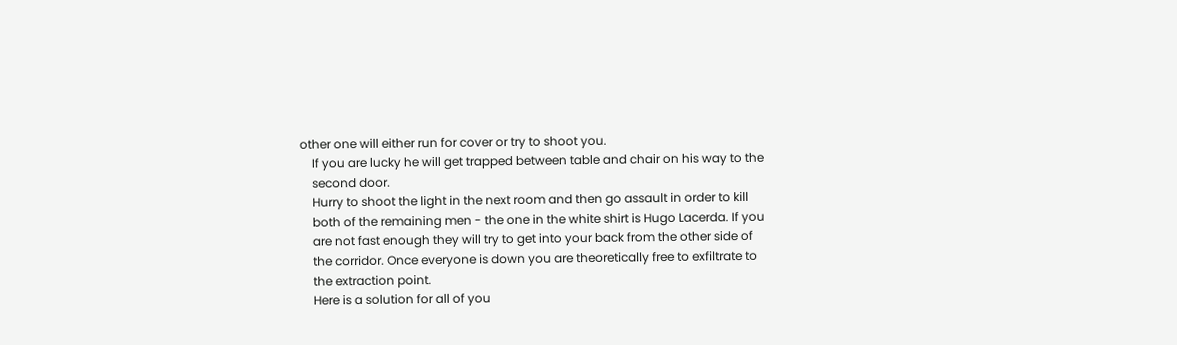other one will either run for cover or try to shoot you.
    If you are lucky he will get trapped between table and chair on his way to the
    second door.
    Hurry to shoot the light in the next room and then go assault in order to kill
    both of the remaining men - the one in the white shirt is Hugo Lacerda. If you
    are not fast enough they will try to get into your back from the other side of
    the corridor. Once everyone is down you are theoretically free to exfiltrate to
    the extraction point.
    Here is a solution for all of you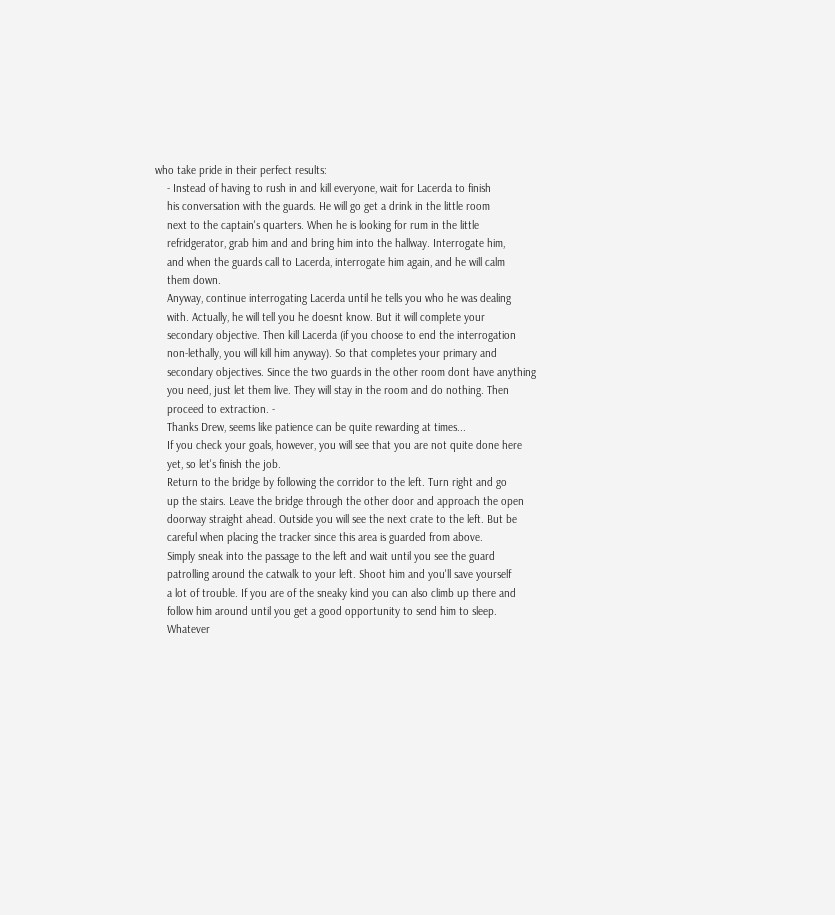who take pride in their perfect results:
    - Instead of having to rush in and kill everyone, wait for Lacerda to finish
    his conversation with the guards. He will go get a drink in the little room
    next to the captain's quarters. When he is looking for rum in the little
    refridgerator, grab him and and bring him into the hallway. Interrogate him,
    and when the guards call to Lacerda, interrogate him again, and he will calm
    them down.
    Anyway, continue interrogating Lacerda until he tells you who he was dealing
    with. Actually, he will tell you he doesnt know. But it will complete your
    secondary objective. Then kill Lacerda (if you choose to end the interrogation
    non-lethally, you will kill him anyway). So that completes your primary and
    secondary objectives. Since the two guards in the other room dont have anything
    you need, just let them live. They will stay in the room and do nothing. Then
    proceed to extraction. -
    Thanks Drew, seems like patience can be quite rewarding at times...
    If you check your goals, however, you will see that you are not quite done here
    yet, so let's finish the job.
    Return to the bridge by following the corridor to the left. Turn right and go
    up the stairs. Leave the bridge through the other door and approach the open
    doorway straight ahead. Outside you will see the next crate to the left. But be
    careful when placing the tracker since this area is guarded from above.
    Simply sneak into the passage to the left and wait until you see the guard
    patrolling around the catwalk to your left. Shoot him and you'll save yourself
    a lot of trouble. If you are of the sneaky kind you can also climb up there and
    follow him around until you get a good opportunity to send him to sleep.
    Whatever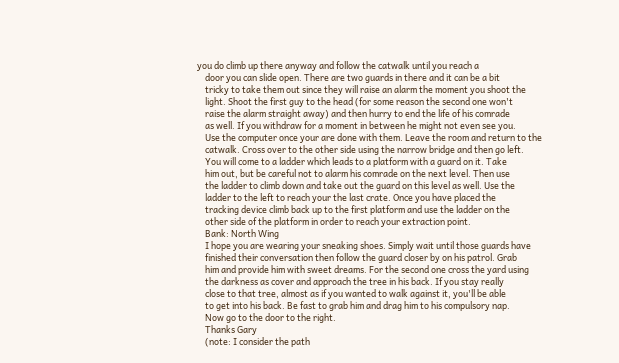you do climb up there anyway and follow the catwalk until you reach a
    door you can slide open. There are two guards in there and it can be a bit
    tricky to take them out since they will raise an alarm the moment you shoot the
    light. Shoot the first guy to the head (for some reason the second one won't
    raise the alarm straight away) and then hurry to end the life of his comrade
    as well. If you withdraw for a moment in between he might not even see you.
    Use the computer once your are done with them. Leave the room and return to the
    catwalk. Cross over to the other side using the narrow bridge and then go left.
    You will come to a ladder which leads to a platform with a guard on it. Take
    him out, but be careful not to alarm his comrade on the next level. Then use
    the ladder to climb down and take out the guard on this level as well. Use the
    ladder to the left to reach your the last crate. Once you have placed the
    tracking device climb back up to the first platform and use the ladder on the
    other side of the platform in order to reach your extraction point.
    Bank: North Wing
    I hope you are wearing your sneaking shoes. Simply wait until those guards have
    finished their conversation then follow the guard closer by on his patrol. Grab
    him and provide him with sweet dreams. For the second one cross the yard using
    the darkness as cover and approach the tree in his back. If you stay really
    close to that tree, almost as if you wanted to walk against it, you'll be able
    to get into his back. Be fast to grab him and drag him to his compulsory nap.
    Now go to the door to the right.
    Thanks Gary
    (note: I consider the path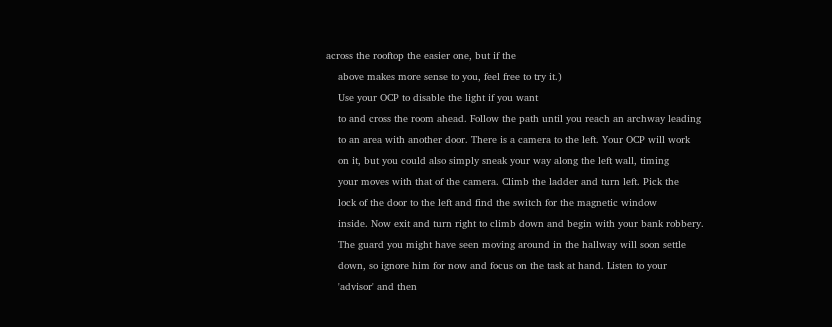across the rooftop the easier one, but if the
    above makes more sense to you, feel free to try it.)
    Use your OCP to disable the light if you want
    to and cross the room ahead. Follow the path until you reach an archway leading
    to an area with another door. There is a camera to the left. Your OCP will work
    on it, but you could also simply sneak your way along the left wall, timing
    your moves with that of the camera. Climb the ladder and turn left. Pick the
    lock of the door to the left and find the switch for the magnetic window
    inside. Now exit and turn right to climb down and begin with your bank robbery.
    The guard you might have seen moving around in the hallway will soon settle
    down, so ignore him for now and focus on the task at hand. Listen to your
    'advisor' and then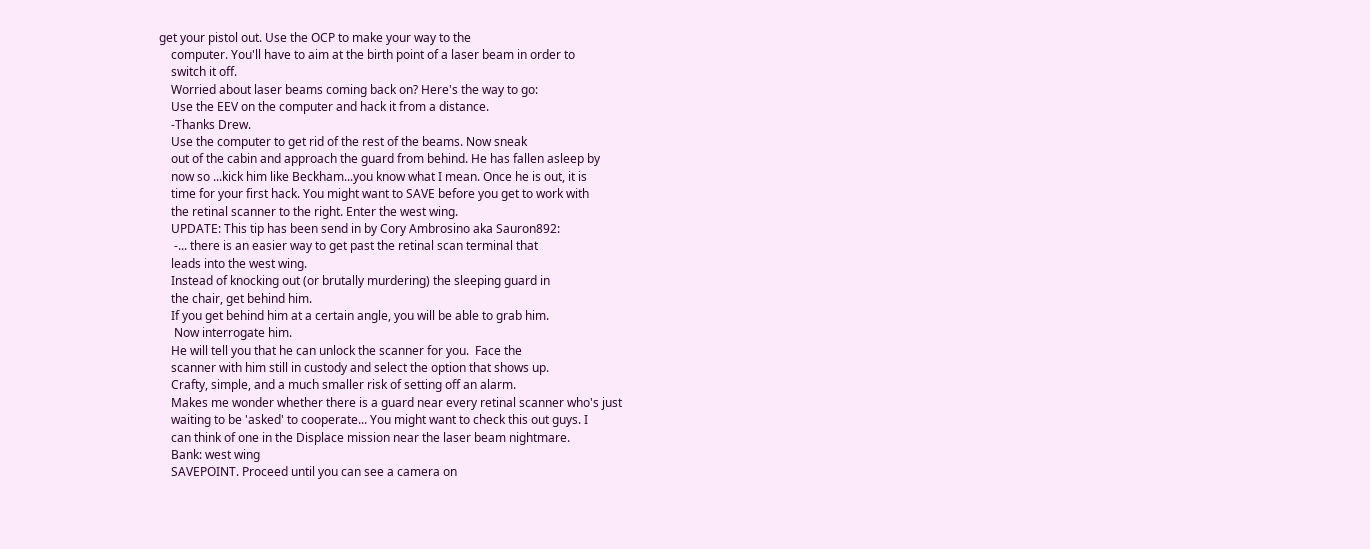get your pistol out. Use the OCP to make your way to the
    computer. You'll have to aim at the birth point of a laser beam in order to
    switch it off.
    Worried about laser beams coming back on? Here's the way to go:
    Use the EEV on the computer and hack it from a distance.
    -Thanks Drew.
    Use the computer to get rid of the rest of the beams. Now sneak
    out of the cabin and approach the guard from behind. He has fallen asleep by
    now so ...kick him like Beckham...you know what I mean. Once he is out, it is
    time for your first hack. You might want to SAVE before you get to work with
    the retinal scanner to the right. Enter the west wing.
    UPDATE: This tip has been send in by Cory Ambrosino aka Sauron892:
     -... there is an easier way to get past the retinal scan terminal that
    leads into the west wing.
    Instead of knocking out (or brutally murdering) the sleeping guard in
    the chair, get behind him.
    If you get behind him at a certain angle, you will be able to grab him.
     Now interrogate him.
    He will tell you that he can unlock the scanner for you.  Face the
    scanner with him still in custody and select the option that shows up.
    Crafty, simple, and a much smaller risk of setting off an alarm.
    Makes me wonder whether there is a guard near every retinal scanner who's just
    waiting to be 'asked' to cooperate... You might want to check this out guys. I
    can think of one in the Displace mission near the laser beam nightmare.
    Bank: west wing
    SAVEPOINT. Proceed until you can see a camera on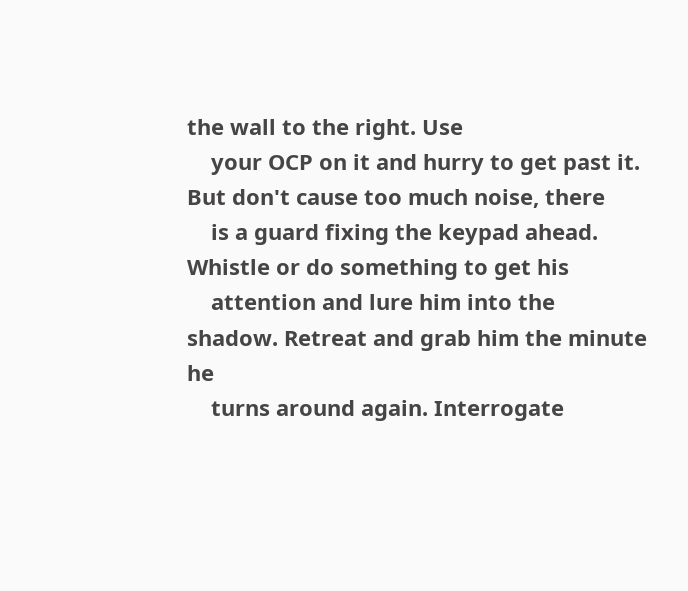the wall to the right. Use
    your OCP on it and hurry to get past it. But don't cause too much noise, there
    is a guard fixing the keypad ahead. Whistle or do something to get his
    attention and lure him into the shadow. Retreat and grab him the minute he
    turns around again. Interrogate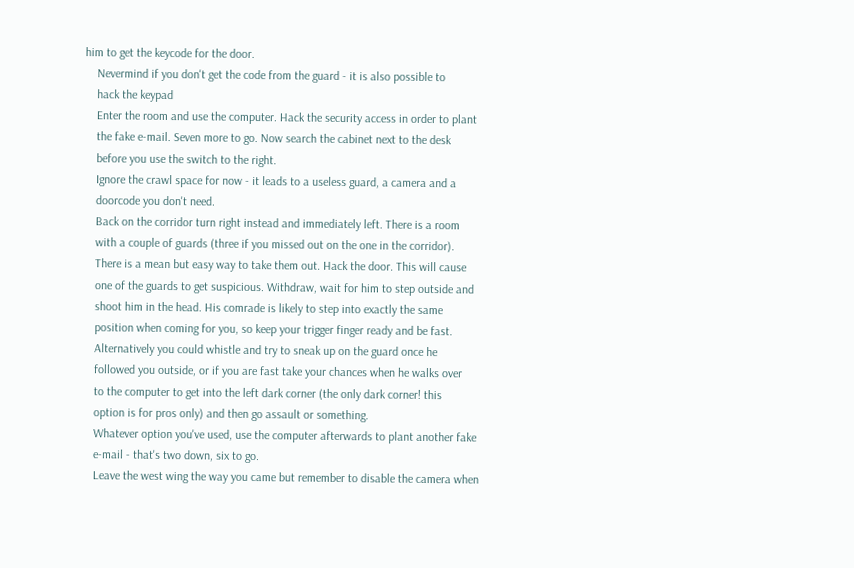him to get the keycode for the door.
    Nevermind if you don't get the code from the guard - it is also possible to
    hack the keypad
    Enter the room and use the computer. Hack the security access in order to plant
    the fake e-mail. Seven more to go. Now search the cabinet next to the desk
    before you use the switch to the right.
    Ignore the crawl space for now - it leads to a useless guard, a camera and a
    doorcode you don't need.
    Back on the corridor turn right instead and immediately left. There is a room
    with a couple of guards (three if you missed out on the one in the corridor).
    There is a mean but easy way to take them out. Hack the door. This will cause
    one of the guards to get suspicious. Withdraw, wait for him to step outside and
    shoot him in the head. His comrade is likely to step into exactly the same
    position when coming for you, so keep your trigger finger ready and be fast.
    Alternatively you could whistle and try to sneak up on the guard once he
    followed you outside, or if you are fast take your chances when he walks over
    to the computer to get into the left dark corner (the only dark corner! this
    option is for pros only) and then go assault or something.
    Whatever option you've used, use the computer afterwards to plant another fake
    e-mail - that's two down, six to go.
    Leave the west wing the way you came but remember to disable the camera when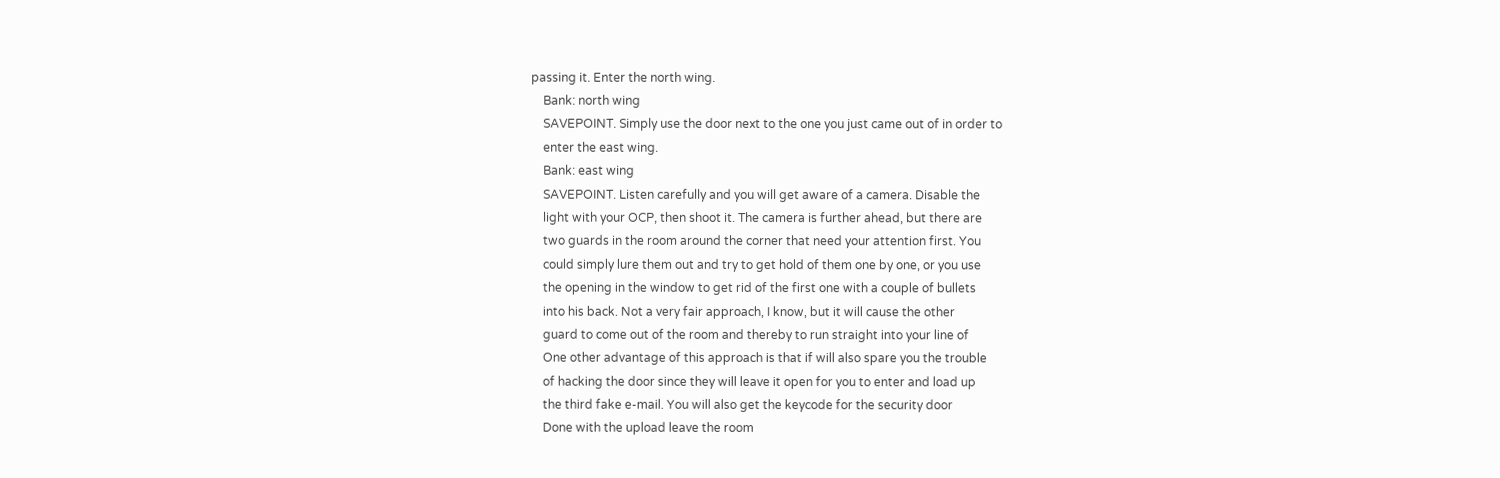passing it. Enter the north wing.
    Bank: north wing
    SAVEPOINT. Simply use the door next to the one you just came out of in order to
    enter the east wing.
    Bank: east wing
    SAVEPOINT. Listen carefully and you will get aware of a camera. Disable the
    light with your OCP, then shoot it. The camera is further ahead, but there are
    two guards in the room around the corner that need your attention first. You
    could simply lure them out and try to get hold of them one by one, or you use
    the opening in the window to get rid of the first one with a couple of bullets
    into his back. Not a very fair approach, I know, but it will cause the other
    guard to come out of the room and thereby to run straight into your line of
    One other advantage of this approach is that if will also spare you the trouble
    of hacking the door since they will leave it open for you to enter and load up
    the third fake e-mail. You will also get the keycode for the security door
    Done with the upload leave the room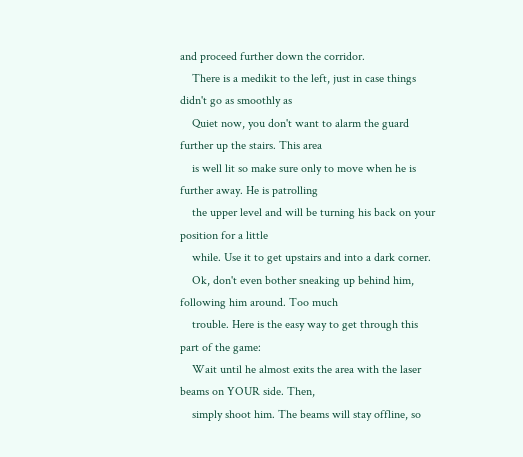and proceed further down the corridor.
    There is a medikit to the left, just in case things didn't go as smoothly as
    Quiet now, you don't want to alarm the guard further up the stairs. This area
    is well lit so make sure only to move when he is further away. He is patrolling
    the upper level and will be turning his back on your position for a little
    while. Use it to get upstairs and into a dark corner.
    Ok, don't even bother sneaking up behind him, following him around. Too much
    trouble. Here is the easy way to get through this part of the game:
    Wait until he almost exits the area with the laser beams on YOUR side. Then,
    simply shoot him. The beams will stay offline, so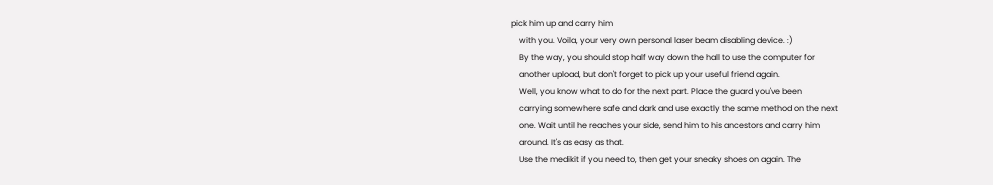pick him up and carry him
    with you. Voila, your very own personal laser beam disabling device. :)
    By the way, you should stop half way down the hall to use the computer for
    another upload, but don't forget to pick up your useful friend again.
    Well, you know what to do for the next part. Place the guard you've been
    carrying somewhere safe and dark and use exactly the same method on the next
    one. Wait until he reaches your side, send him to his ancestors and carry him
    around. It's as easy as that.
    Use the medikit if you need to, then get your sneaky shoes on again. The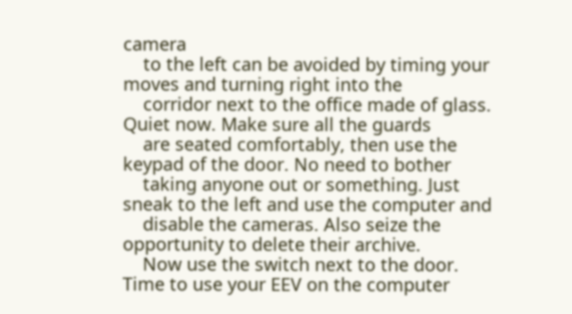camera
    to the left can be avoided by timing your moves and turning right into the
    corridor next to the office made of glass. Quiet now. Make sure all the guards
    are seated comfortably, then use the keypad of the door. No need to bother
    taking anyone out or something. Just sneak to the left and use the computer and
    disable the cameras. Also seize the opportunity to delete their archive.
    Now use the switch next to the door. Time to use your EEV on the computer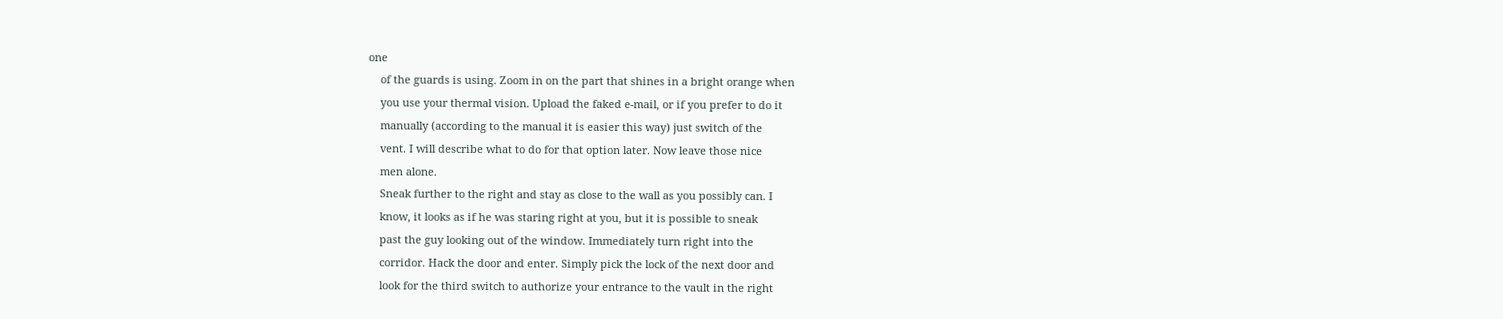one
    of the guards is using. Zoom in on the part that shines in a bright orange when
    you use your thermal vision. Upload the faked e-mail, or if you prefer to do it
    manually (according to the manual it is easier this way) just switch of the
    vent. I will describe what to do for that option later. Now leave those nice
    men alone.
    Sneak further to the right and stay as close to the wall as you possibly can. I
    know, it looks as if he was staring right at you, but it is possible to sneak
    past the guy looking out of the window. Immediately turn right into the
    corridor. Hack the door and enter. Simply pick the lock of the next door and
    look for the third switch to authorize your entrance to the vault in the right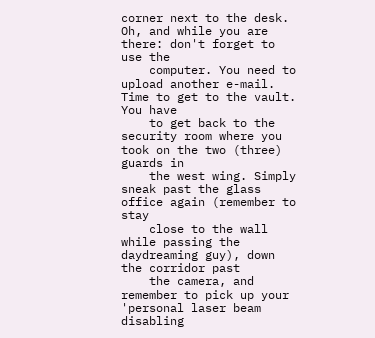corner next to the desk. Oh, and while you are there: don't forget to use the
    computer. You need to upload another e-mail. Time to get to the vault. You have
    to get back to the security room where you took on the two (three) guards in
    the west wing. Simply sneak past the glass office again (remember to stay
    close to the wall while passing the daydreaming guy), down the corridor past
    the camera, and remember to pick up your 'personal laser beam disabling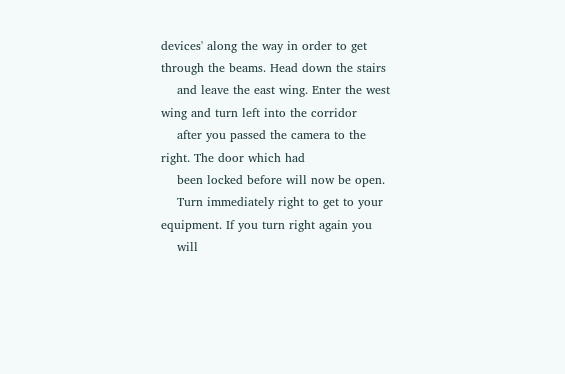devices' along the way in order to get through the beams. Head down the stairs
    and leave the east wing. Enter the west wing and turn left into the corridor
    after you passed the camera to the right. The door which had
    been locked before will now be open.
    Turn immediately right to get to your equipment. If you turn right again you
    will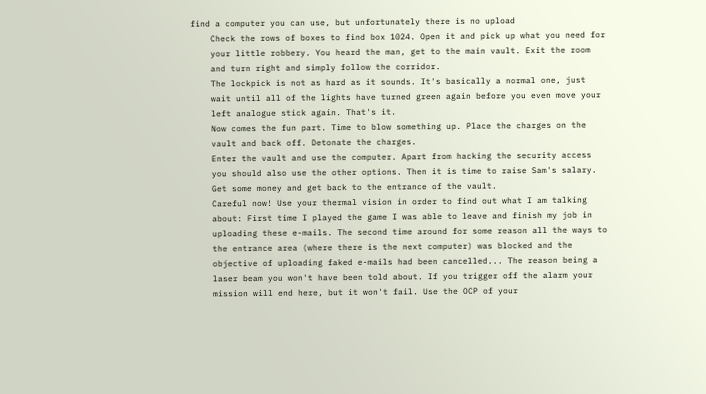find a computer you can use, but unfortunately there is no upload
    Check the rows of boxes to find box 1024. Open it and pick up what you need for
    your little robbery. You heard the man, get to the main vault. Exit the room
    and turn right and simply follow the corridor.
    The lockpick is not as hard as it sounds. It's basically a normal one, just
    wait until all of the lights have turned green again before you even move your
    left analogue stick again. That's it.
    Now comes the fun part. Time to blow something up. Place the charges on the
    vault and back off. Detonate the charges.
    Enter the vault and use the computer. Apart from hacking the security access
    you should also use the other options. Then it is time to raise Sam's salary.
    Get some money and get back to the entrance of the vault.
    Careful now! Use your thermal vision in order to find out what I am talking
    about: First time I played the game I was able to leave and finish my job in
    uploading these e-mails. The second time around for some reason all the ways to
    the entrance area (where there is the next computer) was blocked and the
    objective of uploading faked e-mails had been cancelled... The reason being a
    laser beam you won't have been told about. If you trigger off the alarm your
    mission will end here, but it won't fail. Use the OCP of your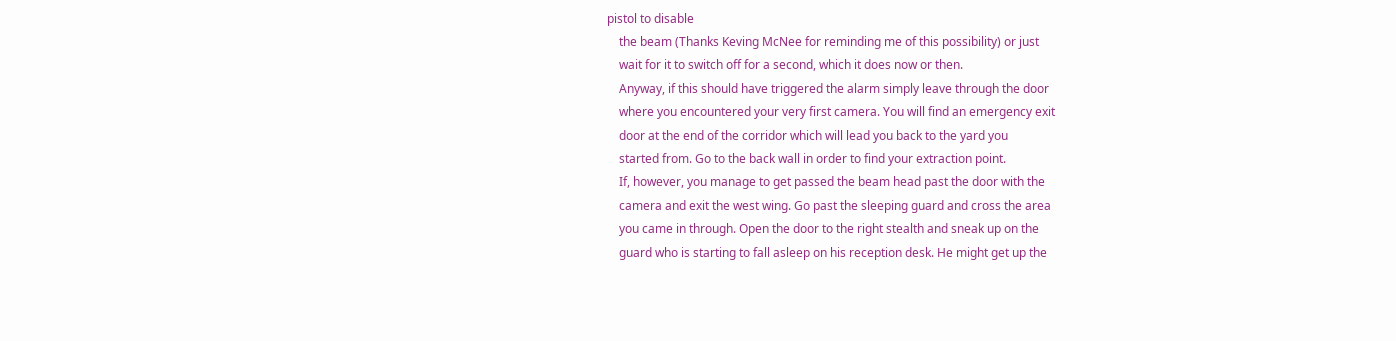pistol to disable
    the beam (Thanks Keving McNee for reminding me of this possibility) or just
    wait for it to switch off for a second, which it does now or then.
    Anyway, if this should have triggered the alarm simply leave through the door
    where you encountered your very first camera. You will find an emergency exit
    door at the end of the corridor which will lead you back to the yard you
    started from. Go to the back wall in order to find your extraction point.
    If, however, you manage to get passed the beam head past the door with the
    camera and exit the west wing. Go past the sleeping guard and cross the area
    you came in through. Open the door to the right stealth and sneak up on the
    guard who is starting to fall asleep on his reception desk. He might get up the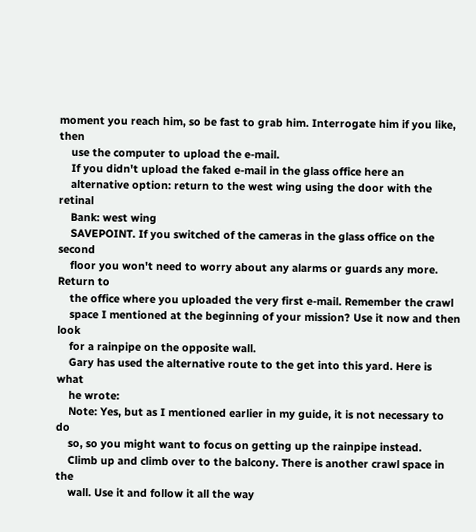moment you reach him, so be fast to grab him. Interrogate him if you like, then
    use the computer to upload the e-mail.
    If you didn't upload the faked e-mail in the glass office here an
    alternative option: return to the west wing using the door with the retinal
    Bank: west wing
    SAVEPOINT. If you switched of the cameras in the glass office on the second
    floor you won't need to worry about any alarms or guards any more. Return to
    the office where you uploaded the very first e-mail. Remember the crawl
    space I mentioned at the beginning of your mission? Use it now and then look
    for a rainpipe on the opposite wall.
    Gary has used the alternative route to the get into this yard. Here is what
    he wrote:
    Note: Yes, but as I mentioned earlier in my guide, it is not necessary to do
    so, so you might want to focus on getting up the rainpipe instead.
    Climb up and climb over to the balcony. There is another crawl space in the
    wall. Use it and follow it all the way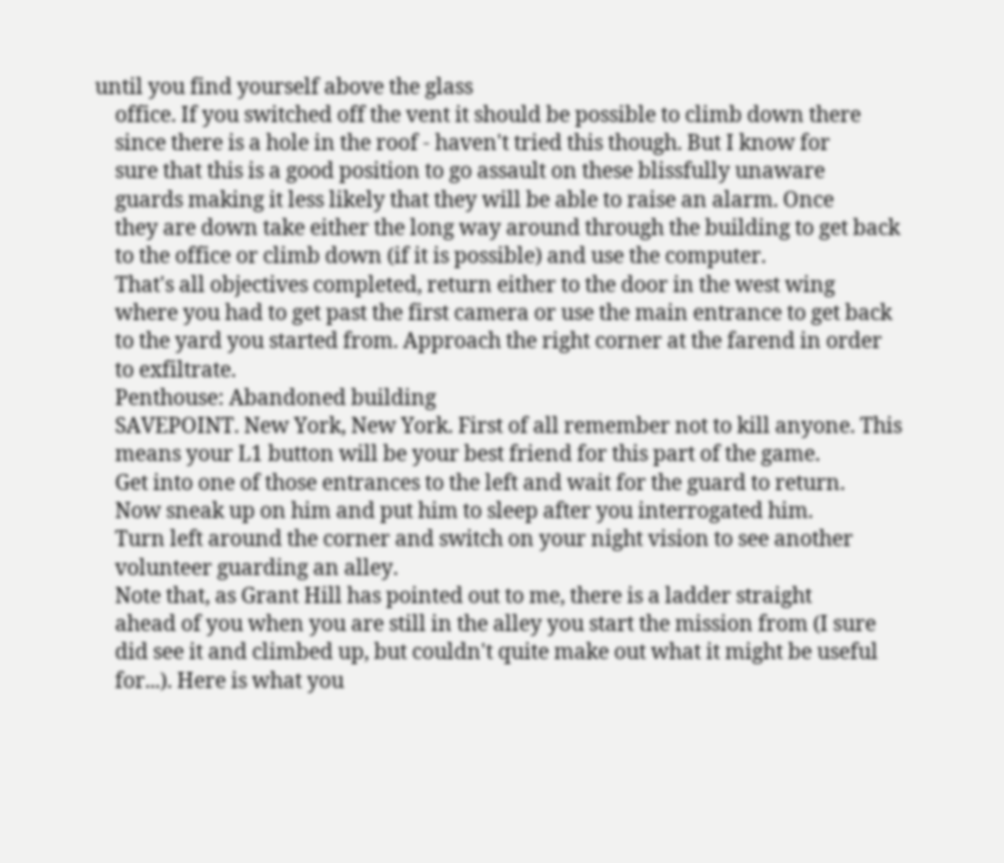until you find yourself above the glass
    office. If you switched off the vent it should be possible to climb down there
    since there is a hole in the roof - haven't tried this though. But I know for
    sure that this is a good position to go assault on these blissfully unaware
    guards making it less likely that they will be able to raise an alarm. Once
    they are down take either the long way around through the building to get back
    to the office or climb down (if it is possible) and use the computer.
    That's all objectives completed, return either to the door in the west wing
    where you had to get past the first camera or use the main entrance to get back
    to the yard you started from. Approach the right corner at the farend in order
    to exfiltrate.
    Penthouse: Abandoned building
    SAVEPOINT. New York, New York. First of all remember not to kill anyone. This
    means your L1 button will be your best friend for this part of the game.
    Get into one of those entrances to the left and wait for the guard to return.
    Now sneak up on him and put him to sleep after you interrogated him.
    Turn left around the corner and switch on your night vision to see another
    volunteer guarding an alley.
    Note that, as Grant Hill has pointed out to me, there is a ladder straight
    ahead of you when you are still in the alley you start the mission from (I sure
    did see it and climbed up, but couldn't quite make out what it might be useful
    for...). Here is what you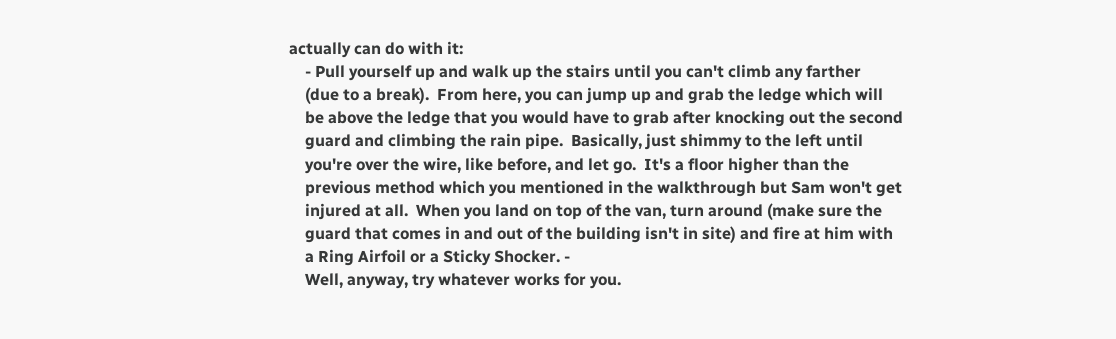actually can do with it:
    - Pull yourself up and walk up the stairs until you can't climb any farther
    (due to a break).  From here, you can jump up and grab the ledge which will
    be above the ledge that you would have to grab after knocking out the second
    guard and climbing the rain pipe.  Basically, just shimmy to the left until
    you're over the wire, like before, and let go.  It's a floor higher than the
    previous method which you mentioned in the walkthrough but Sam won't get
    injured at all.  When you land on top of the van, turn around (make sure the
    guard that comes in and out of the building isn't in site) and fire at him with
    a Ring Airfoil or a Sticky Shocker. -
    Well, anyway, try whatever works for you.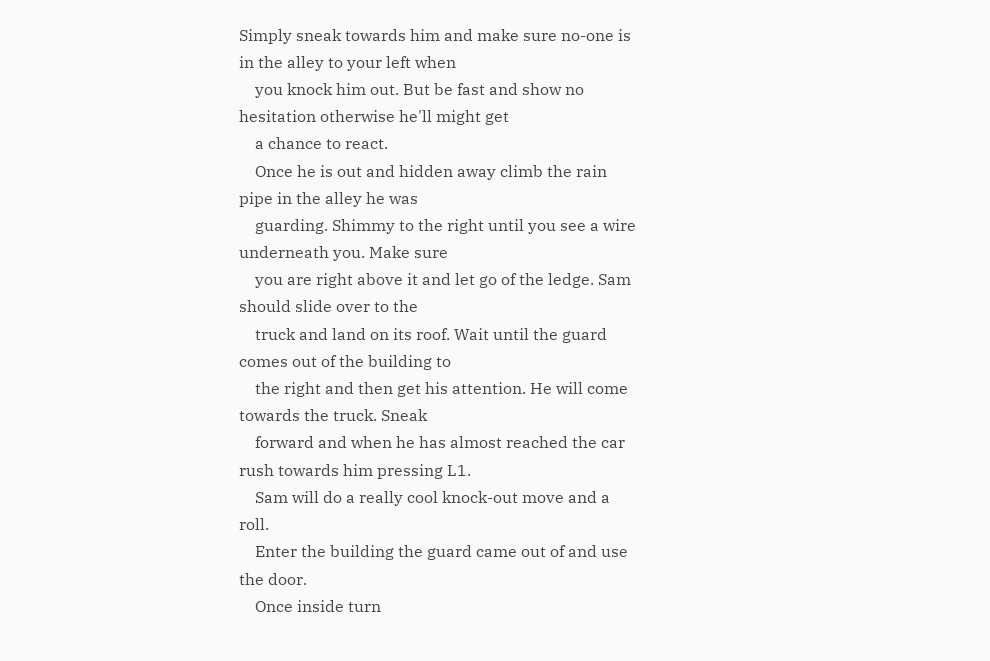Simply sneak towards him and make sure no-one is in the alley to your left when
    you knock him out. But be fast and show no hesitation otherwise he'll might get
    a chance to react.
    Once he is out and hidden away climb the rain pipe in the alley he was
    guarding. Shimmy to the right until you see a wire underneath you. Make sure
    you are right above it and let go of the ledge. Sam should slide over to the
    truck and land on its roof. Wait until the guard comes out of the building to
    the right and then get his attention. He will come towards the truck. Sneak
    forward and when he has almost reached the car rush towards him pressing L1.
    Sam will do a really cool knock-out move and a roll.
    Enter the building the guard came out of and use the door.
    Once inside turn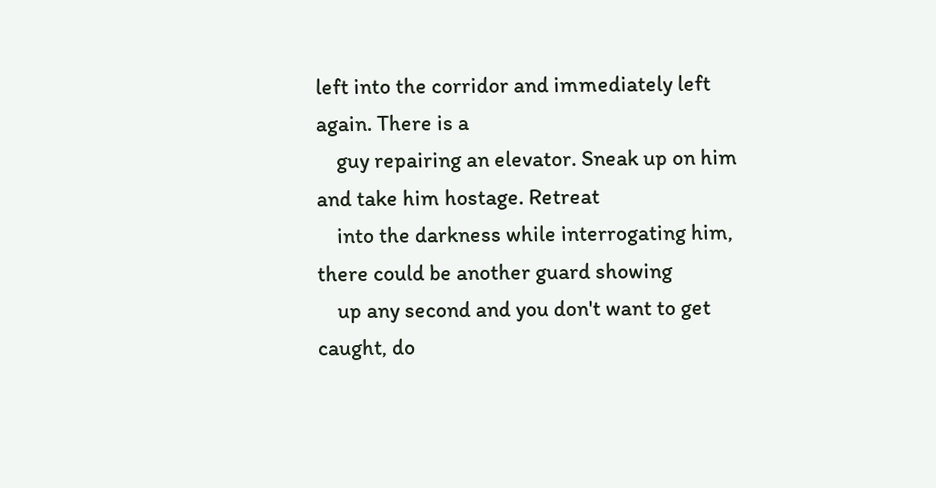left into the corridor and immediately left again. There is a
    guy repairing an elevator. Sneak up on him and take him hostage. Retreat
    into the darkness while interrogating him, there could be another guard showing
    up any second and you don't want to get caught, do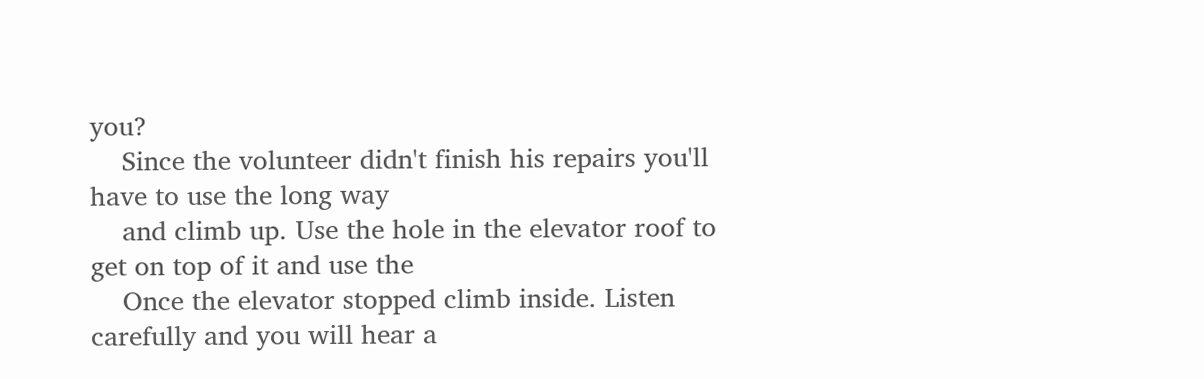you?
    Since the volunteer didn't finish his repairs you'll have to use the long way
    and climb up. Use the hole in the elevator roof to get on top of it and use the
    Once the elevator stopped climb inside. Listen carefully and you will hear a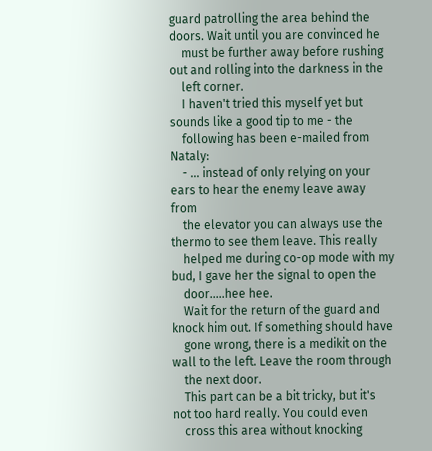guard patrolling the area behind the doors. Wait until you are convinced he
    must be further away before rushing out and rolling into the darkness in the
    left corner.
    I haven't tried this myself yet but sounds like a good tip to me - the
    following has been e-mailed from Nataly:
    - ... instead of only relying on your ears to hear the enemy leave away from
    the elevator you can always use the thermo to see them leave. This really
    helped me during co-op mode with my bud, I gave her the signal to open the
    door.....hee hee.
    Wait for the return of the guard and knock him out. If something should have
    gone wrong, there is a medikit on the wall to the left. Leave the room through
    the next door.
    This part can be a bit tricky, but it's not too hard really. You could even
    cross this area without knocking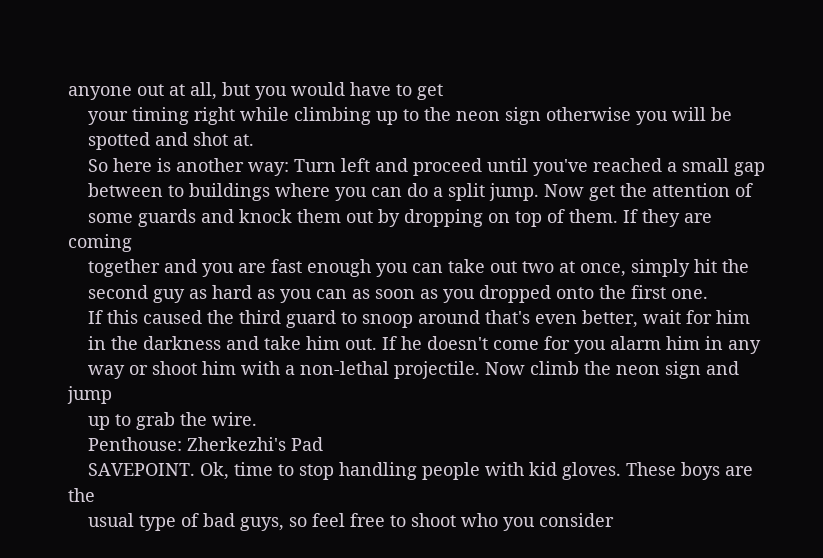anyone out at all, but you would have to get
    your timing right while climbing up to the neon sign otherwise you will be
    spotted and shot at.
    So here is another way: Turn left and proceed until you've reached a small gap
    between to buildings where you can do a split jump. Now get the attention of
    some guards and knock them out by dropping on top of them. If they are coming
    together and you are fast enough you can take out two at once, simply hit the
    second guy as hard as you can as soon as you dropped onto the first one.
    If this caused the third guard to snoop around that's even better, wait for him
    in the darkness and take him out. If he doesn't come for you alarm him in any
    way or shoot him with a non-lethal projectile. Now climb the neon sign and jump
    up to grab the wire.
    Penthouse: Zherkezhi's Pad
    SAVEPOINT. Ok, time to stop handling people with kid gloves. These boys are the
    usual type of bad guys, so feel free to shoot who you consider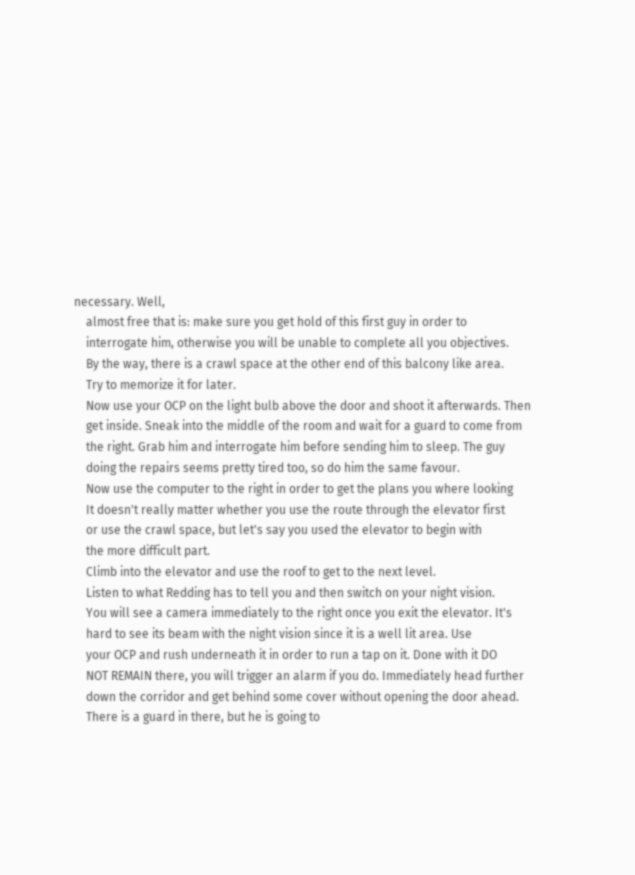necessary. Well,
    almost free that is: make sure you get hold of this first guy in order to
    interrogate him, otherwise you will be unable to complete all you objectives.
    By the way, there is a crawl space at the other end of this balcony like area.
    Try to memorize it for later.
    Now use your OCP on the light bulb above the door and shoot it afterwards. Then
    get inside. Sneak into the middle of the room and wait for a guard to come from
    the right. Grab him and interrogate him before sending him to sleep. The guy
    doing the repairs seems pretty tired too, so do him the same favour.
    Now use the computer to the right in order to get the plans you where looking
    It doesn't really matter whether you use the route through the elevator first
    or use the crawl space, but let's say you used the elevator to begin with
    the more difficult part.
    Climb into the elevator and use the roof to get to the next level.
    Listen to what Redding has to tell you and then switch on your night vision.
    You will see a camera immediately to the right once you exit the elevator. It's
    hard to see its beam with the night vision since it is a well lit area. Use
    your OCP and rush underneath it in order to run a tap on it. Done with it DO
    NOT REMAIN there, you will trigger an alarm if you do. Immediately head further
    down the corridor and get behind some cover without opening the door ahead.
    There is a guard in there, but he is going to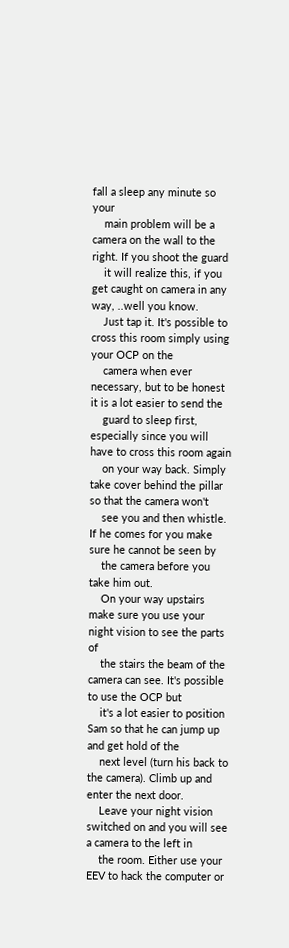fall a sleep any minute so your
    main problem will be a camera on the wall to the right. If you shoot the guard
    it will realize this, if you get caught on camera in any way, ..well you know.
    Just tap it. It's possible to cross this room simply using your OCP on the
    camera when ever necessary, but to be honest it is a lot easier to send the
    guard to sleep first, especially since you will have to cross this room again
    on your way back. Simply take cover behind the pillar so that the camera won't
    see you and then whistle. If he comes for you make sure he cannot be seen by
    the camera before you take him out.
    On your way upstairs make sure you use your night vision to see the parts of
    the stairs the beam of the camera can see. It's possible to use the OCP but
    it's a lot easier to position Sam so that he can jump up and get hold of the
    next level (turn his back to the camera). Climb up and enter the next door.
    Leave your night vision switched on and you will see a camera to the left in
    the room. Either use your EEV to hack the computer or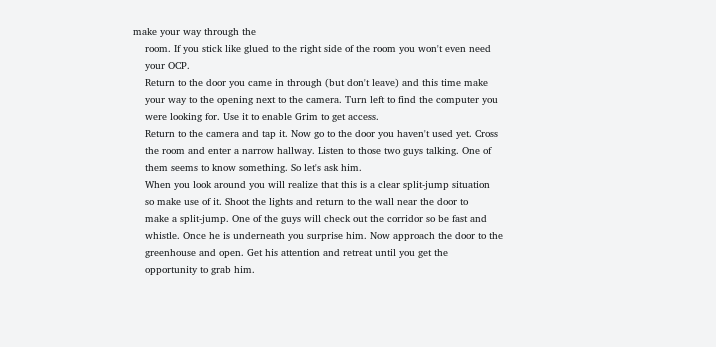make your way through the
    room. If you stick like glued to the right side of the room you won't even need
    your OCP.
    Return to the door you came in through (but don't leave) and this time make
    your way to the opening next to the camera. Turn left to find the computer you
    were looking for. Use it to enable Grim to get access.
    Return to the camera and tap it. Now go to the door you haven't used yet. Cross
    the room and enter a narrow hallway. Listen to those two guys talking. One of
    them seems to know something. So let's ask him.
    When you look around you will realize that this is a clear split-jump situation
    so make use of it. Shoot the lights and return to the wall near the door to
    make a split-jump. One of the guys will check out the corridor so be fast and
    whistle. Once he is underneath you surprise him. Now approach the door to the
    greenhouse and open. Get his attention and retreat until you get the
    opportunity to grab him.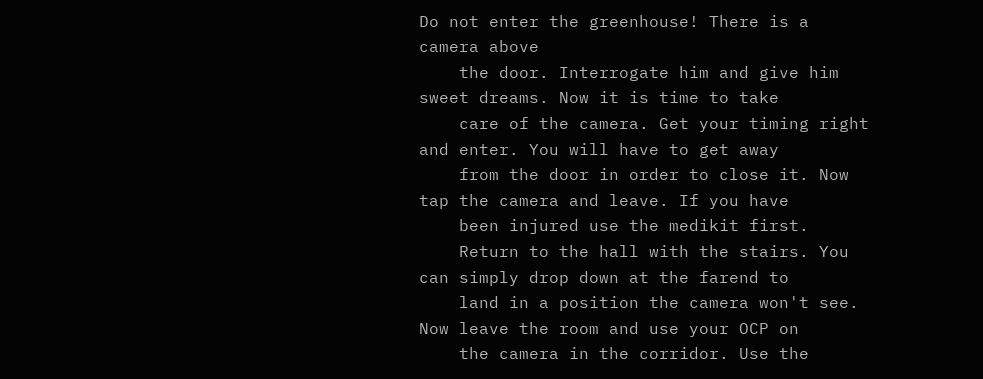Do not enter the greenhouse! There is a camera above
    the door. Interrogate him and give him sweet dreams. Now it is time to take
    care of the camera. Get your timing right and enter. You will have to get away
    from the door in order to close it. Now tap the camera and leave. If you have
    been injured use the medikit first.
    Return to the hall with the stairs. You can simply drop down at the farend to
    land in a position the camera won't see. Now leave the room and use your OCP on
    the camera in the corridor. Use the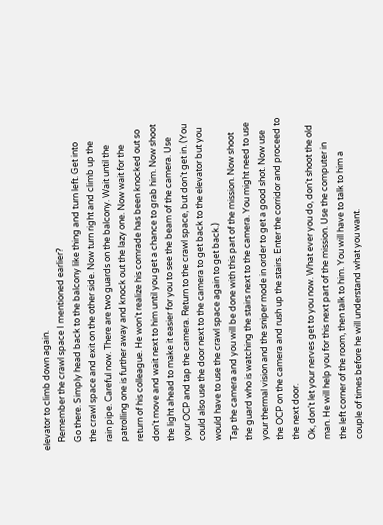elevator to climb down again.
    Remember the crawl space I mentioned earlier?
    Go there. Simply head back to the balcony like thing and turn left. Get into
    the crawl space and exit on the other side. Now turn right and climb up the
    rain pipe. Careful now. There are two guards on the balcony. Wait until the
    patrolling one is further away and knock out the lazy one. Now wait for the
    return of his colleague. He won't realize his comrade has been knocked out so
    don't move and wait next to him until you get a chance to grab him. Now shoot
    the light ahead to make it easier for you to see the beam of the camera. Use
    your OCP and tap the camera. Return to the crawl space, but don't get in. (You
    could also use the door next to the camera to get back to the elevator but you
    would have to use the crawl space again to get back.)
    Tap the camera and you will be done with this part of the mission. Now shoot
    the guard who is watching the stairs next to the camera. You might need to use
    your thermal vision and the sniper mode in order to get a good shot. Now use
    the OCP on the camera and rush up the stairs. Enter the corridor and proceed to
    the next door.
    Ok, don't let your nerves get to you now. What ever you do, don't shoot the old
    man. He will help you for this next part of the mission. Use the computer in
    the left corner of the room, then talk to him. You will have to talk to him a
    couple of times before he will understand what you want.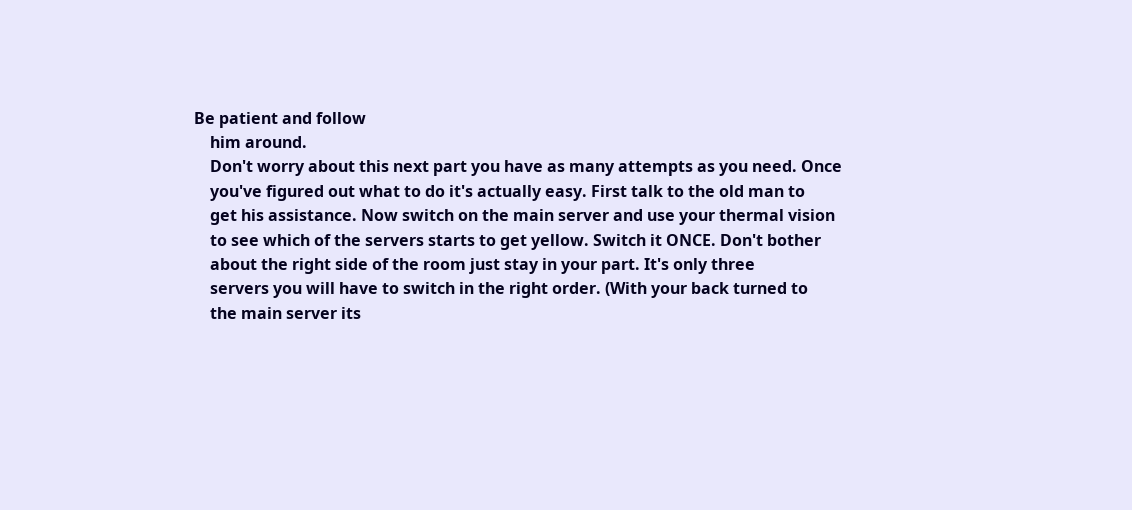Be patient and follow
    him around.
    Don't worry about this next part you have as many attempts as you need. Once
    you've figured out what to do it's actually easy. First talk to the old man to
    get his assistance. Now switch on the main server and use your thermal vision
    to see which of the servers starts to get yellow. Switch it ONCE. Don't bother
    about the right side of the room just stay in your part. It's only three
    servers you will have to switch in the right order. (With your back turned to
    the main server its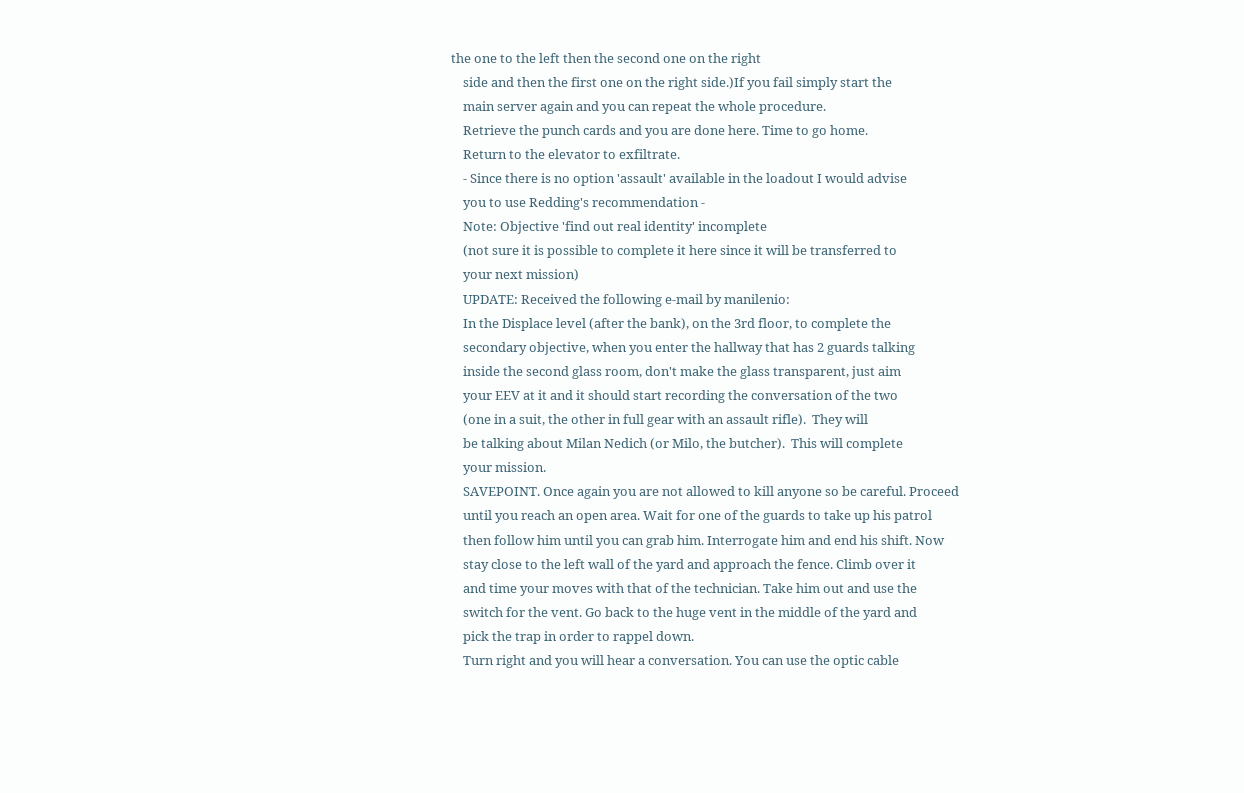the one to the left then the second one on the right
    side and then the first one on the right side.)If you fail simply start the
    main server again and you can repeat the whole procedure.
    Retrieve the punch cards and you are done here. Time to go home.
    Return to the elevator to exfiltrate.
    - Since there is no option 'assault' available in the loadout I would advise
    you to use Redding's recommendation -
    Note: Objective 'find out real identity' incomplete
    (not sure it is possible to complete it here since it will be transferred to
    your next mission)
    UPDATE: Received the following e-mail by manilenio:
    In the Displace level (after the bank), on the 3rd floor, to complete the
    secondary objective, when you enter the hallway that has 2 guards talking
    inside the second glass room, don't make the glass transparent, just aim
    your EEV at it and it should start recording the conversation of the two
    (one in a suit, the other in full gear with an assault rifle).  They will
    be talking about Milan Nedich (or Milo, the butcher).  This will complete
    your mission.
    SAVEPOINT. Once again you are not allowed to kill anyone so be careful. Proceed
    until you reach an open area. Wait for one of the guards to take up his patrol
    then follow him until you can grab him. Interrogate him and end his shift. Now
    stay close to the left wall of the yard and approach the fence. Climb over it
    and time your moves with that of the technician. Take him out and use the
    switch for the vent. Go back to the huge vent in the middle of the yard and
    pick the trap in order to rappel down.
    Turn right and you will hear a conversation. You can use the optic cable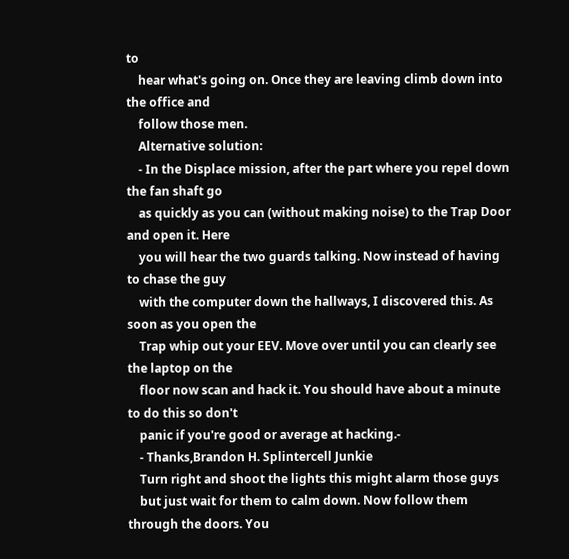to
    hear what's going on. Once they are leaving climb down into the office and
    follow those men.
    Alternative solution:
    - In the Displace mission, after the part where you repel down the fan shaft go
    as quickly as you can (without making noise) to the Trap Door and open it. Here
    you will hear the two guards talking. Now instead of having to chase the guy
    with the computer down the hallways, I discovered this. As soon as you open the
    Trap whip out your EEV. Move over until you can clearly see the laptop on the
    floor now scan and hack it. You should have about a minute to do this so don't
    panic if you're good or average at hacking.-
    - Thanks,Brandon H. Splintercell Junkie
    Turn right and shoot the lights this might alarm those guys
    but just wait for them to calm down. Now follow them through the doors. You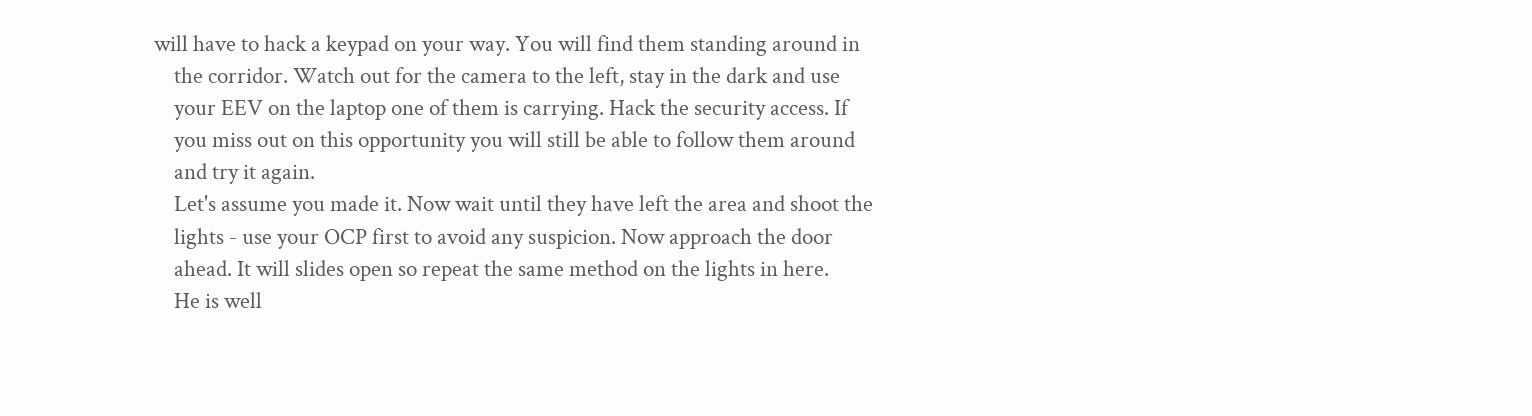will have to hack a keypad on your way. You will find them standing around in
    the corridor. Watch out for the camera to the left, stay in the dark and use
    your EEV on the laptop one of them is carrying. Hack the security access. If
    you miss out on this opportunity you will still be able to follow them around
    and try it again.
    Let's assume you made it. Now wait until they have left the area and shoot the
    lights - use your OCP first to avoid any suspicion. Now approach the door
    ahead. It will slides open so repeat the same method on the lights in here.
    He is well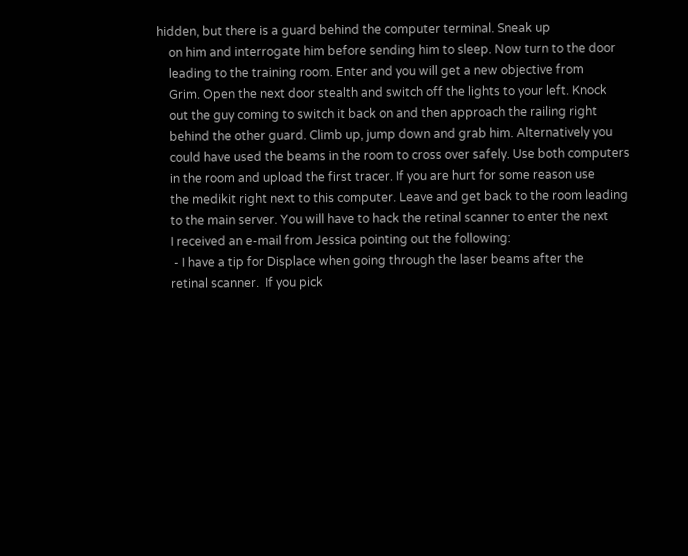hidden, but there is a guard behind the computer terminal. Sneak up
    on him and interrogate him before sending him to sleep. Now turn to the door
    leading to the training room. Enter and you will get a new objective from
    Grim. Open the next door stealth and switch off the lights to your left. Knock
    out the guy coming to switch it back on and then approach the railing right
    behind the other guard. Climb up, jump down and grab him. Alternatively you
    could have used the beams in the room to cross over safely. Use both computers
    in the room and upload the first tracer. If you are hurt for some reason use
    the medikit right next to this computer. Leave and get back to the room leading
    to the main server. You will have to hack the retinal scanner to enter the next
    I received an e-mail from Jessica pointing out the following:
     - I have a tip for Displace when going through the laser beams after the
    retinal scanner.  If you pick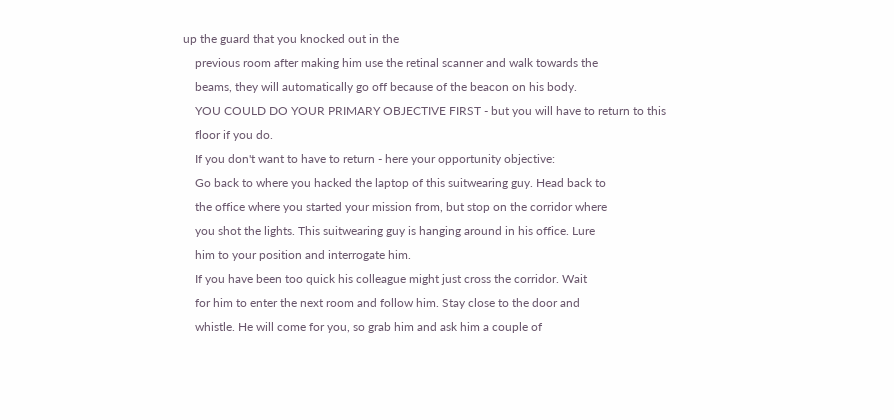up the guard that you knocked out in the
    previous room after making him use the retinal scanner and walk towards the
    beams, they will automatically go off because of the beacon on his body.
    YOU COULD DO YOUR PRIMARY OBJECTIVE FIRST - but you will have to return to this
    floor if you do.
    If you don't want to have to return - here your opportunity objective:
    Go back to where you hacked the laptop of this suitwearing guy. Head back to
    the office where you started your mission from, but stop on the corridor where
    you shot the lights. This suitwearing guy is hanging around in his office. Lure
    him to your position and interrogate him.
    If you have been too quick his colleague might just cross the corridor. Wait
    for him to enter the next room and follow him. Stay close to the door and
    whistle. He will come for you, so grab him and ask him a couple of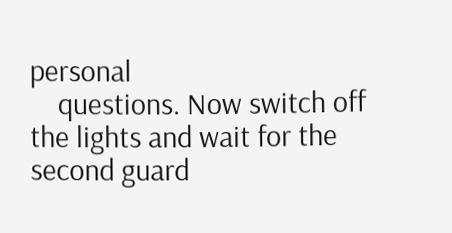personal
    questions. Now switch off the lights and wait for the second guard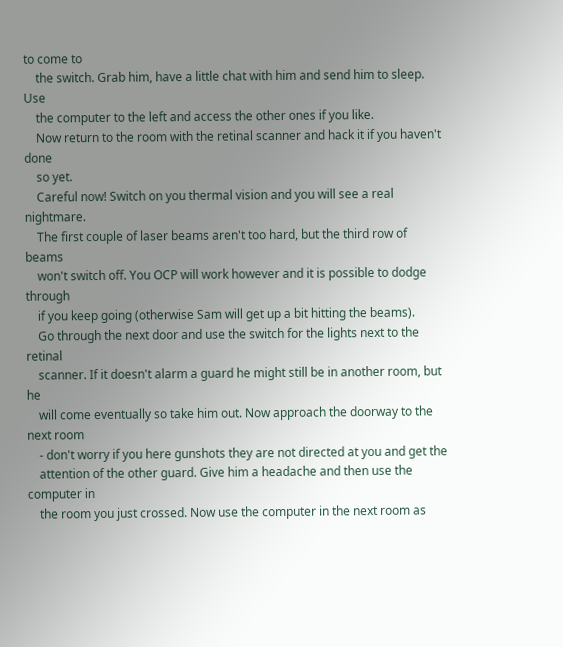to come to
    the switch. Grab him, have a little chat with him and send him to sleep. Use
    the computer to the left and access the other ones if you like.
    Now return to the room with the retinal scanner and hack it if you haven't done
    so yet.
    Careful now! Switch on you thermal vision and you will see a real nightmare.
    The first couple of laser beams aren't too hard, but the third row of beams
    won't switch off. You OCP will work however and it is possible to dodge through
    if you keep going (otherwise Sam will get up a bit hitting the beams).
    Go through the next door and use the switch for the lights next to the retinal
    scanner. If it doesn't alarm a guard he might still be in another room, but he
    will come eventually so take him out. Now approach the doorway to the next room
    - don't worry if you here gunshots they are not directed at you and get the
    attention of the other guard. Give him a headache and then use the computer in
    the room you just crossed. Now use the computer in the next room as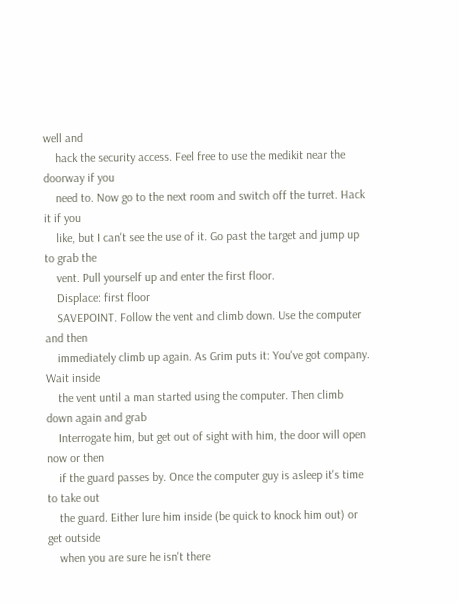well and
    hack the security access. Feel free to use the medikit near the doorway if you
    need to. Now go to the next room and switch off the turret. Hack it if you
    like, but I can't see the use of it. Go past the target and jump up to grab the
    vent. Pull yourself up and enter the first floor.
    Displace: first floor
    SAVEPOINT. Follow the vent and climb down. Use the computer and then
    immediately climb up again. As Grim puts it: You've got company. Wait inside
    the vent until a man started using the computer. Then climb down again and grab
    Interrogate him, but get out of sight with him, the door will open now or then
    if the guard passes by. Once the computer guy is asleep it's time to take out
    the guard. Either lure him inside (be quick to knock him out) or get outside
    when you are sure he isn't there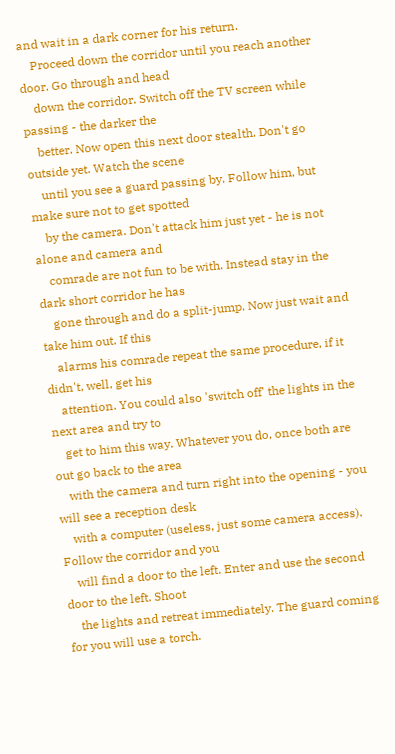and wait in a dark corner for his return.
    Proceed down the corridor until you reach another door. Go through and head
    down the corridor. Switch off the TV screen while passing - the darker the
    better. Now open this next door stealth. Don't go outside yet. Watch the scene
    until you see a guard passing by. Follow him, but make sure not to get spotted
    by the camera. Don't attack him just yet - he is not alone and camera and
    comrade are not fun to be with. Instead stay in the dark short corridor he has
    gone through and do a split-jump. Now just wait and take him out. If this
    alarms his comrade repeat the same procedure, if it didn't, well, get his
    attention. You could also 'switch off' the lights in the next area and try to
    get to him this way. Whatever you do, once both are out go back to the area
    with the camera and turn right into the opening - you will see a reception desk
    with a computer (useless, just some camera access). Follow the corridor and you
    will find a door to the left. Enter and use the second door to the left. Shoot
    the lights and retreat immediately. The guard coming for you will use a torch.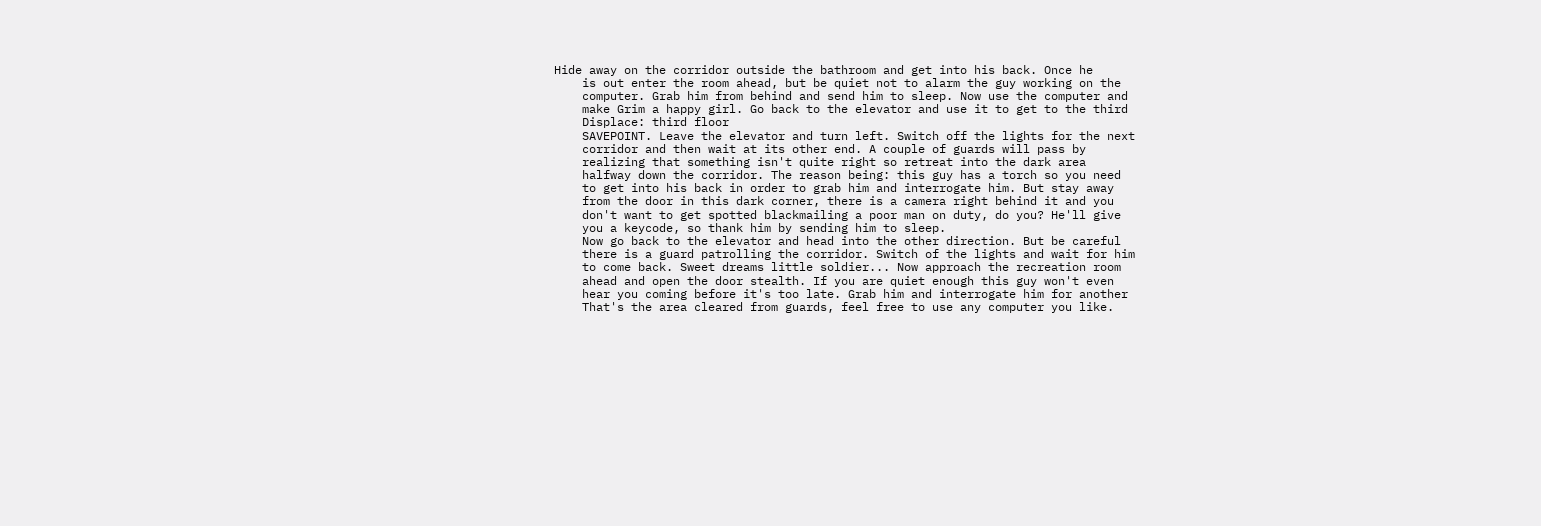Hide away on the corridor outside the bathroom and get into his back. Once he
    is out enter the room ahead, but be quiet not to alarm the guy working on the
    computer. Grab him from behind and send him to sleep. Now use the computer and
    make Grim a happy girl. Go back to the elevator and use it to get to the third
    Displace: third floor
    SAVEPOINT. Leave the elevator and turn left. Switch off the lights for the next
    corridor and then wait at its other end. A couple of guards will pass by
    realizing that something isn't quite right so retreat into the dark area
    halfway down the corridor. The reason being: this guy has a torch so you need
    to get into his back in order to grab him and interrogate him. But stay away
    from the door in this dark corner, there is a camera right behind it and you
    don't want to get spotted blackmailing a poor man on duty, do you? He'll give
    you a keycode, so thank him by sending him to sleep.
    Now go back to the elevator and head into the other direction. But be careful
    there is a guard patrolling the corridor. Switch of the lights and wait for him
    to come back. Sweet dreams little soldier... Now approach the recreation room
    ahead and open the door stealth. If you are quiet enough this guy won't even
    hear you coming before it's too late. Grab him and interrogate him for another
    That's the area cleared from guards, feel free to use any computer you like.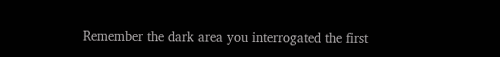Remember the dark area you interrogated the first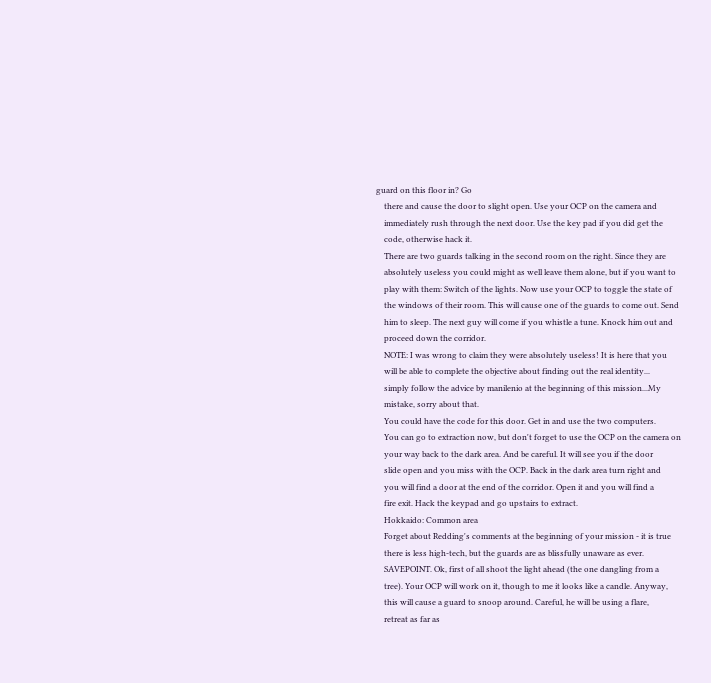guard on this floor in? Go
    there and cause the door to slight open. Use your OCP on the camera and
    immediately rush through the next door. Use the key pad if you did get the
    code, otherwise hack it.
    There are two guards talking in the second room on the right. Since they are
    absolutely useless you could might as well leave them alone, but if you want to
    play with them: Switch of the lights. Now use your OCP to toggle the state of
    the windows of their room. This will cause one of the guards to come out. Send
    him to sleep. The next guy will come if you whistle a tune. Knock him out and
    proceed down the corridor.
    NOTE: I was wrong to claim they were absolutely useless! It is here that you
    will be able to complete the objective about finding out the real identity...
    simply follow the advice by manilenio at the beginning of this mission...My
    mistake, sorry about that.
    You could have the code for this door. Get in and use the two computers.
    You can go to extraction now, but don't forget to use the OCP on the camera on
    your way back to the dark area. And be careful. It will see you if the door
    slide open and you miss with the OCP. Back in the dark area turn right and
    you will find a door at the end of the corridor. Open it and you will find a
    fire exit. Hack the keypad and go upstairs to extract.
    Hokkaido: Common area
    Forget about Redding's comments at the beginning of your mission - it is true
    there is less high-tech, but the guards are as blissfully unaware as ever.
    SAVEPOINT. Ok, first of all shoot the light ahead (the one dangling from a
    tree). Your OCP will work on it, though to me it looks like a candle. Anyway,
    this will cause a guard to snoop around. Careful, he will be using a flare,
    retreat as far as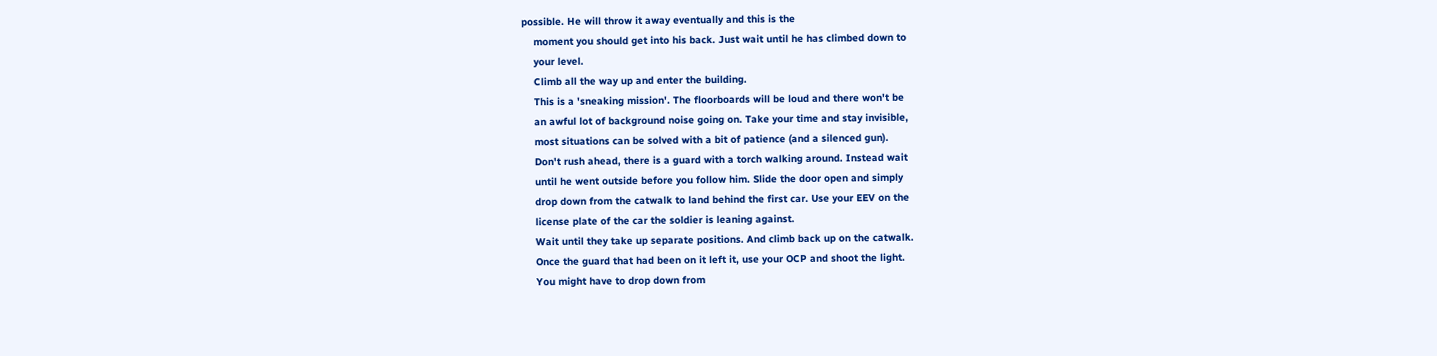possible. He will throw it away eventually and this is the
    moment you should get into his back. Just wait until he has climbed down to
    your level.
    Climb all the way up and enter the building.
    This is a 'sneaking mission'. The floorboards will be loud and there won't be
    an awful lot of background noise going on. Take your time and stay invisible,
    most situations can be solved with a bit of patience (and a silenced gun).
    Don't rush ahead, there is a guard with a torch walking around. Instead wait
    until he went outside before you follow him. Slide the door open and simply
    drop down from the catwalk to land behind the first car. Use your EEV on the
    license plate of the car the soldier is leaning against.
    Wait until they take up separate positions. And climb back up on the catwalk.
    Once the guard that had been on it left it, use your OCP and shoot the light.
    You might have to drop down from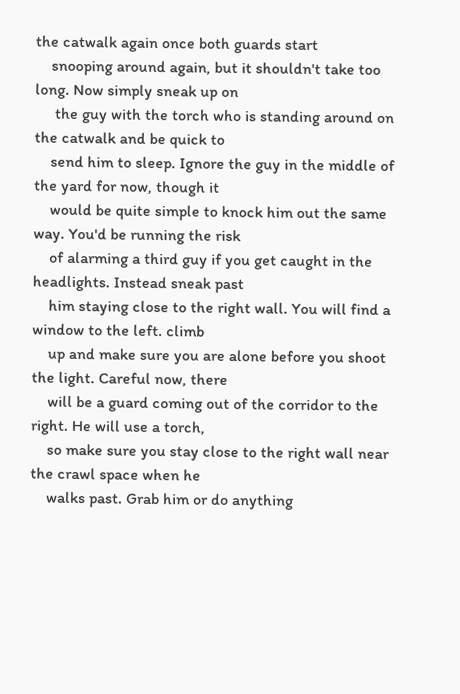the catwalk again once both guards start
    snooping around again, but it shouldn't take too long. Now simply sneak up on
     the guy with the torch who is standing around on the catwalk and be quick to
    send him to sleep. Ignore the guy in the middle of the yard for now, though it
    would be quite simple to knock him out the same way. You'd be running the risk
    of alarming a third guy if you get caught in the headlights. Instead sneak past
    him staying close to the right wall. You will find a window to the left. climb
    up and make sure you are alone before you shoot the light. Careful now, there
    will be a guard coming out of the corridor to the right. He will use a torch,
    so make sure you stay close to the right wall near the crawl space when he
    walks past. Grab him or do anything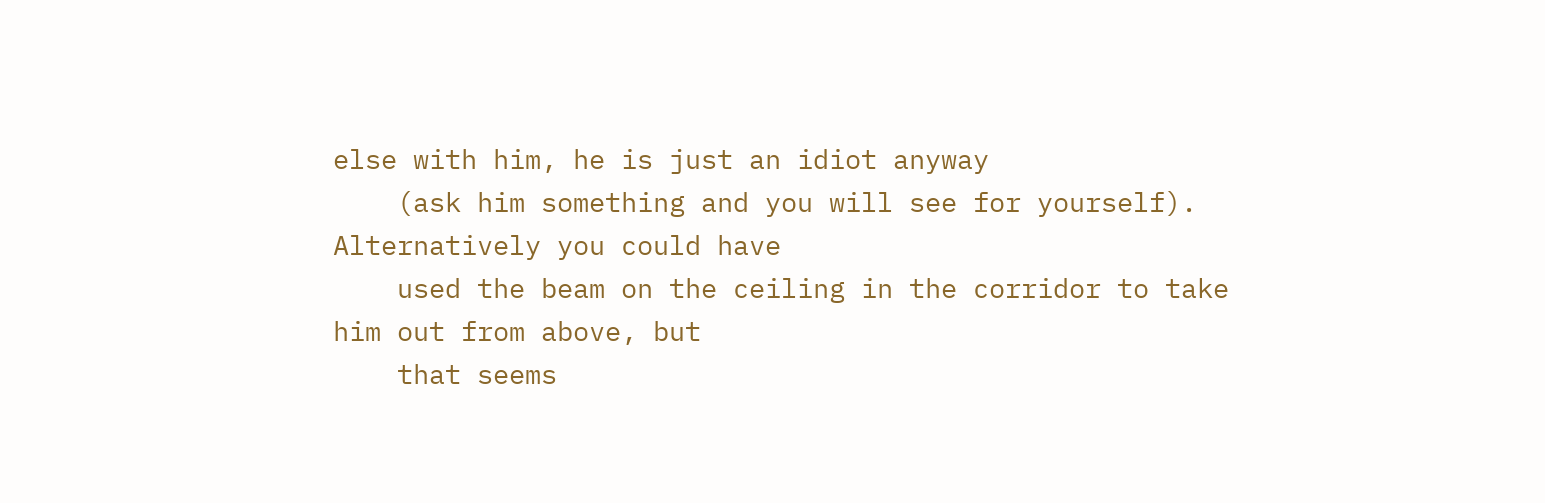else with him, he is just an idiot anyway
    (ask him something and you will see for yourself). Alternatively you could have
    used the beam on the ceiling in the corridor to take him out from above, but
    that seems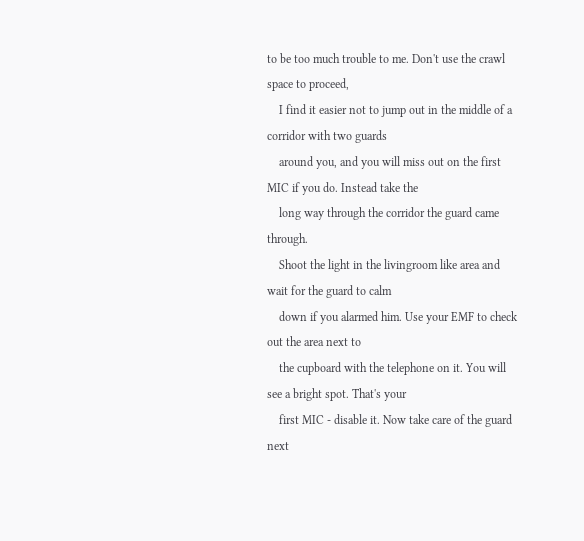to be too much trouble to me. Don't use the crawl space to proceed,
    I find it easier not to jump out in the middle of a corridor with two guards
    around you, and you will miss out on the first MIC if you do. Instead take the
    long way through the corridor the guard came through.
    Shoot the light in the livingroom like area and wait for the guard to calm
    down if you alarmed him. Use your EMF to check out the area next to
    the cupboard with the telephone on it. You will see a bright spot. That's your
    first MIC - disable it. Now take care of the guard next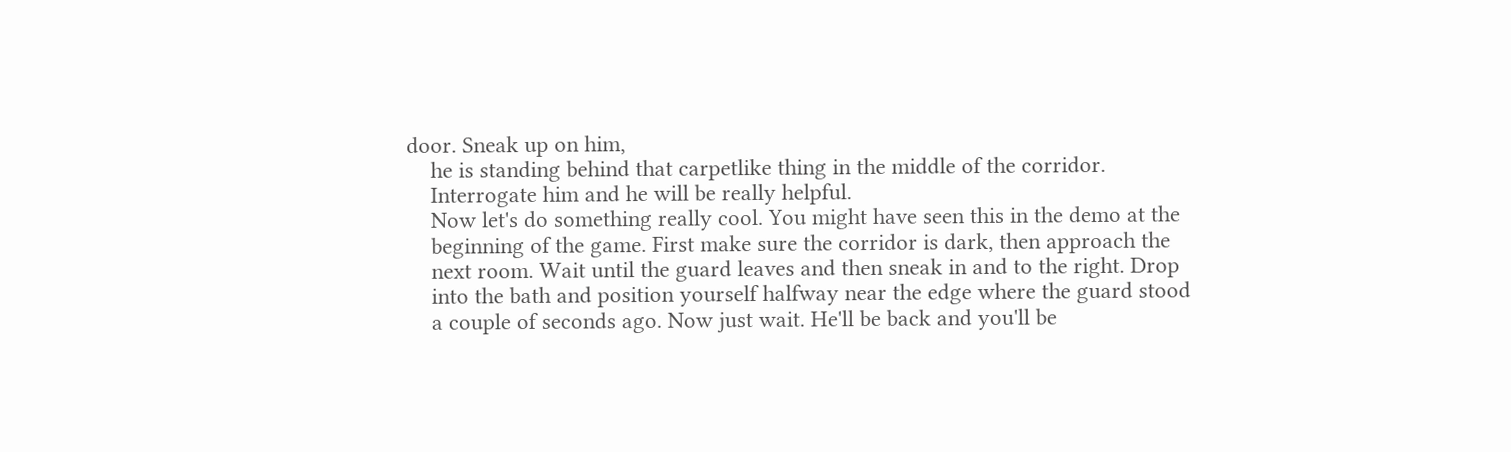door. Sneak up on him,
    he is standing behind that carpetlike thing in the middle of the corridor.
    Interrogate him and he will be really helpful.
    Now let's do something really cool. You might have seen this in the demo at the
    beginning of the game. First make sure the corridor is dark, then approach the
    next room. Wait until the guard leaves and then sneak in and to the right. Drop
    into the bath and position yourself halfway near the edge where the guard stood
    a couple of seconds ago. Now just wait. He'll be back and you'll be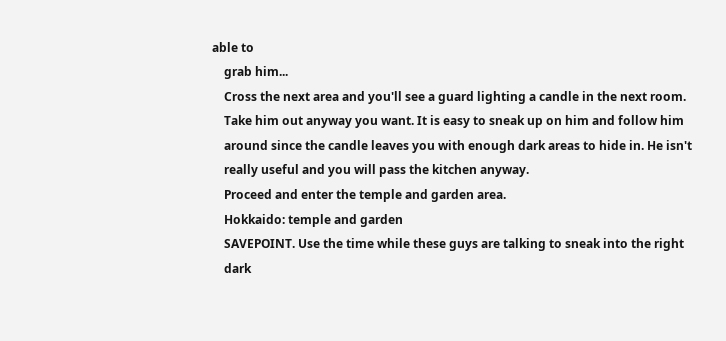able to
    grab him...
    Cross the next area and you'll see a guard lighting a candle in the next room.
    Take him out anyway you want. It is easy to sneak up on him and follow him
    around since the candle leaves you with enough dark areas to hide in. He isn't
    really useful and you will pass the kitchen anyway.
    Proceed and enter the temple and garden area.
    Hokkaido: temple and garden
    SAVEPOINT. Use the time while these guys are talking to sneak into the right
    dark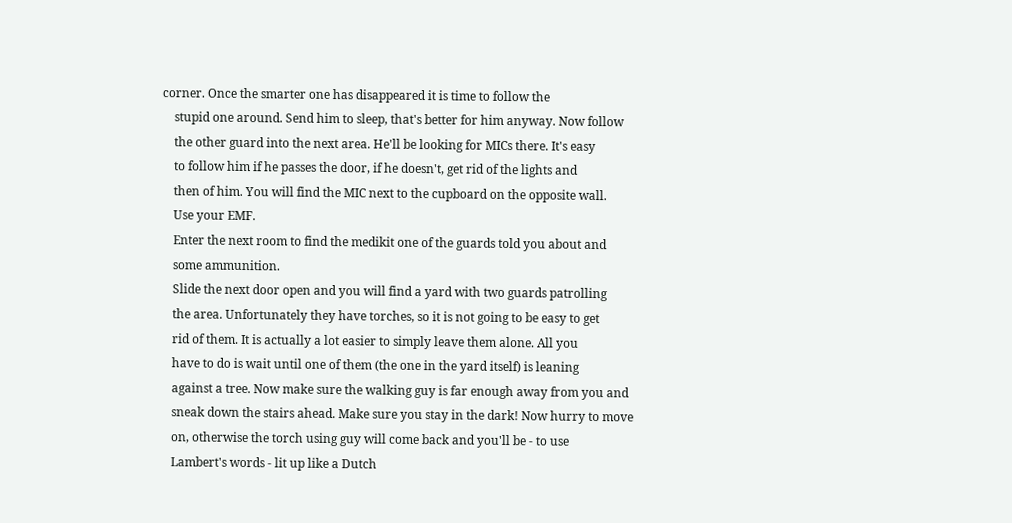corner. Once the smarter one has disappeared it is time to follow the
    stupid one around. Send him to sleep, that's better for him anyway. Now follow
    the other guard into the next area. He'll be looking for MICs there. It's easy
    to follow him if he passes the door, if he doesn't, get rid of the lights and
    then of him. You will find the MIC next to the cupboard on the opposite wall.
    Use your EMF.
    Enter the next room to find the medikit one of the guards told you about and
    some ammunition.
    Slide the next door open and you will find a yard with two guards patrolling
    the area. Unfortunately they have torches, so it is not going to be easy to get
    rid of them. It is actually a lot easier to simply leave them alone. All you
    have to do is wait until one of them (the one in the yard itself) is leaning
    against a tree. Now make sure the walking guy is far enough away from you and
    sneak down the stairs ahead. Make sure you stay in the dark! Now hurry to move
    on, otherwise the torch using guy will come back and you'll be - to use
    Lambert's words - lit up like a Dutch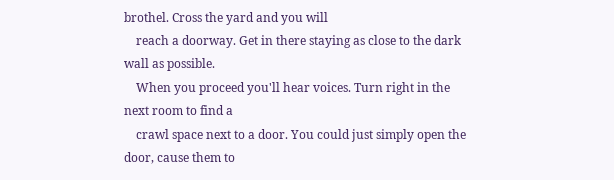brothel. Cross the yard and you will
    reach a doorway. Get in there staying as close to the dark wall as possible.
    When you proceed you'll hear voices. Turn right in the next room to find a
    crawl space next to a door. You could just simply open the door, cause them to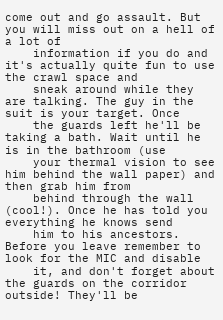come out and go assault. But you will miss out on a hell of a lot of
    information if you do and it's actually quite fun to use the crawl space and
    sneak around while they are talking. The guy in the suit is your target. Once
    the guards left he'll be taking a bath. Wait until he is in the bathroom (use
    your thermal vision to see him behind the wall paper) and then grab him from
    behind through the wall (cool!). Once he has told you everything he knows send
    him to his ancestors. Before you leave remember to look for the MIC and disable
    it, and don't forget about the guards on the corridor outside! They'll be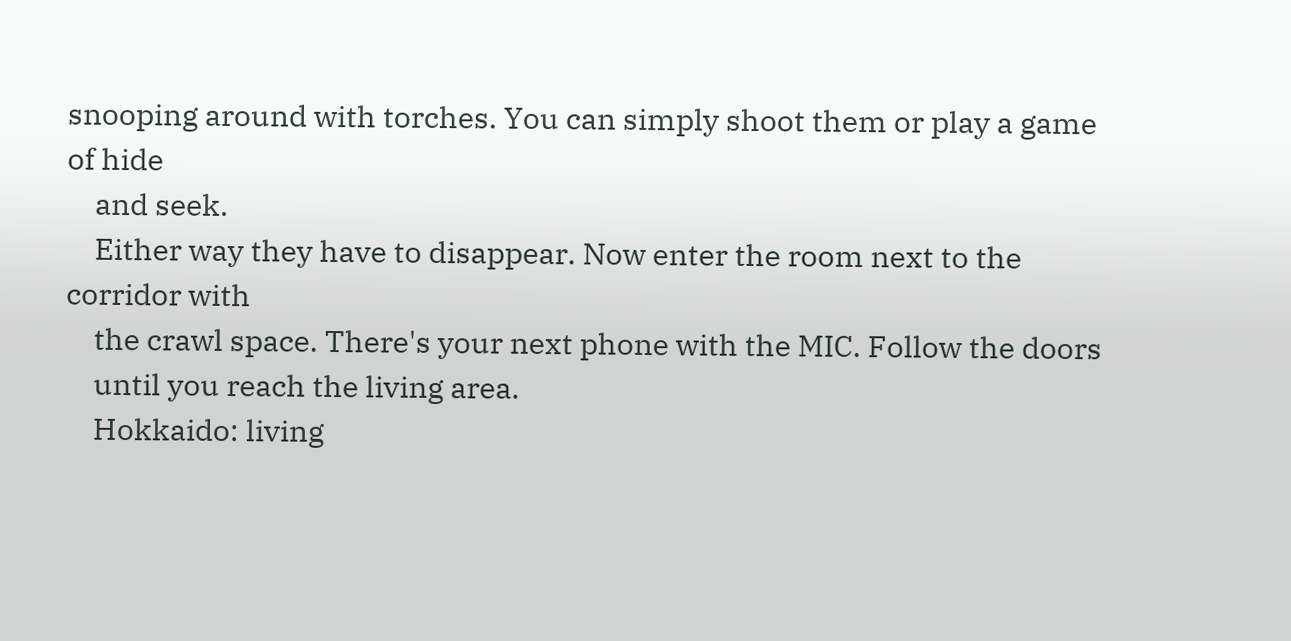snooping around with torches. You can simply shoot them or play a game of hide
    and seek.
    Either way they have to disappear. Now enter the room next to the corridor with
    the crawl space. There's your next phone with the MIC. Follow the doors
    until you reach the living area.
    Hokkaido: living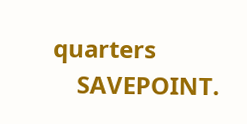quarters
    SAVEPOINT.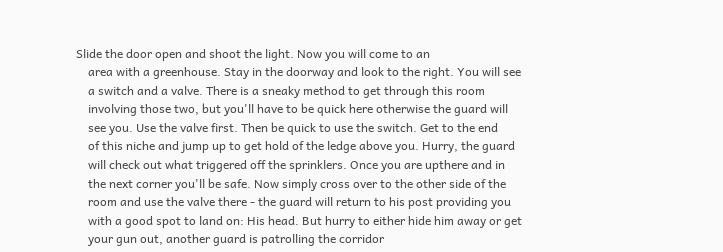Slide the door open and shoot the light. Now you will come to an
    area with a greenhouse. Stay in the doorway and look to the right. You will see
    a switch and a valve. There is a sneaky method to get through this room
    involving those two, but you'll have to be quick here otherwise the guard will
    see you. Use the valve first. Then be quick to use the switch. Get to the end
    of this niche and jump up to get hold of the ledge above you. Hurry, the guard
    will check out what triggered off the sprinklers. Once you are upthere and in
    the next corner you'll be safe. Now simply cross over to the other side of the
    room and use the valve there - the guard will return to his post providing you
    with a good spot to land on: His head. But hurry to either hide him away or get
    your gun out, another guard is patrolling the corridor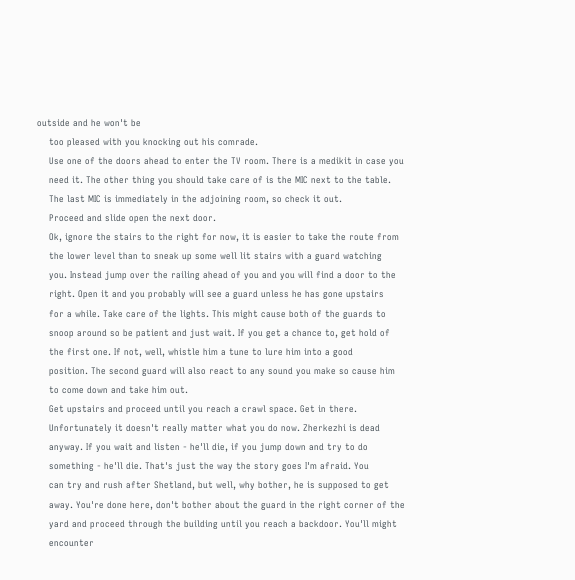outside and he won't be
    too pleased with you knocking out his comrade.
    Use one of the doors ahead to enter the TV room. There is a medikit in case you
    need it. The other thing you should take care of is the MIC next to the table.
    The last MIC is immediately in the adjoining room, so check it out.
    Proceed and slide open the next door.
    Ok, ignore the stairs to the right for now, it is easier to take the route from
    the lower level than to sneak up some well lit stairs with a guard watching
    you. Instead jump over the railing ahead of you and you will find a door to the
    right. Open it and you probably will see a guard unless he has gone upstairs
    for a while. Take care of the lights. This might cause both of the guards to
    snoop around so be patient and just wait. If you get a chance to, get hold of
    the first one. If not, well, whistle him a tune to lure him into a good
    position. The second guard will also react to any sound you make so cause him
    to come down and take him out.
    Get upstairs and proceed until you reach a crawl space. Get in there.
    Unfortunately it doesn't really matter what you do now. Zherkezhi is dead
    anyway. If you wait and listen - he'll die, if you jump down and try to do
    something - he'll die. That's just the way the story goes I'm afraid. You
    can try and rush after Shetland, but well, why bother, he is supposed to get
    away. You're done here, don't bother about the guard in the right corner of the
    yard and proceed through the building until you reach a backdoor. You'll might
    encounter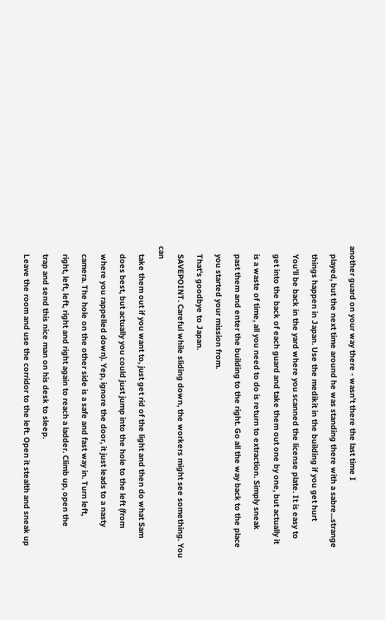another guard on your way there - wasn't there the last time I
    played, but the next time around he was standing there with a sabre...strange
    things happen in Japan. Use the medikit in the building if you get hurt
    You'll be back in the yard where you scanned the license plate. It is easy to
    get into the back of each guard and take them out one by one, but actually it
    is a waste of time, all you need to do is return to extraction. Simply sneak
    past them and enter the building to the right. Go all the way back to the place
    you started your mission from.
    That's goodbye to Japan.
    SAVEPOINT. Careful while sliding down, the workers might see something. You can
    take them out if you want to, just get rid of the light and then do what Sam
    does best, but actually you could just jump into the hole to the left (from
    where you rappelled down). Yep, ignore the door, it just leads to a nasty
    camera. The hole on the other side is a safe and fast way in. Turn left,
    right, left, left, right and right again to reach a ladder. Climb up, open the
    trap and send this nice man on his desk to sleep.
    Leave the room and use the corridor to the left. Open it stealth and sneak up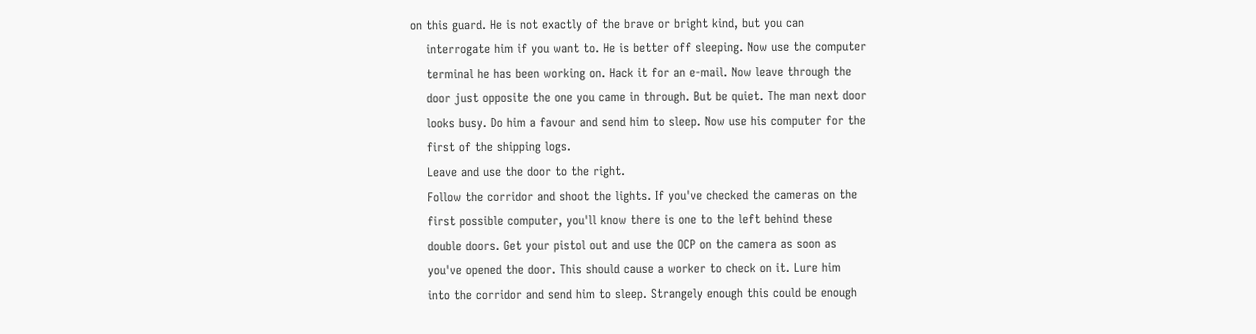on this guard. He is not exactly of the brave or bright kind, but you can
    interrogate him if you want to. He is better off sleeping. Now use the computer
    terminal he has been working on. Hack it for an e-mail. Now leave through the
    door just opposite the one you came in through. But be quiet. The man next door
    looks busy. Do him a favour and send him to sleep. Now use his computer for the
    first of the shipping logs.
    Leave and use the door to the right.
    Follow the corridor and shoot the lights. If you've checked the cameras on the
    first possible computer, you'll know there is one to the left behind these
    double doors. Get your pistol out and use the OCP on the camera as soon as
    you've opened the door. This should cause a worker to check on it. Lure him
    into the corridor and send him to sleep. Strangely enough this could be enough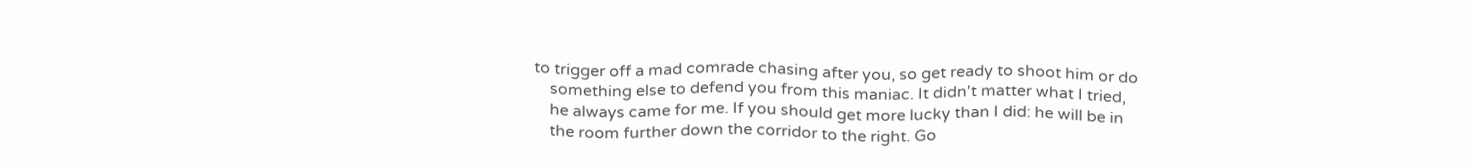to trigger off a mad comrade chasing after you, so get ready to shoot him or do
    something else to defend you from this maniac. It didn't matter what I tried,
    he always came for me. If you should get more lucky than I did: he will be in
    the room further down the corridor to the right. Go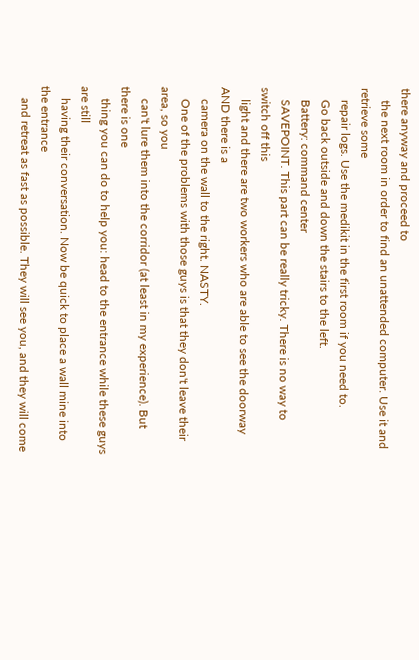there anyway and proceed to
    the next room in order to find an unattended computer. Use it and retrieve some
    repair logs. Use the medikit in the first room if you need to.
    Go back outside and down the stairs to the left.
    Battery: command center
    SAVEPOINT. This part can be really tricky. There is no way to switch off this
    light and there are two workers who are able to see the doorway AND there is a
    camera on the wall to the right. NASTY.
    One of the problems with those guys is that they don't leave their area, so you
    can't lure them into the corridor (at least in my experience). But there is one
    thing you can do to help you: head to the entrance while these guys are still
    having their conversation. Now be quick to place a wall mine into the entrance
    and retreat as fast as possible. They will see you, and they will come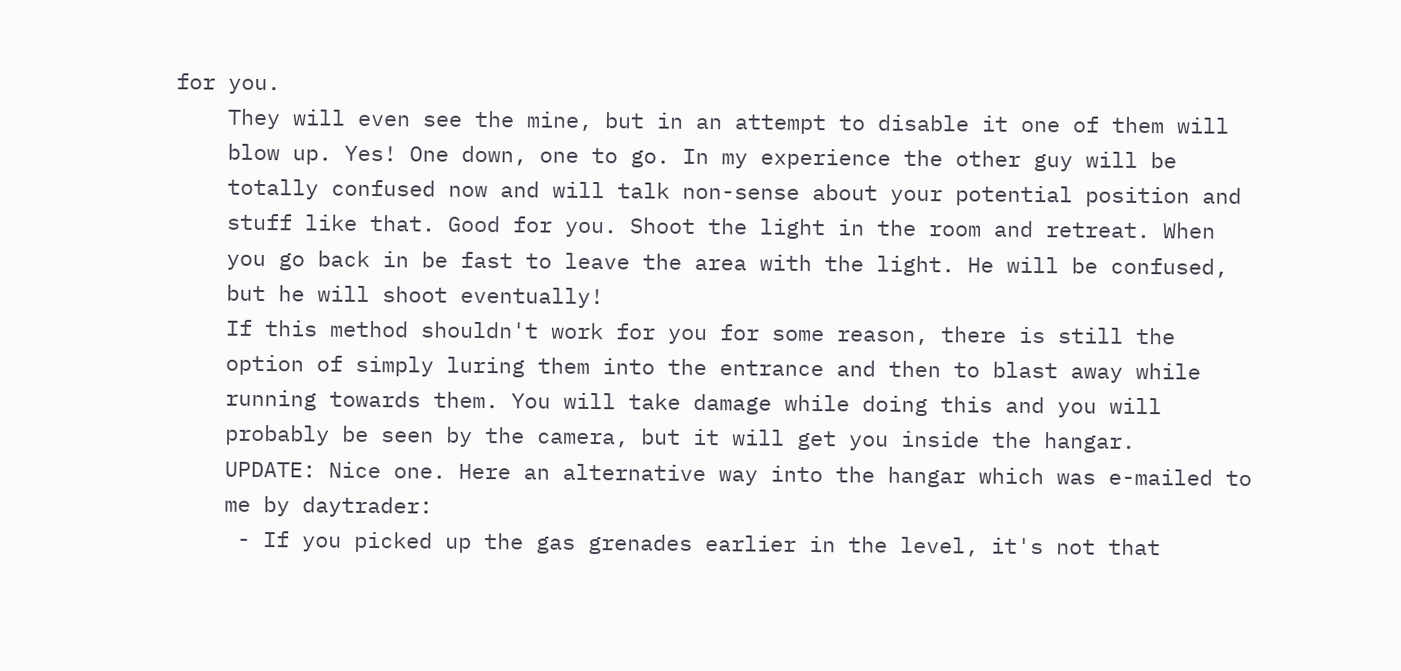for you.
    They will even see the mine, but in an attempt to disable it one of them will
    blow up. Yes! One down, one to go. In my experience the other guy will be
    totally confused now and will talk non-sense about your potential position and
    stuff like that. Good for you. Shoot the light in the room and retreat. When
    you go back in be fast to leave the area with the light. He will be confused,
    but he will shoot eventually!
    If this method shouldn't work for you for some reason, there is still the
    option of simply luring them into the entrance and then to blast away while
    running towards them. You will take damage while doing this and you will
    probably be seen by the camera, but it will get you inside the hangar.
    UPDATE: Nice one. Here an alternative way into the hangar which was e-mailed to
    me by daytrader:
     - If you picked up the gas grenades earlier in the level, it's not that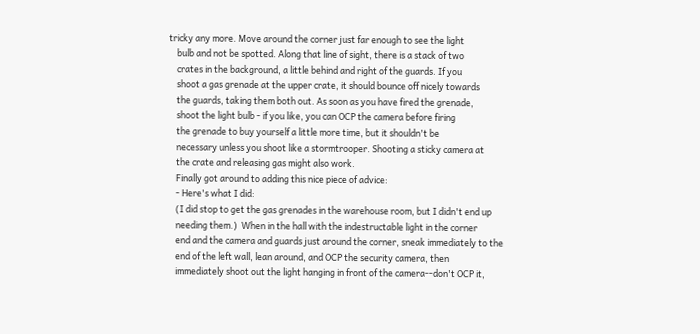tricky any more. Move around the corner just far enough to see the light
    bulb and not be spotted. Along that line of sight, there is a stack of two
    crates in the background, a little behind and right of the guards. If you
    shoot a gas grenade at the upper crate, it should bounce off nicely towards
    the guards, taking them both out. As soon as you have fired the grenade,
    shoot the light bulb - if you like, you can OCP the camera before firing
    the grenade to buy yourself a little more time, but it shouldn't be
    necessary unless you shoot like a stormtrooper. Shooting a sticky camera at
    the crate and releasing gas might also work.
    Finally got around to adding this nice piece of advice:
    - Here's what I did:
    (I did stop to get the gas grenades in the warehouse room, but I didn't end up
    needing them.)  When in the hall with the indestructable light in the corner
    end and the camera and guards just around the corner, sneak immediately to the
    end of the left wall, lean around, and OCP the security camera, then
    immediately shoot out the light hanging in front of the camera--don't OCP it,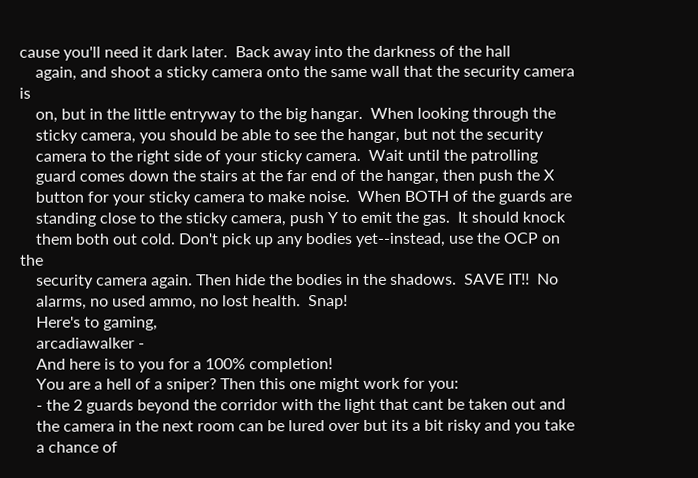cause you'll need it dark later.  Back away into the darkness of the hall
    again, and shoot a sticky camera onto the same wall that the security camera is
    on, but in the little entryway to the big hangar.  When looking through the
    sticky camera, you should be able to see the hangar, but not the security
    camera to the right side of your sticky camera.  Wait until the patrolling
    guard comes down the stairs at the far end of the hangar, then push the X
    button for your sticky camera to make noise.  When BOTH of the guards are
    standing close to the sticky camera, push Y to emit the gas.  It should knock
    them both out cold. Don't pick up any bodies yet--instead, use the OCP on the
    security camera again. Then hide the bodies in the shadows.  SAVE IT!!  No
    alarms, no used ammo, no lost health.  Snap!
    Here's to gaming,
    arcadiawalker -
    And here is to you for a 100% completion!
    You are a hell of a sniper? Then this one might work for you:
    - the 2 guards beyond the corridor with the light that cant be taken out and
    the camera in the next room can be lured over but its a bit risky and you take
    a chance of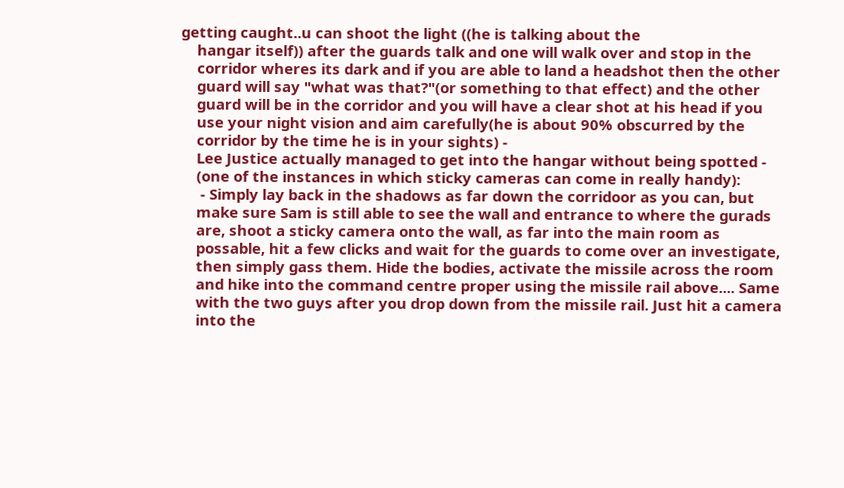getting caught..u can shoot the light ((he is talking about the
    hangar itself)) after the guards talk and one will walk over and stop in the
    corridor wheres its dark and if you are able to land a headshot then the other
    guard will say "what was that?"(or something to that effect) and the other
    guard will be in the corridor and you will have a clear shot at his head if you
    use your night vision and aim carefully(he is about 90% obscurred by the
    corridor by the time he is in your sights) -
    Lee Justice actually managed to get into the hangar without being spotted -
    (one of the instances in which sticky cameras can come in really handy):
     - Simply lay back in the shadows as far down the corridoor as you can, but
    make sure Sam is still able to see the wall and entrance to where the gurads
    are, shoot a sticky camera onto the wall, as far into the main room as
    possable, hit a few clicks and wait for the guards to come over an investigate,
    then simply gass them. Hide the bodies, activate the missile across the room
    and hike into the command centre proper using the missile rail above.... Same
    with the two guys after you drop down from the missile rail. Just hit a camera
    into the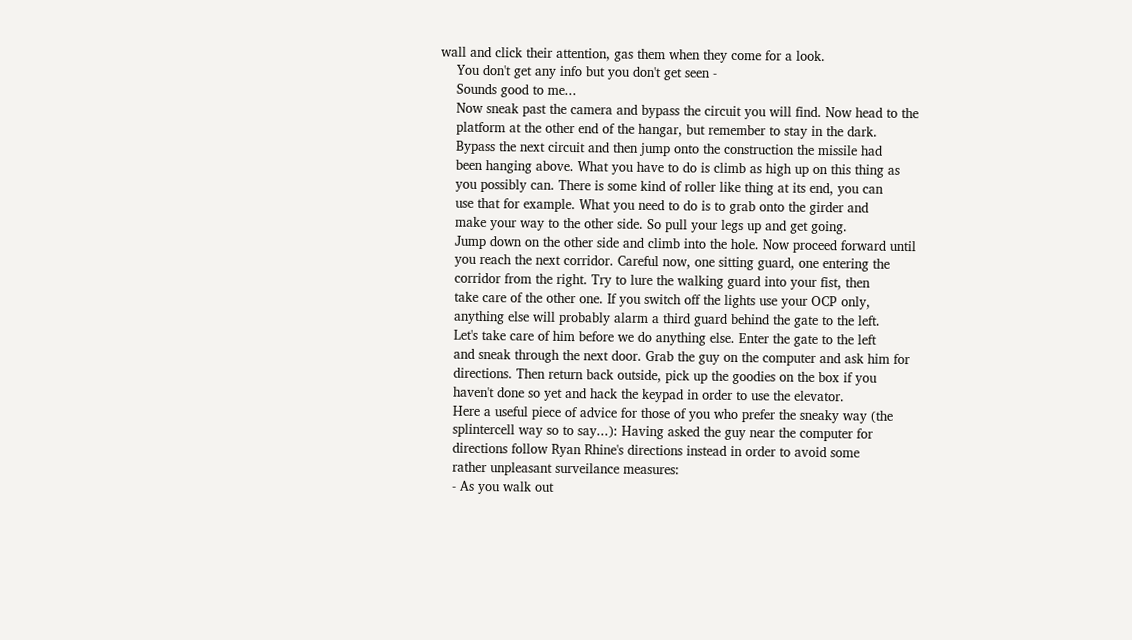wall and click their attention, gas them when they come for a look.
    You don't get any info but you don't get seen -
    Sounds good to me...
    Now sneak past the camera and bypass the circuit you will find. Now head to the
    platform at the other end of the hangar, but remember to stay in the dark.
    Bypass the next circuit and then jump onto the construction the missile had
    been hanging above. What you have to do is climb as high up on this thing as
    you possibly can. There is some kind of roller like thing at its end, you can
    use that for example. What you need to do is to grab onto the girder and
    make your way to the other side. So pull your legs up and get going.
    Jump down on the other side and climb into the hole. Now proceed forward until
    you reach the next corridor. Careful now, one sitting guard, one entering the
    corridor from the right. Try to lure the walking guard into your fist, then
    take care of the other one. If you switch off the lights use your OCP only,
    anything else will probably alarm a third guard behind the gate to the left.
    Let's take care of him before we do anything else. Enter the gate to the left
    and sneak through the next door. Grab the guy on the computer and ask him for
    directions. Then return back outside, pick up the goodies on the box if you
    haven't done so yet and hack the keypad in order to use the elevator.
    Here a useful piece of advice for those of you who prefer the sneaky way (the
    splintercell way so to say...): Having asked the guy near the computer for
    directions follow Ryan Rhine's directions instead in order to avoid some
    rather unpleasant surveilance measures:
    - As you walk out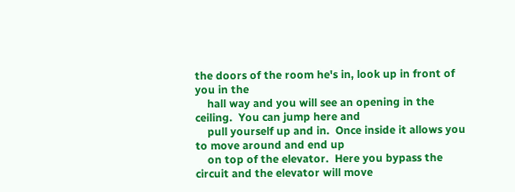the doors of the room he's in, look up in front of you in the
    hall way and you will see an opening in the ceiling.  You can jump here and
    pull yourself up and in.  Once inside it allows you to move around and end up
    on top of the elevator.  Here you bypass the circuit and the elevator will move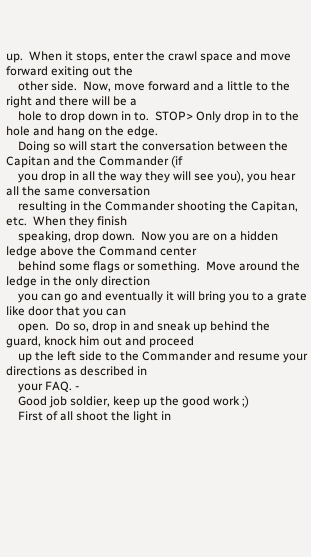up.  When it stops, enter the crawl space and move forward exiting out the
    other side.  Now, move forward and a little to the right and there will be a
    hole to drop down in to.  STOP> Only drop in to the hole and hang on the edge.
    Doing so will start the conversation between the Capitan and the Commander (if
    you drop in all the way they will see you), you hear all the same conversation
    resulting in the Commander shooting the Capitan, etc.  When they finish
    speaking, drop down.  Now you are on a hidden ledge above the Command center
    behind some flags or something.  Move around the ledge in the only direction
    you can go and eventually it will bring you to a grate like door that you can
    open.  Do so, drop in and sneak up behind the guard, knock him out and proceed
    up the left side to the Commander and resume your directions as described in
    your FAQ. -
    Good job soldier, keep up the good work ;)
    First of all shoot the light in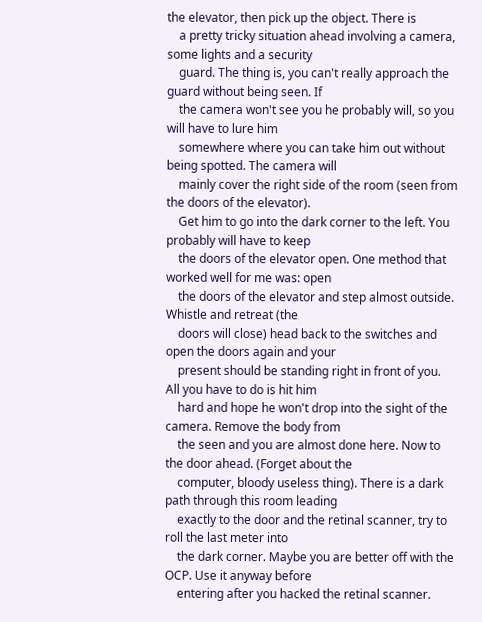the elevator, then pick up the object. There is
    a pretty tricky situation ahead involving a camera, some lights and a security
    guard. The thing is, you can't really approach the guard without being seen. If
    the camera won't see you he probably will, so you will have to lure him
    somewhere where you can take him out without being spotted. The camera will
    mainly cover the right side of the room (seen from the doors of the elevator).
    Get him to go into the dark corner to the left. You probably will have to keep
    the doors of the elevator open. One method that worked well for me was: open
    the doors of the elevator and step almost outside. Whistle and retreat (the
    doors will close) head back to the switches and open the doors again and your
    present should be standing right in front of you. All you have to do is hit him
    hard and hope he won't drop into the sight of the camera. Remove the body from
    the seen and you are almost done here. Now to the door ahead. (Forget about the
    computer, bloody useless thing). There is a dark path through this room leading
    exactly to the door and the retinal scanner, try to roll the last meter into
    the dark corner. Maybe you are better off with the OCP. Use it anyway before
    entering after you hacked the retinal scanner.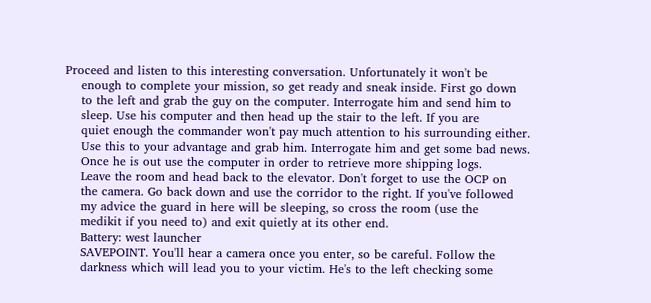Proceed and listen to this interesting conversation. Unfortunately it won't be
    enough to complete your mission, so get ready and sneak inside. First go down
    to the left and grab the guy on the computer. Interrogate him and send him to
    sleep. Use his computer and then head up the stair to the left. If you are
    quiet enough the commander won't pay much attention to his surrounding either.
    Use this to your advantage and grab him. Interrogate him and get some bad news.
    Once he is out use the computer in order to retrieve more shipping logs.
    Leave the room and head back to the elevator. Don't forget to use the OCP on
    the camera. Go back down and use the corridor to the right. If you've followed
    my advice the guard in here will be sleeping, so cross the room (use the
    medikit if you need to) and exit quietly at its other end.
    Battery: west launcher
    SAVEPOINT. You'll hear a camera once you enter, so be careful. Follow the
    darkness which will lead you to your victim. He's to the left checking some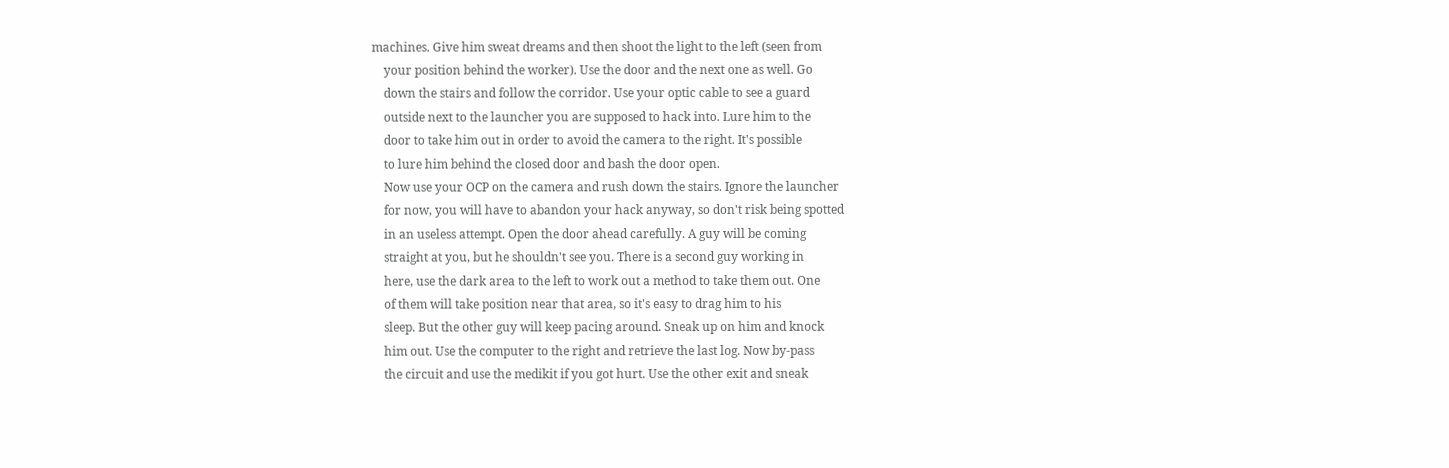machines. Give him sweat dreams and then shoot the light to the left (seen from
    your position behind the worker). Use the door and the next one as well. Go
    down the stairs and follow the corridor. Use your optic cable to see a guard
    outside next to the launcher you are supposed to hack into. Lure him to the
    door to take him out in order to avoid the camera to the right. It's possible
    to lure him behind the closed door and bash the door open.
    Now use your OCP on the camera and rush down the stairs. Ignore the launcher
    for now, you will have to abandon your hack anyway, so don't risk being spotted
    in an useless attempt. Open the door ahead carefully. A guy will be coming
    straight at you, but he shouldn't see you. There is a second guy working in
    here, use the dark area to the left to work out a method to take them out. One
    of them will take position near that area, so it's easy to drag him to his
    sleep. But the other guy will keep pacing around. Sneak up on him and knock
    him out. Use the computer to the right and retrieve the last log. Now by-pass
    the circuit and use the medikit if you got hurt. Use the other exit and sneak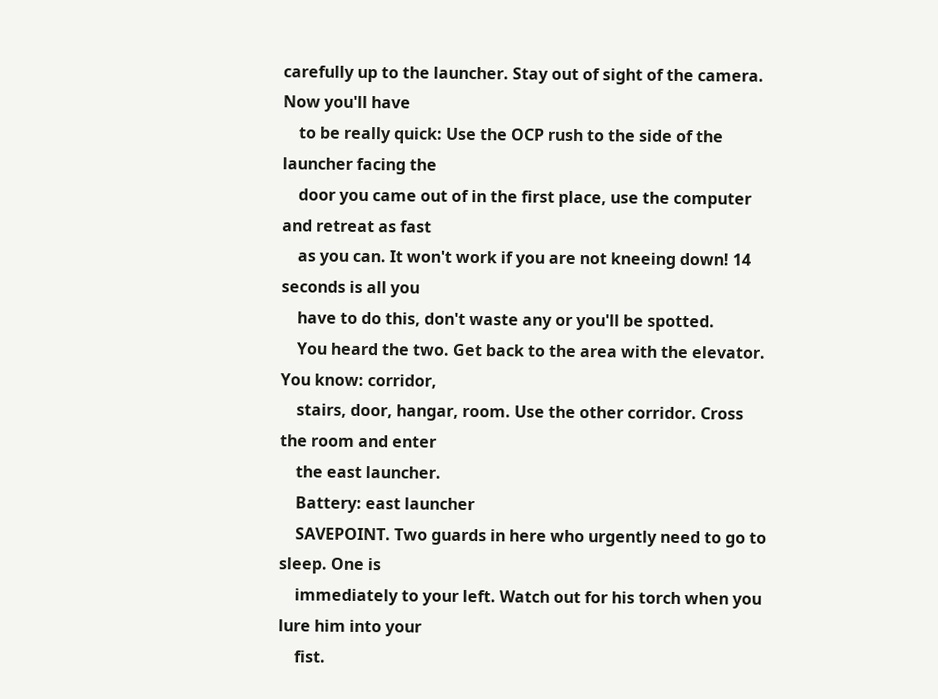carefully up to the launcher. Stay out of sight of the camera. Now you'll have
    to be really quick: Use the OCP rush to the side of the launcher facing the
    door you came out of in the first place, use the computer and retreat as fast
    as you can. It won't work if you are not kneeing down! 14 seconds is all you
    have to do this, don't waste any or you'll be spotted.
    You heard the two. Get back to the area with the elevator. You know: corridor,
    stairs, door, hangar, room. Use the other corridor. Cross the room and enter
    the east launcher.
    Battery: east launcher
    SAVEPOINT. Two guards in here who urgently need to go to sleep. One is
    immediately to your left. Watch out for his torch when you lure him into your
    fist.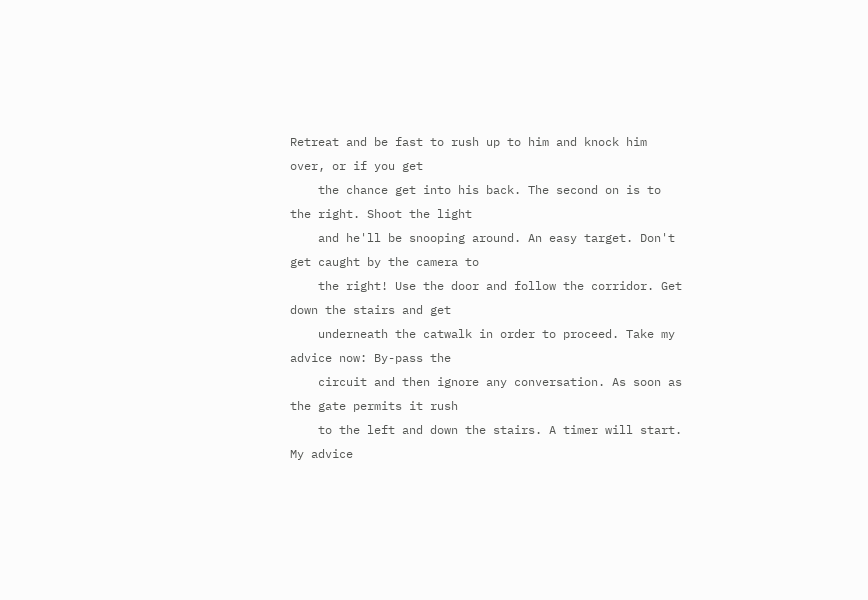Retreat and be fast to rush up to him and knock him over, or if you get
    the chance get into his back. The second on is to the right. Shoot the light
    and he'll be snooping around. An easy target. Don't get caught by the camera to
    the right! Use the door and follow the corridor. Get down the stairs and get
    underneath the catwalk in order to proceed. Take my advice now: By-pass the
    circuit and then ignore any conversation. As soon as the gate permits it rush
    to the left and down the stairs. A timer will start. My advice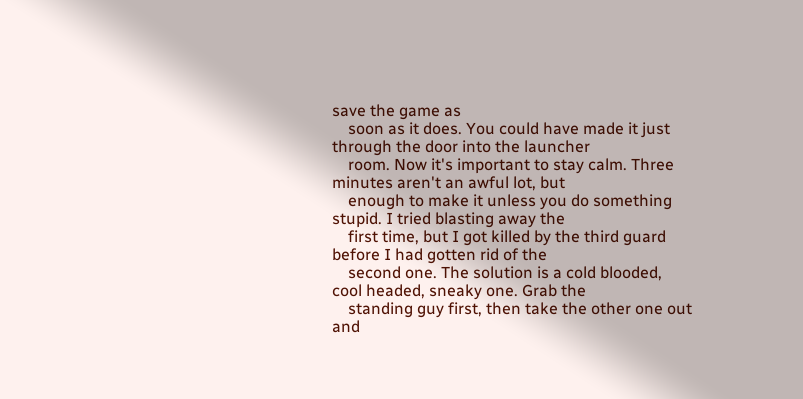save the game as
    soon as it does. You could have made it just through the door into the launcher
    room. Now it's important to stay calm. Three minutes aren't an awful lot, but
    enough to make it unless you do something stupid. I tried blasting away the
    first time, but I got killed by the third guard before I had gotten rid of the
    second one. The solution is a cold blooded, cool headed, sneaky one. Grab the
    standing guy first, then take the other one out and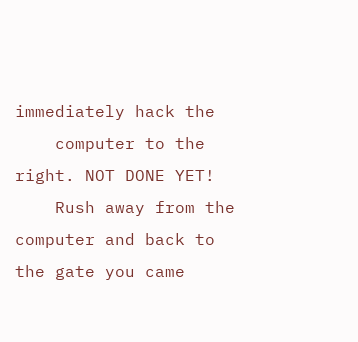immediately hack the
    computer to the right. NOT DONE YET!
    Rush away from the computer and back to the gate you came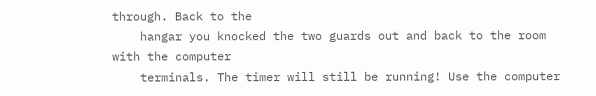through. Back to the
    hangar you knocked the two guards out and back to the room with the computer
    terminals. The timer will still be running! Use the computer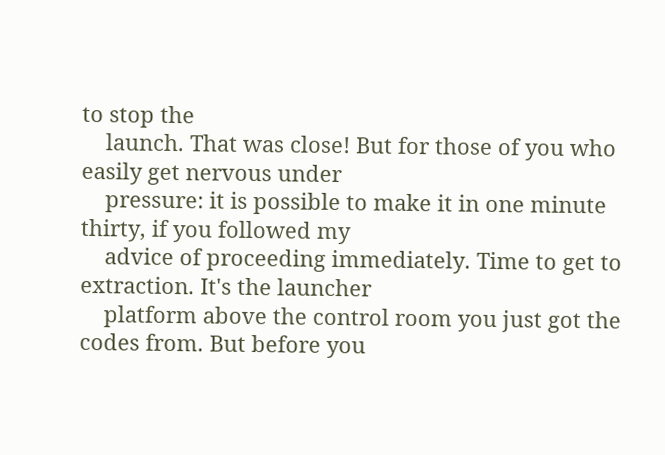to stop the
    launch. That was close! But for those of you who easily get nervous under
    pressure: it is possible to make it in one minute thirty, if you followed my
    advice of proceeding immediately. Time to get to extraction. It's the launcher
    platform above the control room you just got the codes from. But before you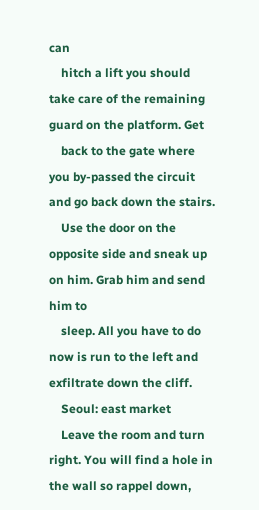can
    hitch a lift you should take care of the remaining guard on the platform. Get
    back to the gate where you by-passed the circuit and go back down the stairs.
    Use the door on the opposite side and sneak up on him. Grab him and send him to
    sleep. All you have to do now is run to the left and exfiltrate down the cliff.
    Seoul: east market
    Leave the room and turn right. You will find a hole in the wall so rappel down,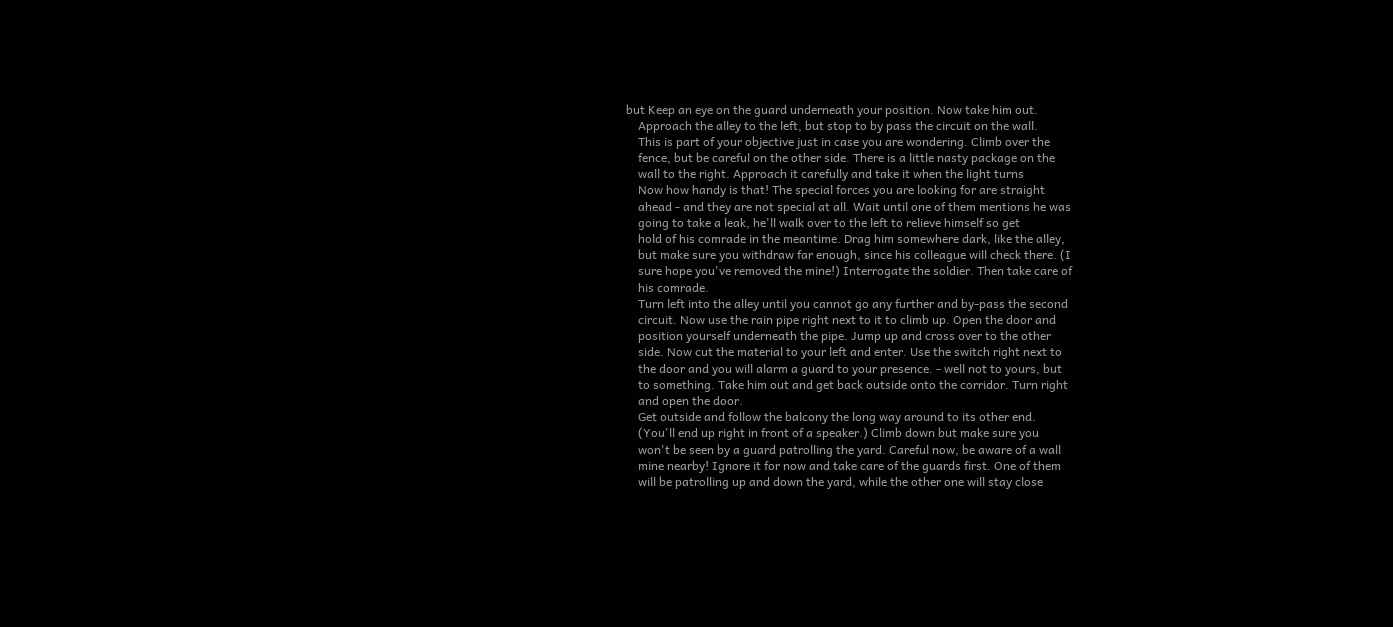but Keep an eye on the guard underneath your position. Now take him out.
    Approach the alley to the left, but stop to by pass the circuit on the wall.
    This is part of your objective just in case you are wondering. Climb over the
    fence, but be careful on the other side. There is a little nasty package on the
    wall to the right. Approach it carefully and take it when the light turns
    Now how handy is that! The special forces you are looking for are straight
    ahead - and they are not special at all. Wait until one of them mentions he was
    going to take a leak, he'll walk over to the left to relieve himself so get
    hold of his comrade in the meantime. Drag him somewhere dark, like the alley,
    but make sure you withdraw far enough, since his colleague will check there. (I
    sure hope you've removed the mine!) Interrogate the soldier. Then take care of
    his comrade.
    Turn left into the alley until you cannot go any further and by-pass the second
    circuit. Now use the rain pipe right next to it to climb up. Open the door and
    position yourself underneath the pipe. Jump up and cross over to the other
    side. Now cut the material to your left and enter. Use the switch right next to
    the door and you will alarm a guard to your presence. - well not to yours, but
    to something. Take him out and get back outside onto the corridor. Turn right
    and open the door.
    Get outside and follow the balcony the long way around to its other end.
    (You'll end up right in front of a speaker.) Climb down but make sure you
    won't be seen by a guard patrolling the yard. Careful now, be aware of a wall
    mine nearby! Ignore it for now and take care of the guards first. One of them
    will be patrolling up and down the yard, while the other one will stay close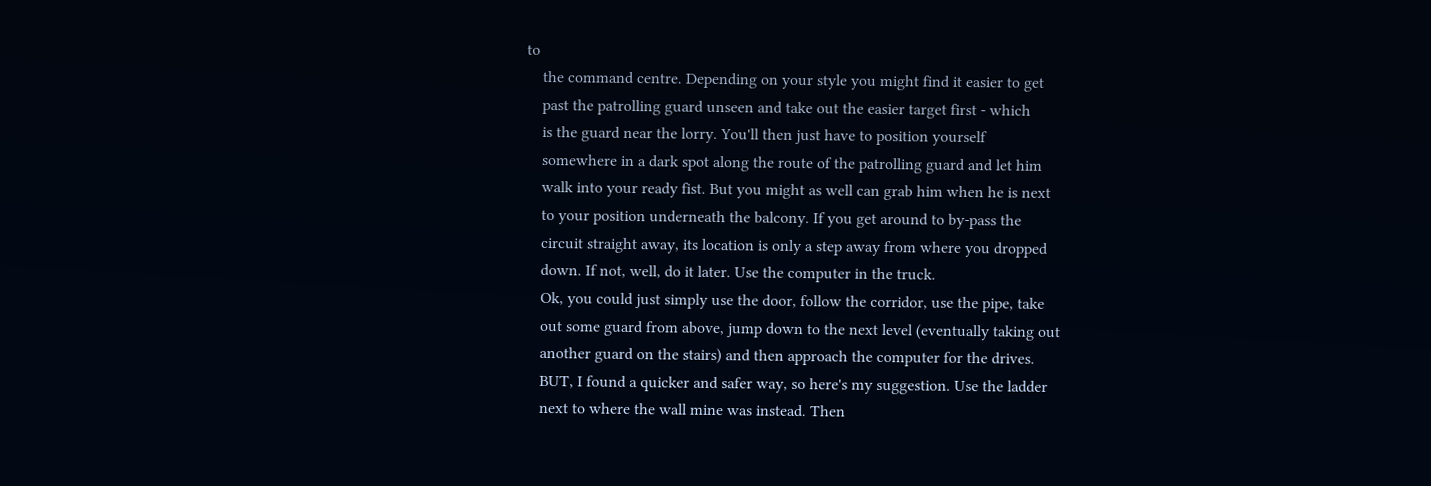to
    the command centre. Depending on your style you might find it easier to get
    past the patrolling guard unseen and take out the easier target first - which
    is the guard near the lorry. You'll then just have to position yourself
    somewhere in a dark spot along the route of the patrolling guard and let him
    walk into your ready fist. But you might as well can grab him when he is next
    to your position underneath the balcony. If you get around to by-pass the
    circuit straight away, its location is only a step away from where you dropped
    down. If not, well, do it later. Use the computer in the truck.
    Ok, you could just simply use the door, follow the corridor, use the pipe, take
    out some guard from above, jump down to the next level (eventually taking out
    another guard on the stairs) and then approach the computer for the drives.
    BUT, I found a quicker and safer way, so here's my suggestion. Use the ladder
    next to where the wall mine was instead. Then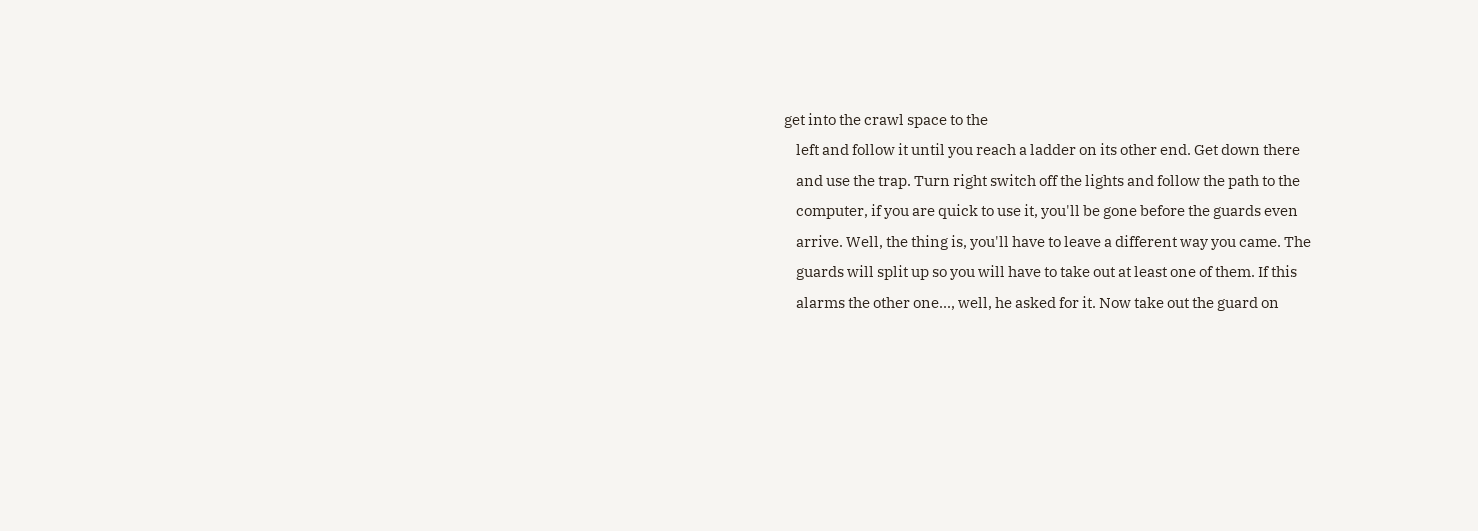get into the crawl space to the
    left and follow it until you reach a ladder on its other end. Get down there
    and use the trap. Turn right switch off the lights and follow the path to the
    computer, if you are quick to use it, you'll be gone before the guards even
    arrive. Well, the thing is, you'll have to leave a different way you came. The
    guards will split up so you will have to take out at least one of them. If this
    alarms the other one..., well, he asked for it. Now take out the guard on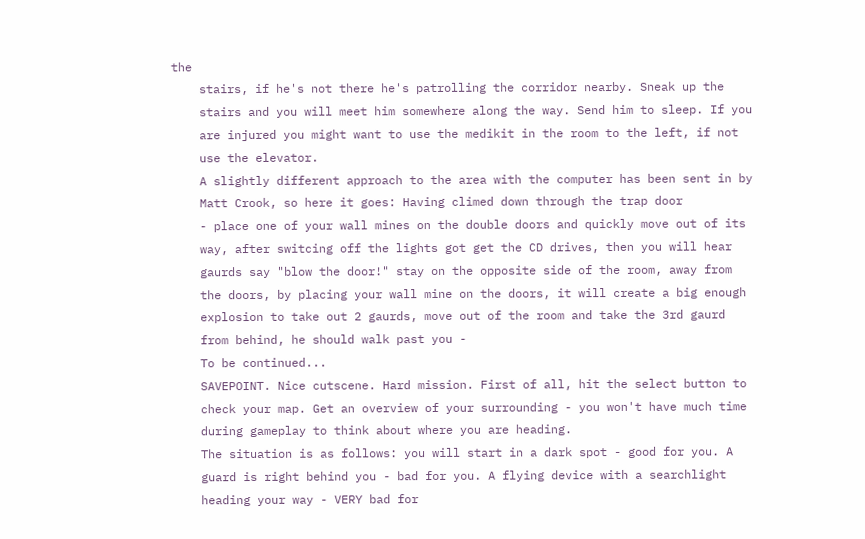the
    stairs, if he's not there he's patrolling the corridor nearby. Sneak up the
    stairs and you will meet him somewhere along the way. Send him to sleep. If you
    are injured you might want to use the medikit in the room to the left, if not
    use the elevator.
    A slightly different approach to the area with the computer has been sent in by
    Matt Crook, so here it goes: Having climed down through the trap door
    - place one of your wall mines on the double doors and quickly move out of its
    way, after switcing off the lights got get the CD drives, then you will hear
    gaurds say "blow the door!" stay on the opposite side of the room, away from
    the doors, by placing your wall mine on the doors, it will create a big enough
    explosion to take out 2 gaurds, move out of the room and take the 3rd gaurd
    from behind, he should walk past you -
    To be continued...
    SAVEPOINT. Nice cutscene. Hard mission. First of all, hit the select button to
    check your map. Get an overview of your surrounding - you won't have much time
    during gameplay to think about where you are heading.
    The situation is as follows: you will start in a dark spot - good for you. A
    guard is right behind you - bad for you. A flying device with a searchlight
    heading your way - VERY bad for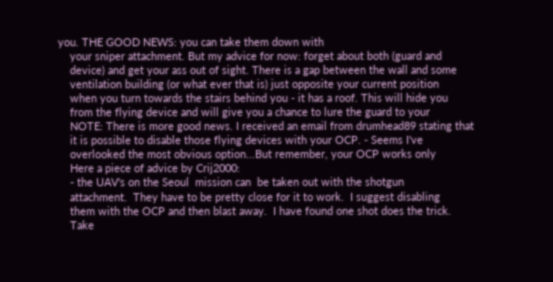you. THE GOOD NEWS: you can take them down with
    your sniper attachment. But my advice for now: forget about both (guard and
    device) and get your ass out of sight. There is a gap between the wall and some
    ventilation building (or what ever that is) just opposite your current position
    when you turn towards the stairs behind you - it has a roof. This will hide you
    from the flying device and will give you a chance to lure the guard to your
    NOTE: There is more good news. I received an email from drumhead89 stating that
    it is possible to disable those flying devices with your OCP. - Seems I've
    overlooked the most obvious option...But remember, your OCP works only
    Here a piece of advice by Crij2000:
    - the UAV's on the Seoul  mission can  be taken out with the shotgun
    attachment.  They have to be pretty close for it to work.  I suggest disabling
    them with the OCP and then blast away.  I have found one shot does the trick.
    Take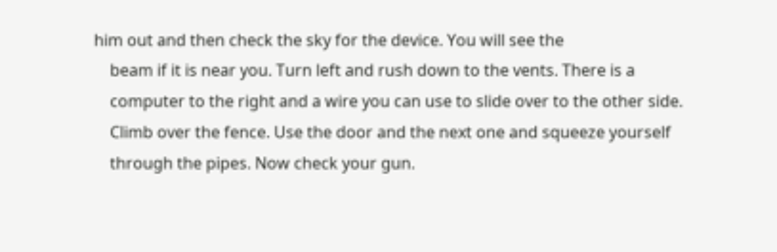him out and then check the sky for the device. You will see the
    beam if it is near you. Turn left and rush down to the vents. There is a
    computer to the right and a wire you can use to slide over to the other side.
    Climb over the fence. Use the door and the next one and squeeze yourself
    through the pipes. Now check your gun.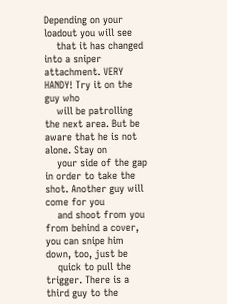Depending on your loadout you will see
    that it has changed into a sniper attachment. VERY HANDY! Try it on the guy who
    will be patrolling the next area. But be aware that he is not alone. Stay on
    your side of the gap in order to take the shot. Another guy will come for you
    and shoot from you from behind a cover, you can snipe him down, too, just be
    quick to pull the trigger. There is a third guy to the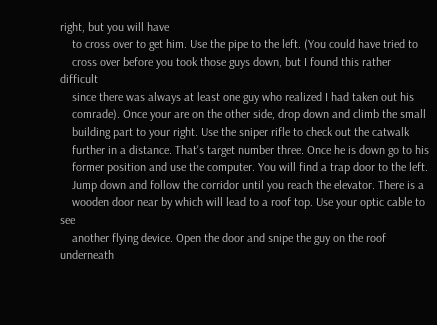right, but you will have
    to cross over to get him. Use the pipe to the left. (You could have tried to
    cross over before you took those guys down, but I found this rather difficult
    since there was always at least one guy who realized I had taken out his
    comrade). Once your are on the other side, drop down and climb the small
    building part to your right. Use the sniper rifle to check out the catwalk
    further in a distance. That's target number three. Once he is down go to his
    former position and use the computer. You will find a trap door to the left.
    Jump down and follow the corridor until you reach the elevator. There is a
    wooden door near by which will lead to a roof top. Use your optic cable to see
    another flying device. Open the door and snipe the guy on the roof underneath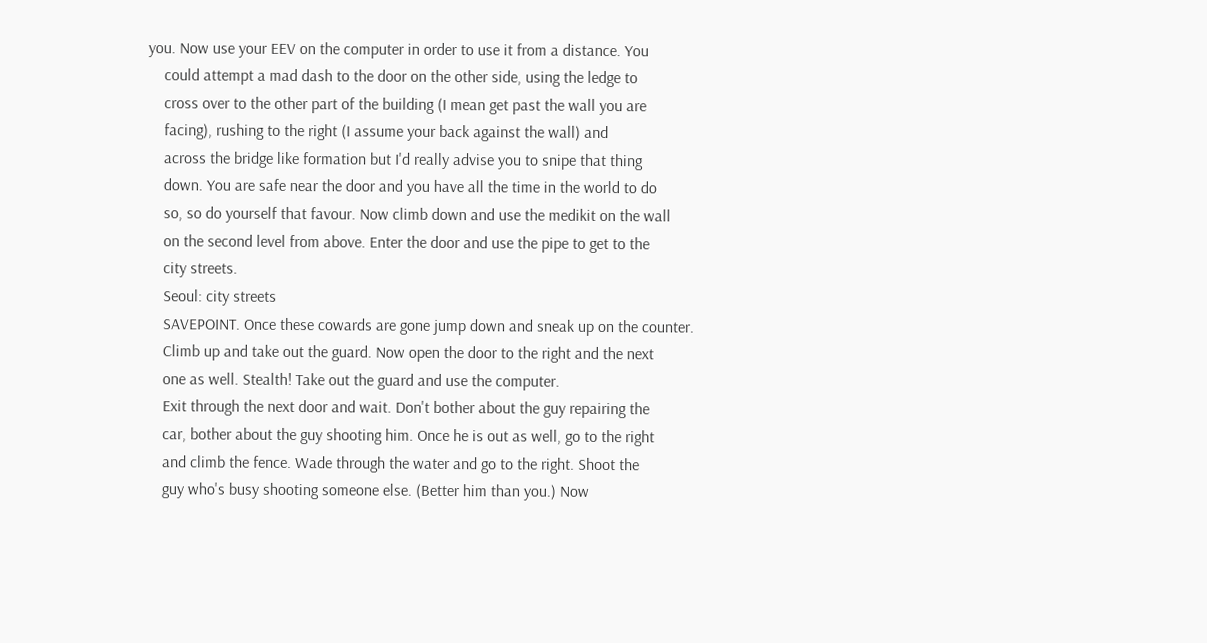you. Now use your EEV on the computer in order to use it from a distance. You
    could attempt a mad dash to the door on the other side, using the ledge to
    cross over to the other part of the building (I mean get past the wall you are
    facing), rushing to the right (I assume your back against the wall) and
    across the bridge like formation but I'd really advise you to snipe that thing
    down. You are safe near the door and you have all the time in the world to do
    so, so do yourself that favour. Now climb down and use the medikit on the wall
    on the second level from above. Enter the door and use the pipe to get to the
    city streets.
    Seoul: city streets
    SAVEPOINT. Once these cowards are gone jump down and sneak up on the counter.
    Climb up and take out the guard. Now open the door to the right and the next
    one as well. Stealth! Take out the guard and use the computer.
    Exit through the next door and wait. Don't bother about the guy repairing the
    car, bother about the guy shooting him. Once he is out as well, go to the right
    and climb the fence. Wade through the water and go to the right. Shoot the
    guy who's busy shooting someone else. (Better him than you.) Now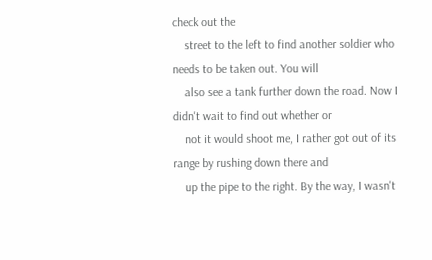check out the
    street to the left to find another soldier who needs to be taken out. You will
    also see a tank further down the road. Now I didn't wait to find out whether or
    not it would shoot me, I rather got out of its range by rushing down there and
    up the pipe to the right. By the way, I wasn't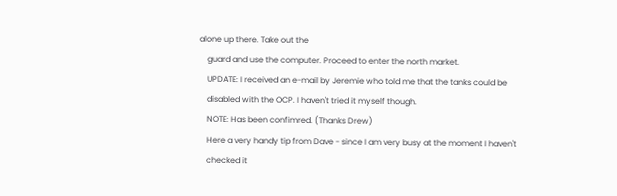alone up there. Take out the
    guard and use the computer. Proceed to enter the north market.
    UPDATE: I received an e-mail by Jeremie who told me that the tanks could be
    disabled with the OCP. I haven't tried it myself though.
    NOTE: Has been confimred. (Thanks Drew)
    Here a very handy tip from Dave - since I am very busy at the moment I haven't
    checked it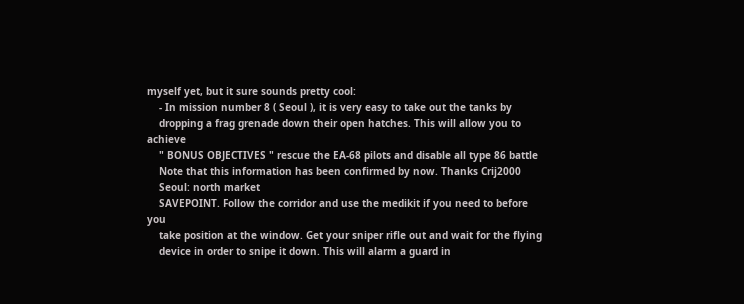myself yet, but it sure sounds pretty cool:
    - In mission number 8 ( Seoul ), it is very easy to take out the tanks by
    dropping a frag grenade down their open hatches. This will allow you to achieve
    " BONUS OBJECTIVES " rescue the EA-68 pilots and disable all type 86 battle
    Note that this information has been confirmed by now. Thanks Crij2000
    Seoul: north market
    SAVEPOINT. Follow the corridor and use the medikit if you need to before you
    take position at the window. Get your sniper rifle out and wait for the flying
    device in order to snipe it down. This will alarm a guard in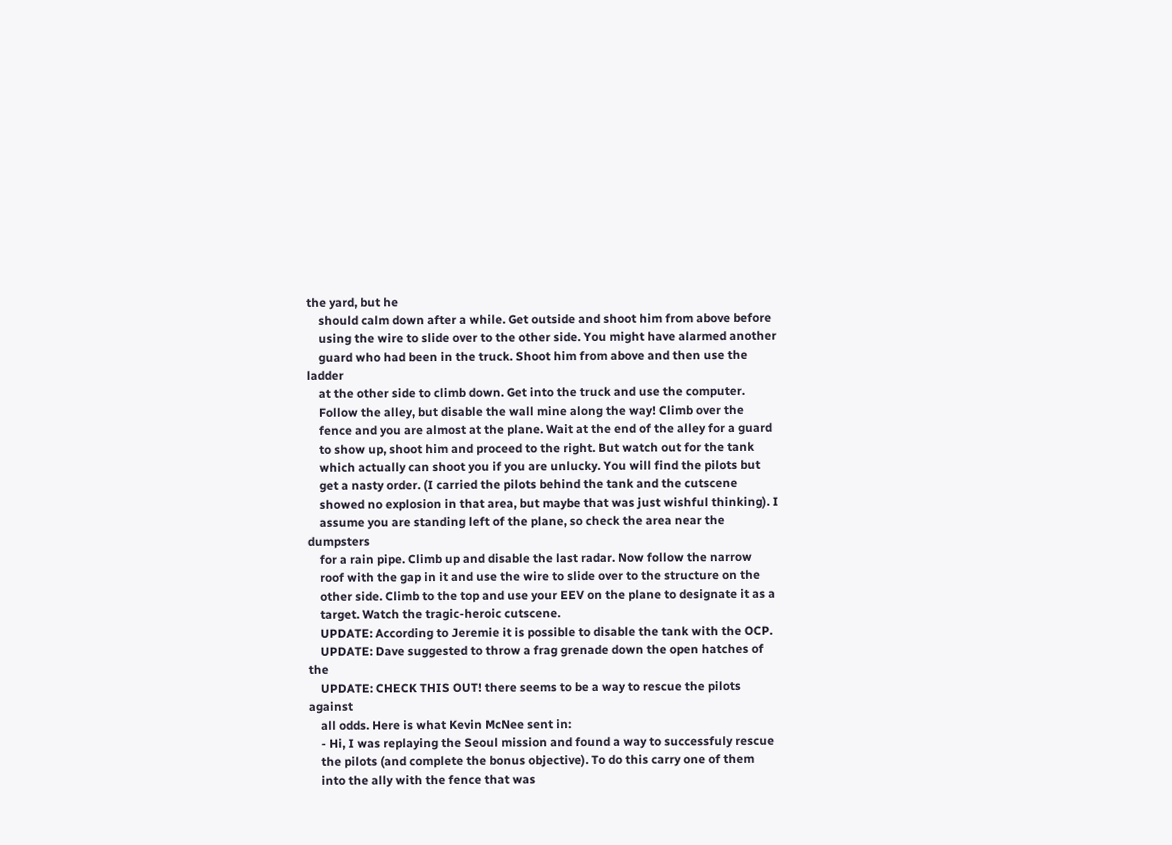the yard, but he
    should calm down after a while. Get outside and shoot him from above before
    using the wire to slide over to the other side. You might have alarmed another
    guard who had been in the truck. Shoot him from above and then use the ladder
    at the other side to climb down. Get into the truck and use the computer.
    Follow the alley, but disable the wall mine along the way! Climb over the
    fence and you are almost at the plane. Wait at the end of the alley for a guard
    to show up, shoot him and proceed to the right. But watch out for the tank
    which actually can shoot you if you are unlucky. You will find the pilots but
    get a nasty order. (I carried the pilots behind the tank and the cutscene
    showed no explosion in that area, but maybe that was just wishful thinking). I
    assume you are standing left of the plane, so check the area near the dumpsters
    for a rain pipe. Climb up and disable the last radar. Now follow the narrow
    roof with the gap in it and use the wire to slide over to the structure on the
    other side. Climb to the top and use your EEV on the plane to designate it as a
    target. Watch the tragic-heroic cutscene.
    UPDATE: According to Jeremie it is possible to disable the tank with the OCP.
    UPDATE: Dave suggested to throw a frag grenade down the open hatches of the
    UPDATE: CHECK THIS OUT! there seems to be a way to rescue the pilots against
    all odds. Here is what Kevin McNee sent in:
    - Hi, I was replaying the Seoul mission and found a way to successfuly rescue
    the pilots (and complete the bonus objective). To do this carry one of them
    into the ally with the fence that was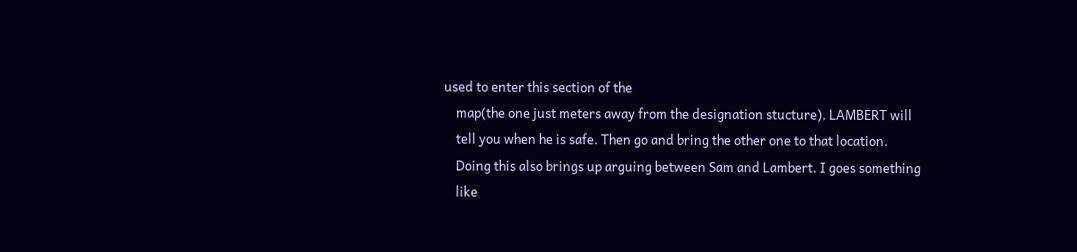used to enter this section of the
    map(the one just meters away from the designation stucture). LAMBERT will
    tell you when he is safe. Then go and bring the other one to that location.
    Doing this also brings up arguing between Sam and Lambert. I goes something
    like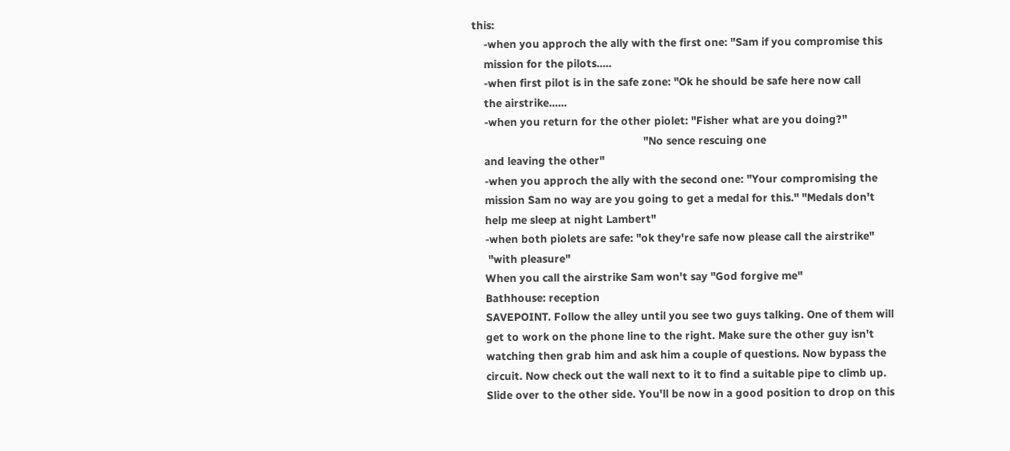this:
    -when you approch the ally with the first one: "Sam if you compromise this
    mission for the pilots.....
    -when first pilot is in the safe zone: "Ok he should be safe here now call
    the airstrike......
    -when you return for the other piolet: "Fisher what are you doing?"
                                                         "No sence rescuing one
    and leaving the other"
    -when you approch the ally with the second one: "Your compromising the
    mission Sam no way are you going to get a medal for this." "Medals don't
    help me sleep at night Lambert"
    -when both piolets are safe: "ok they're safe now please call the airstrike"
     "with pleasure"
    When you call the airstrike Sam won't say "God forgive me"
    Bathhouse: reception
    SAVEPOINT. Follow the alley until you see two guys talking. One of them will
    get to work on the phone line to the right. Make sure the other guy isn't
    watching then grab him and ask him a couple of questions. Now bypass the
    circuit. Now check out the wall next to it to find a suitable pipe to climb up.
    Slide over to the other side. You'll be now in a good position to drop on this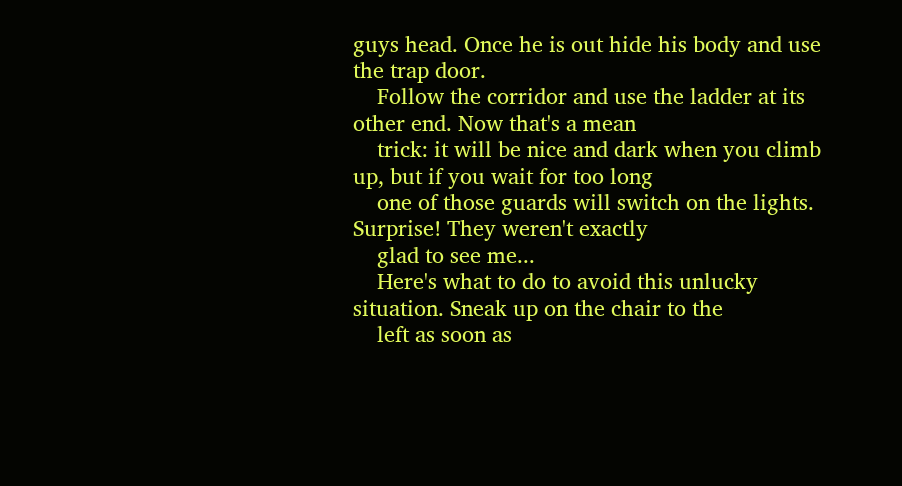guys head. Once he is out hide his body and use the trap door.
    Follow the corridor and use the ladder at its other end. Now that's a mean
    trick: it will be nice and dark when you climb up, but if you wait for too long
    one of those guards will switch on the lights. Surprise! They weren't exactly
    glad to see me...
    Here's what to do to avoid this unlucky situation. Sneak up on the chair to the
    left as soon as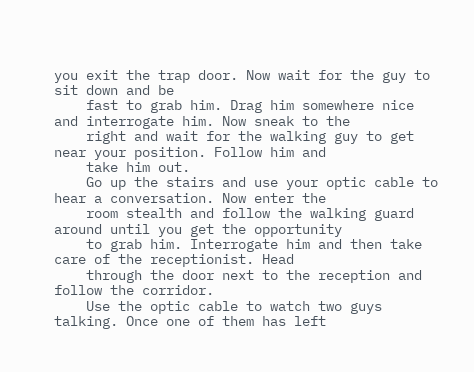you exit the trap door. Now wait for the guy to sit down and be
    fast to grab him. Drag him somewhere nice and interrogate him. Now sneak to the
    right and wait for the walking guy to get near your position. Follow him and
    take him out.
    Go up the stairs and use your optic cable to hear a conversation. Now enter the
    room stealth and follow the walking guard around until you get the opportunity
    to grab him. Interrogate him and then take care of the receptionist. Head
    through the door next to the reception and follow the corridor.
    Use the optic cable to watch two guys talking. Once one of them has left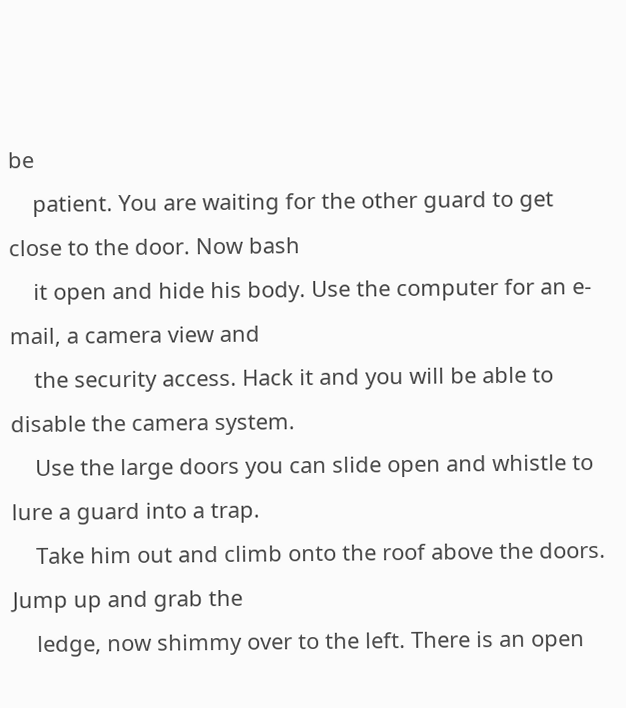be
    patient. You are waiting for the other guard to get close to the door. Now bash
    it open and hide his body. Use the computer for an e-mail, a camera view and
    the security access. Hack it and you will be able to disable the camera system.
    Use the large doors you can slide open and whistle to lure a guard into a trap.
    Take him out and climb onto the roof above the doors. Jump up and grab the
    ledge, now shimmy over to the left. There is an open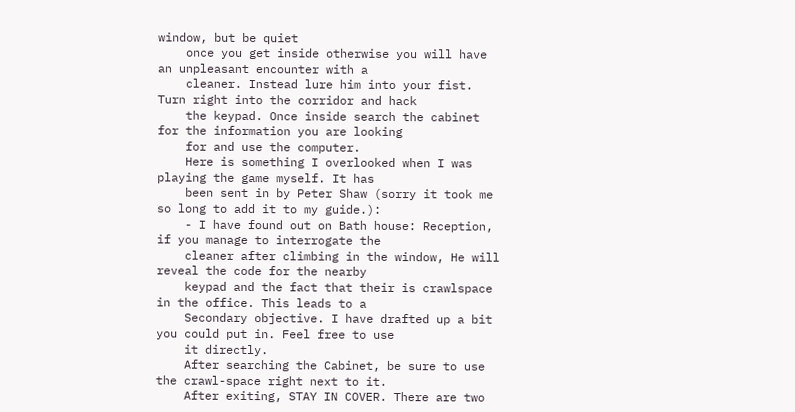window, but be quiet
    once you get inside otherwise you will have an unpleasant encounter with a
    cleaner. Instead lure him into your fist. Turn right into the corridor and hack
    the keypad. Once inside search the cabinet for the information you are looking
    for and use the computer.
    Here is something I overlooked when I was playing the game myself. It has
    been sent in by Peter Shaw (sorry it took me so long to add it to my guide.):
    - I have found out on Bath house: Reception, if you manage to interrogate the
    cleaner after climbing in the window, He will reveal the code for the nearby
    keypad and the fact that their is crawlspace in the office. This leads to a
    Secondary objective. I have drafted up a bit you could put in. Feel free to use
    it directly.
    After searching the Cabinet, be sure to use the crawl-space right next to it.
    After exiting, STAY IN COVER. There are two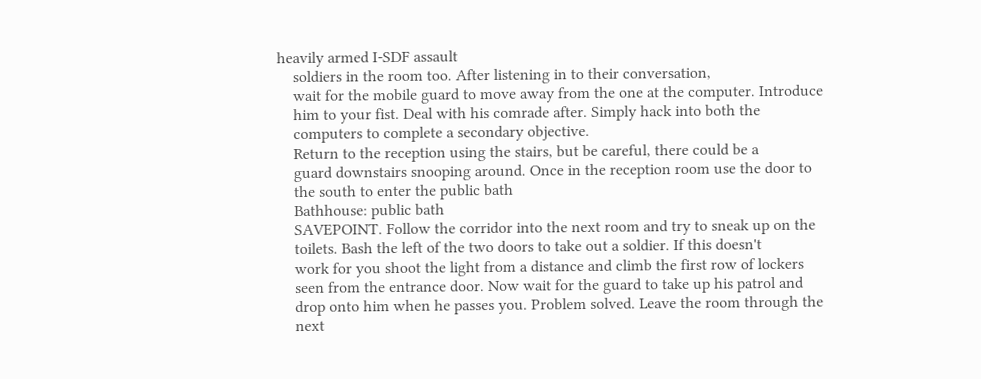heavily armed I-SDF assault
    soldiers in the room too. After listening in to their conversation,
    wait for the mobile guard to move away from the one at the computer. Introduce
    him to your fist. Deal with his comrade after. Simply hack into both the
    computers to complete a secondary objective.
    Return to the reception using the stairs, but be careful, there could be a
    guard downstairs snooping around. Once in the reception room use the door to
    the south to enter the public bath
    Bathhouse: public bath
    SAVEPOINT. Follow the corridor into the next room and try to sneak up on the
    toilets. Bash the left of the two doors to take out a soldier. If this doesn't
    work for you shoot the light from a distance and climb the first row of lockers
    seen from the entrance door. Now wait for the guard to take up his patrol and
    drop onto him when he passes you. Problem solved. Leave the room through the
    next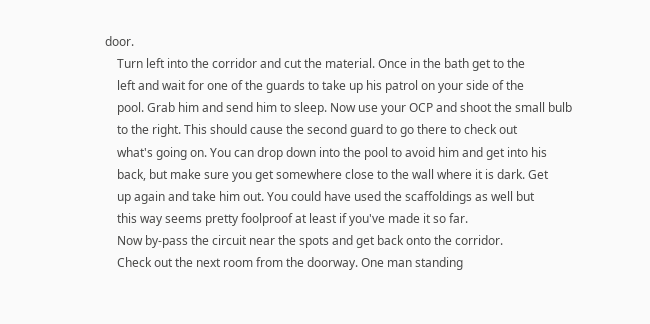door.
    Turn left into the corridor and cut the material. Once in the bath get to the
    left and wait for one of the guards to take up his patrol on your side of the
    pool. Grab him and send him to sleep. Now use your OCP and shoot the small bulb
    to the right. This should cause the second guard to go there to check out
    what's going on. You can drop down into the pool to avoid him and get into his
    back, but make sure you get somewhere close to the wall where it is dark. Get
    up again and take him out. You could have used the scaffoldings as well but
    this way seems pretty foolproof at least if you've made it so far.
    Now by-pass the circuit near the spots and get back onto the corridor.
    Check out the next room from the doorway. One man standing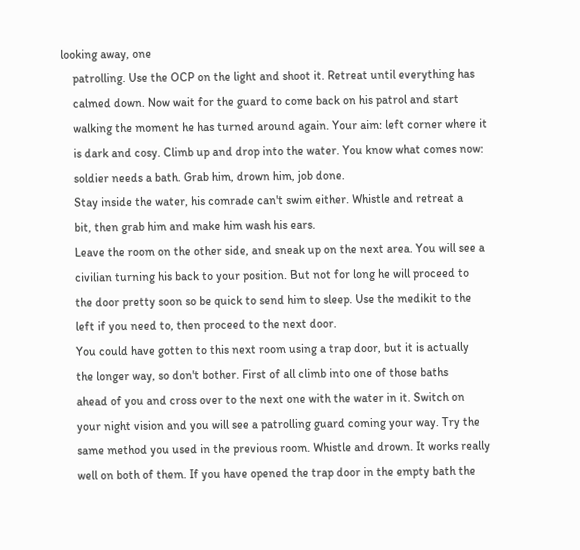looking away, one
    patrolling. Use the OCP on the light and shoot it. Retreat until everything has
    calmed down. Now wait for the guard to come back on his patrol and start
    walking the moment he has turned around again. Your aim: left corner where it
    is dark and cosy. Climb up and drop into the water. You know what comes now:
    soldier needs a bath. Grab him, drown him, job done.
    Stay inside the water, his comrade can't swim either. Whistle and retreat a
    bit, then grab him and make him wash his ears.
    Leave the room on the other side, and sneak up on the next area. You will see a
    civilian turning his back to your position. But not for long he will proceed to
    the door pretty soon so be quick to send him to sleep. Use the medikit to the
    left if you need to, then proceed to the next door.
    You could have gotten to this next room using a trap door, but it is actually
    the longer way, so don't bother. First of all climb into one of those baths
    ahead of you and cross over to the next one with the water in it. Switch on
    your night vision and you will see a patrolling guard coming your way. Try the
    same method you used in the previous room. Whistle and drown. It works really
    well on both of them. If you have opened the trap door in the empty bath the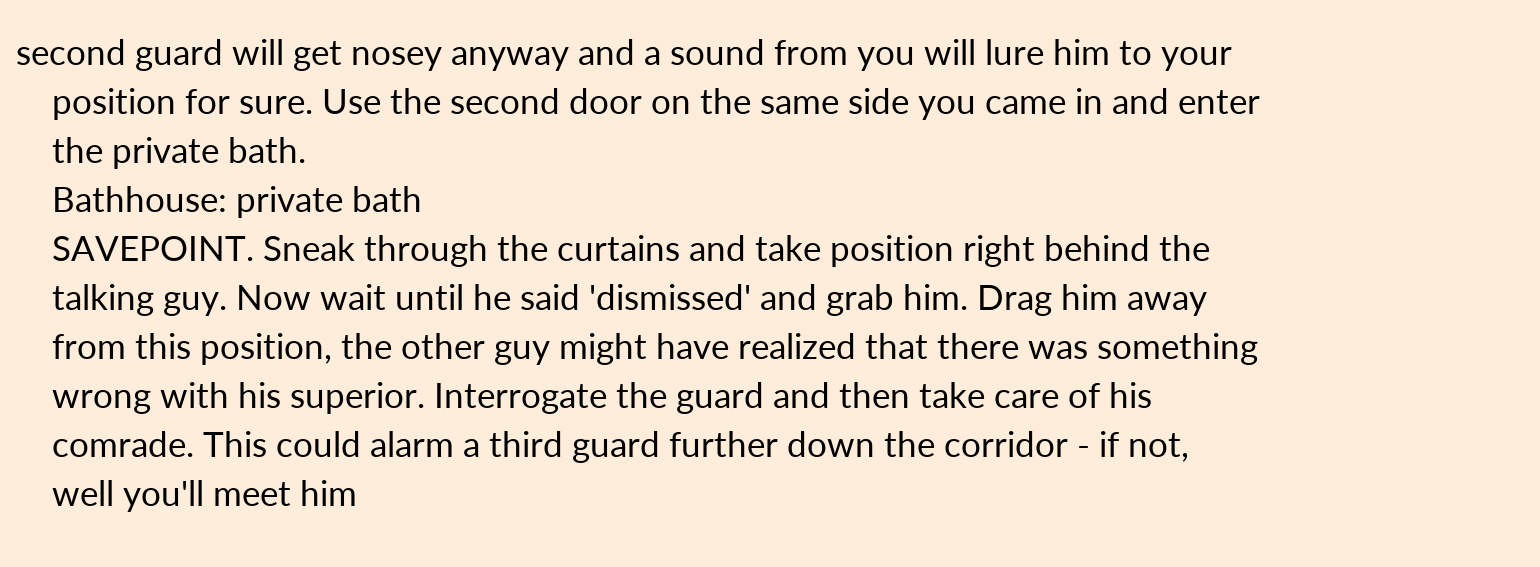second guard will get nosey anyway and a sound from you will lure him to your
    position for sure. Use the second door on the same side you came in and enter
    the private bath.
    Bathhouse: private bath
    SAVEPOINT. Sneak through the curtains and take position right behind the
    talking guy. Now wait until he said 'dismissed' and grab him. Drag him away
    from this position, the other guy might have realized that there was something
    wrong with his superior. Interrogate the guard and then take care of his
    comrade. This could alarm a third guard further down the corridor - if not,
    well you'll meet him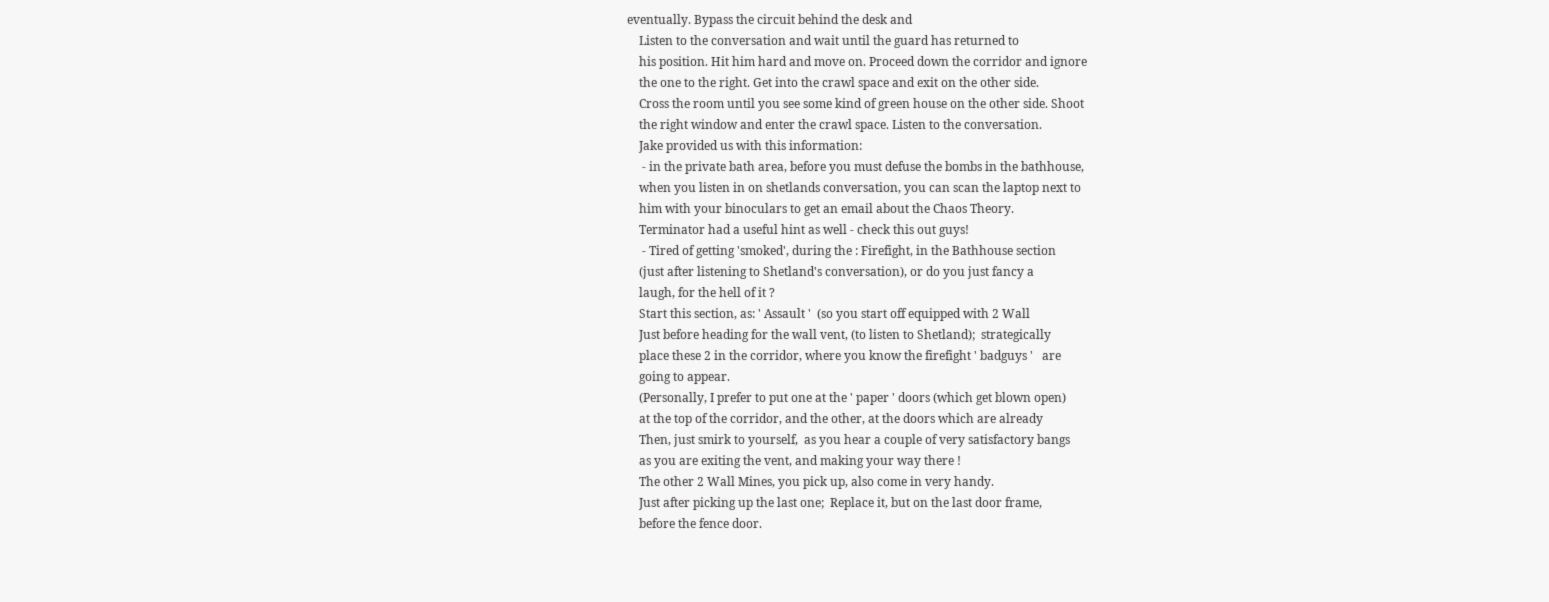eventually. Bypass the circuit behind the desk and
    Listen to the conversation and wait until the guard has returned to
    his position. Hit him hard and move on. Proceed down the corridor and ignore
    the one to the right. Get into the crawl space and exit on the other side.
    Cross the room until you see some kind of green house on the other side. Shoot
    the right window and enter the crawl space. Listen to the conversation.
    Jake provided us with this information:
     - in the private bath area, before you must defuse the bombs in the bathhouse,
    when you listen in on shetlands conversation, you can scan the laptop next to
    him with your binoculars to get an email about the Chaos Theory.
    Terminator had a useful hint as well - check this out guys!
     - Tired of getting 'smoked', during the : Firefight, in the Bathhouse section
    (just after listening to Shetland's conversation), or do you just fancy a
    laugh, for the hell of it ?
    Start this section, as: ' Assault '  (so you start off equipped with 2 Wall
    Just before heading for the wall vent, (to listen to Shetland);  strategically
    place these 2 in the corridor, where you know the firefight ' badguys '   are
    going to appear.
    (Personally, I prefer to put one at the ' paper ' doors (which get blown open)
    at the top of the corridor, and the other, at the doors which are already
    Then, just smirk to yourself,  as you hear a couple of very satisfactory bangs
    as you are exiting the vent, and making your way there !
    The other 2 Wall Mines, you pick up, also come in very handy.
    Just after picking up the last one;  Replace it, but on the last door frame,
    before the fence door.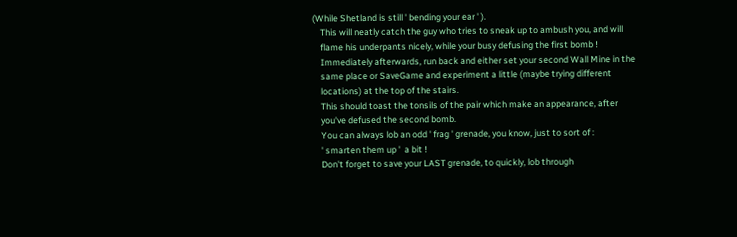(While Shetland is still ' bending your ear ' ).
    This will neatly catch the guy who tries to sneak up to ambush you, and will
    flame his underpants nicely, while your busy defusing the first bomb !
    Immediately afterwards, run back and either set your second Wall Mine in the
    same place or SaveGame and experiment a little (maybe trying different
    locations) at the top of the stairs.
    This should toast the tonsils of the pair which make an appearance, after
    you've defused the second bomb.
    You can always lob an odd ' frag ' grenade, you know, just to sort of :
    ' smarten them up '  a bit !
    Don't forget to save your LAST grenade, to quickly, lob through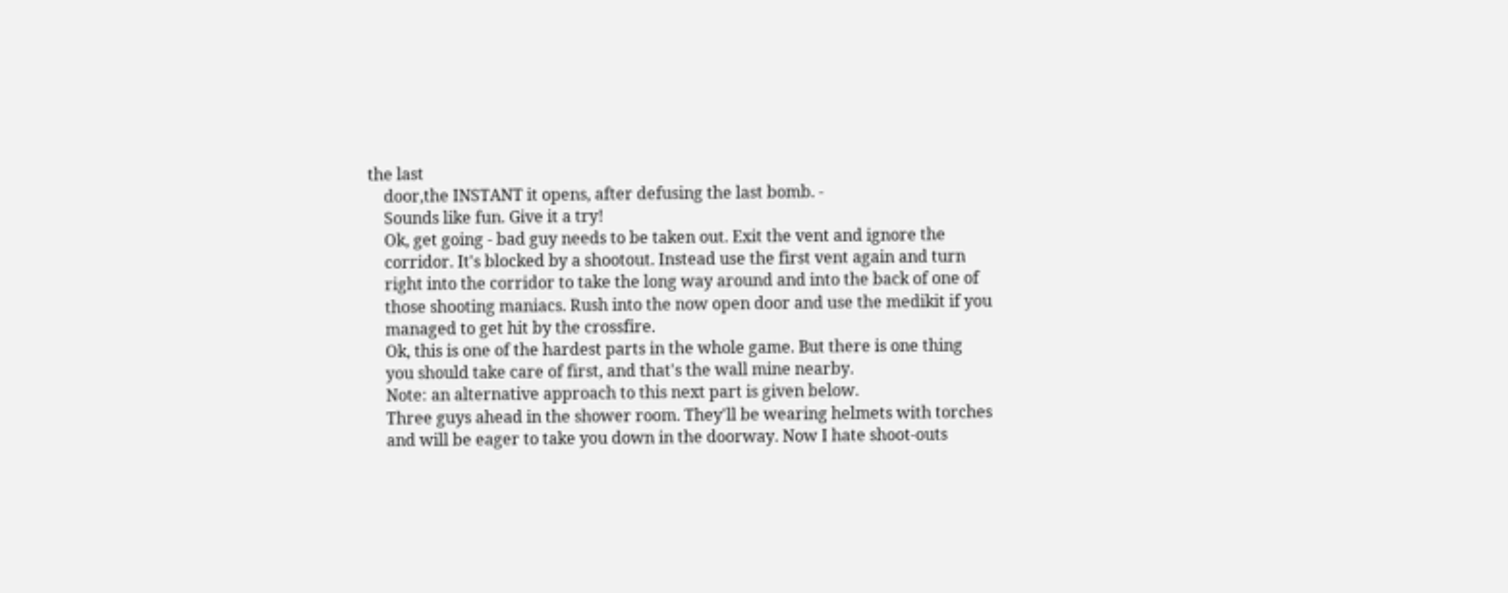the last
    door,the INSTANT it opens, after defusing the last bomb. -
    Sounds like fun. Give it a try!
    Ok, get going - bad guy needs to be taken out. Exit the vent and ignore the
    corridor. It's blocked by a shootout. Instead use the first vent again and turn
    right into the corridor to take the long way around and into the back of one of
    those shooting maniacs. Rush into the now open door and use the medikit if you
    managed to get hit by the crossfire.
    Ok, this is one of the hardest parts in the whole game. But there is one thing
    you should take care of first, and that's the wall mine nearby.
    Note: an alternative approach to this next part is given below.
    Three guys ahead in the shower room. They'll be wearing helmets with torches
    and will be eager to take you down in the doorway. Now I hate shoot-outs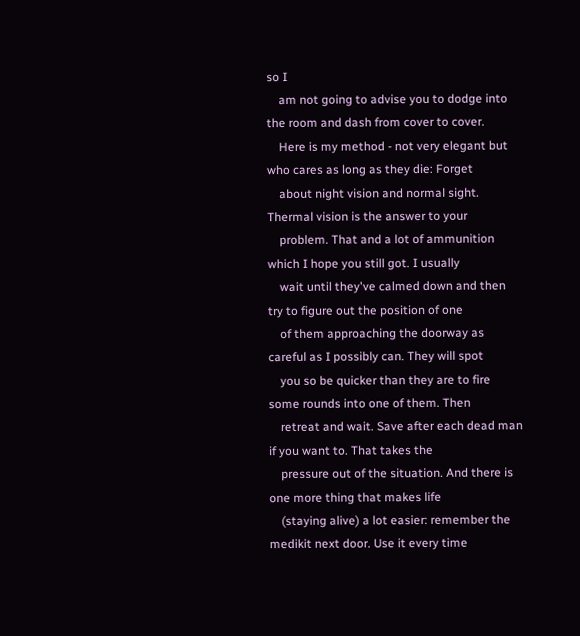so I
    am not going to advise you to dodge into the room and dash from cover to cover.
    Here is my method - not very elegant but who cares as long as they die: Forget
    about night vision and normal sight. Thermal vision is the answer to your
    problem. That and a lot of ammunition which I hope you still got. I usually
    wait until they've calmed down and then try to figure out the position of one
    of them approaching the doorway as careful as I possibly can. They will spot
    you so be quicker than they are to fire some rounds into one of them. Then
    retreat and wait. Save after each dead man if you want to. That takes the
    pressure out of the situation. And there is one more thing that makes life
    (staying alive) a lot easier: remember the medikit next door. Use it every time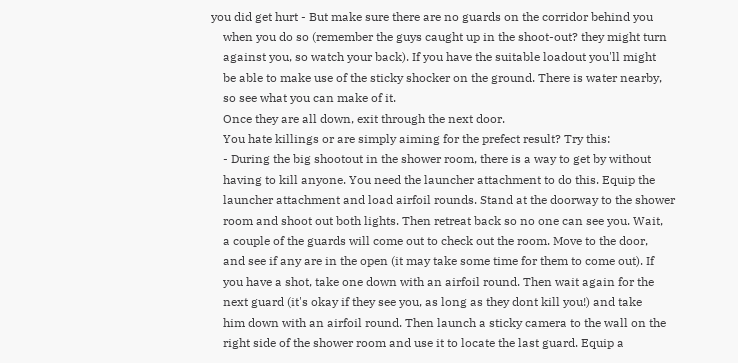you did get hurt - But make sure there are no guards on the corridor behind you
    when you do so (remember the guys caught up in the shoot-out? they might turn
    against you, so watch your back). If you have the suitable loadout you'll might
    be able to make use of the sticky shocker on the ground. There is water nearby,
    so see what you can make of it.
    Once they are all down, exit through the next door.
    You hate killings or are simply aiming for the prefect result? Try this:
    - During the big shootout in the shower room, there is a way to get by without
    having to kill anyone. You need the launcher attachment to do this. Equip the
    launcher attachment and load airfoil rounds. Stand at the doorway to the shower
    room and shoot out both lights. Then retreat back so no one can see you. Wait,
    a couple of the guards will come out to check out the room. Move to the door,
    and see if any are in the open (it may take some time for them to come out). If
    you have a shot, take one down with an airfoil round. Then wait again for the
    next guard (it's okay if they see you, as long as they dont kill you!) and take
    him down with an airfoil round. Then launch a sticky camera to the wall on the
    right side of the shower room and use it to locate the last guard. Equip a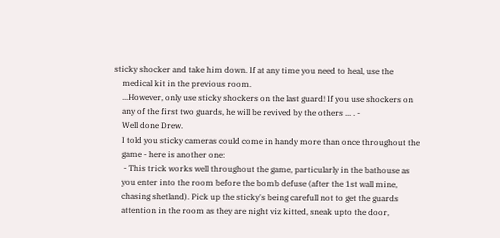sticky shocker and take him down. If at any time you need to heal, use the
    medical kit in the previous room.
    ...However, only use sticky shockers on the last guard! If you use shockers on
    any of the first two guards, he will be revived by the others ... . -
    Well done Drew.
    I told you sticky cameras could come in handy more than once throughout the
    game - here is another one:
     - This trick works well throughout the game, particularly in the bathouse as
    you enter into the room before the bomb defuse (after the 1st wall mine,
    chasing shetland). Pick up the sticky's being carefull not to get the guards
    attention in the room as they are night viz kitted, sneak upto the door,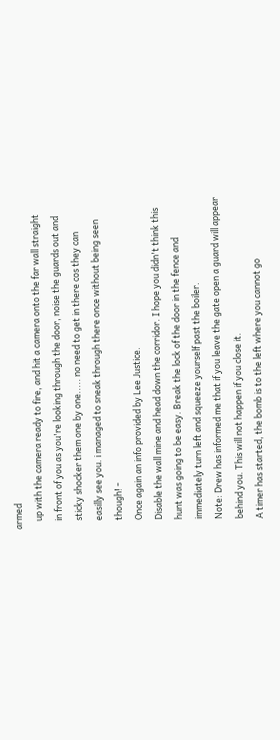armed
    up with the camera ready to fire, and hit a camera onto the far wall straight
    in front of you as you're looking through the door, noise the guards out and
    sticky shocker them one by one..... no need to get in there cos they can
    easilly see you. i managed to sneak through there once without being seen
    though! -
    Once again an info provided by Lee Justice.
    Disable the wall mine and head down the corridor. I hope you didn't think this
    hunt was going to be easy. Break the lock of the door in the fence and
    immediately turn left and squeeze yourself past the boiler.
    Note: Drew has informed me that if you leave the gate open a guard will appear
    behind you. This will not happen if you close it.
    A timer has started, the bomb is to the left where you cannot go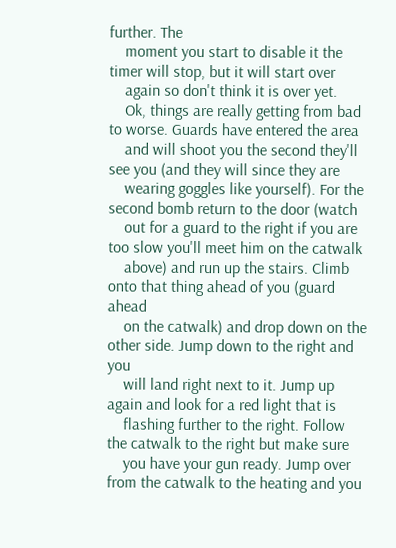further. The
    moment you start to disable it the timer will stop, but it will start over
    again so don't think it is over yet.
    Ok, things are really getting from bad to worse. Guards have entered the area
    and will shoot you the second they'll see you (and they will since they are
    wearing goggles like yourself). For the second bomb return to the door (watch
    out for a guard to the right if you are too slow you'll meet him on the catwalk
    above) and run up the stairs. Climb onto that thing ahead of you (guard ahead
    on the catwalk) and drop down on the other side. Jump down to the right and you
    will land right next to it. Jump up again and look for a red light that is
    flashing further to the right. Follow the catwalk to the right but make sure
    you have your gun ready. Jump over from the catwalk to the heating and you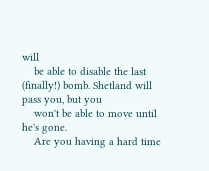will
    be able to disable the last (finally!) bomb. Shetland will pass you, but you
    won't be able to move until he's gone.
    Are you having a hard time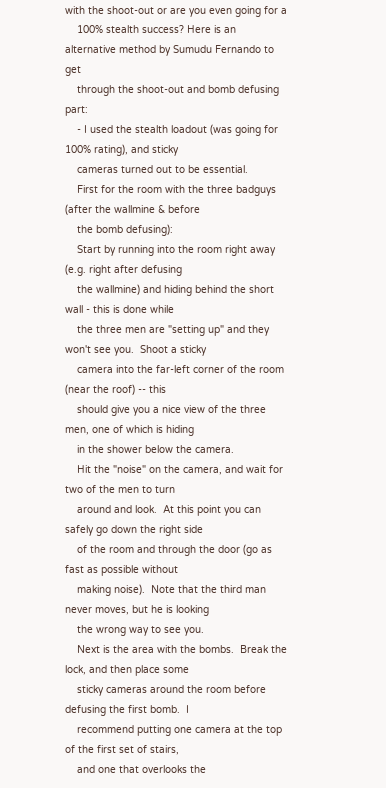with the shoot-out or are you even going for a
    100% stealth success? Here is an alternative method by Sumudu Fernando to get
    through the shoot-out and bomb defusing part:
    - I used the stealth loadout (was going for 100% rating), and sticky
    cameras turned out to be essential.
    First for the room with the three badguys (after the wallmine & before
    the bomb defusing):
    Start by running into the room right away (e.g. right after defusing
    the wallmine) and hiding behind the short wall - this is done while
    the three men are "setting up" and they won't see you.  Shoot a sticky
    camera into the far-left corner of the room (near the roof) -- this
    should give you a nice view of the three men, one of which is hiding
    in the shower below the camera.
    Hit the "noise" on the camera, and wait for two of the men to turn
    around and look.  At this point you can safely go down the right side
    of the room and through the door (go as fast as possible without
    making noise).  Note that the third man never moves, but he is looking
    the wrong way to see you.
    Next is the area with the bombs.  Break the lock, and then place some
    sticky cameras around the room before defusing the first bomb.  I
    recommend putting one camera at the top of the first set of stairs,
    and one that overlooks the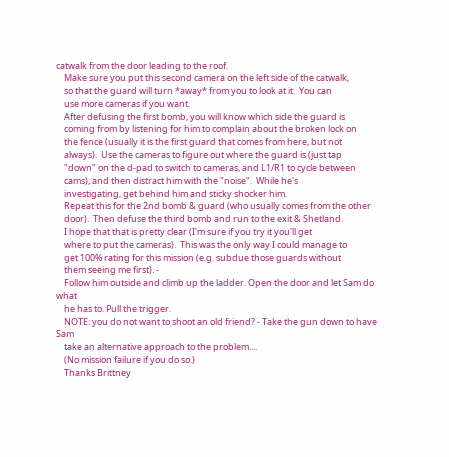catwalk from the door leading to the roof.
    Make sure you put this second camera on the left side of the catwalk,
    so that the guard will turn *away* from you to look at it.  You can
    use more cameras if you want.
    After defusing the first bomb, you will know which side the guard is
    coming from by listening for him to complain about the broken lock on
    the fence (usually it is the first guard that comes from here, but not
    always).  Use the cameras to figure out where the guard is (just tap
    "down" on the d-pad to switch to cameras, and L1/R1 to cycle between
    cams), and then distract him with the "noise".  While he's
    investigating, get behind him and sticky shocker him.
    Repeat this for the 2nd bomb & guard (who usually comes from the other
    door).  Then defuse the third bomb and run to the exit & Shetland.
    I hope that that is pretty clear (I'm sure if you try it you'll get
    where to put the cameras).  This was the only way I could manage to
    get 100% rating for this mission (e.g. subdue those guards without
    them seeing me first). -
    Follow him outside and climb up the ladder. Open the door and let Sam do what
    he has to. Pull the trigger.
    NOTE: you do not want to shoot an old friend? - Take the gun down to have Sam
    take an alternative approach to the problem....
    (No mission failure if you do so.)
    Thanks Brittney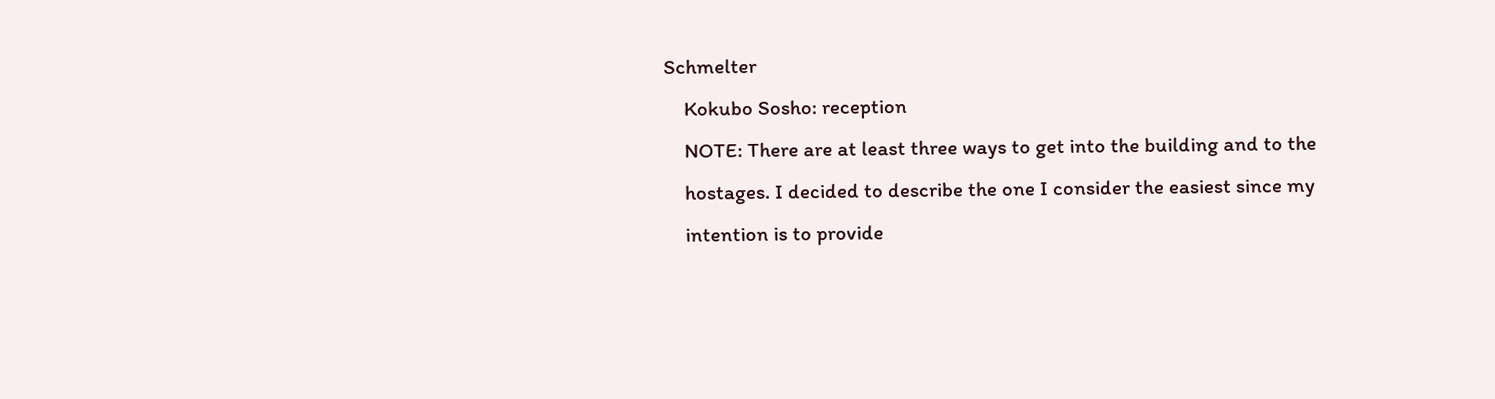Schmelter
    Kokubo Sosho: reception
    NOTE: There are at least three ways to get into the building and to the
    hostages. I decided to describe the one I consider the easiest since my
    intention is to provide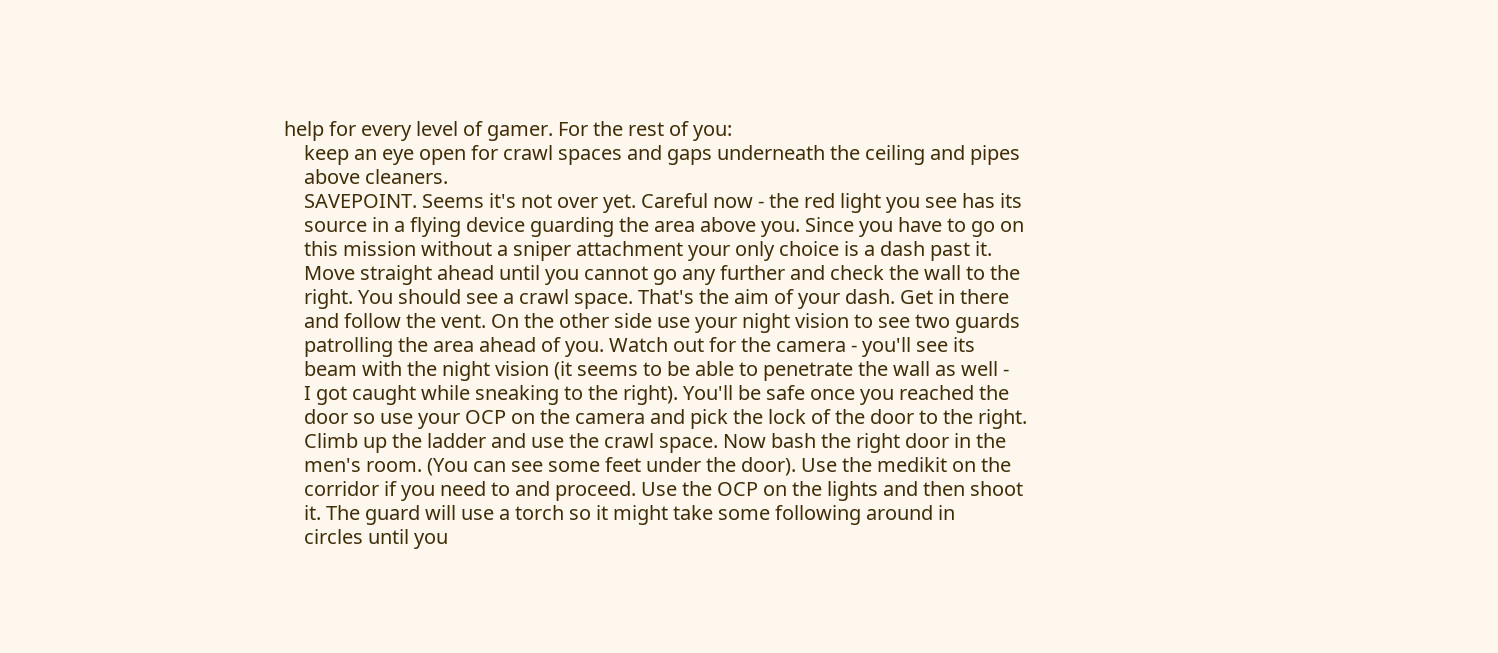help for every level of gamer. For the rest of you:
    keep an eye open for crawl spaces and gaps underneath the ceiling and pipes
    above cleaners.
    SAVEPOINT. Seems it's not over yet. Careful now - the red light you see has its
    source in a flying device guarding the area above you. Since you have to go on
    this mission without a sniper attachment your only choice is a dash past it.
    Move straight ahead until you cannot go any further and check the wall to the
    right. You should see a crawl space. That's the aim of your dash. Get in there
    and follow the vent. On the other side use your night vision to see two guards
    patrolling the area ahead of you. Watch out for the camera - you'll see its
    beam with the night vision (it seems to be able to penetrate the wall as well -
    I got caught while sneaking to the right). You'll be safe once you reached the
    door so use your OCP on the camera and pick the lock of the door to the right.
    Climb up the ladder and use the crawl space. Now bash the right door in the
    men's room. (You can see some feet under the door). Use the medikit on the
    corridor if you need to and proceed. Use the OCP on the lights and then shoot
    it. The guard will use a torch so it might take some following around in
    circles until you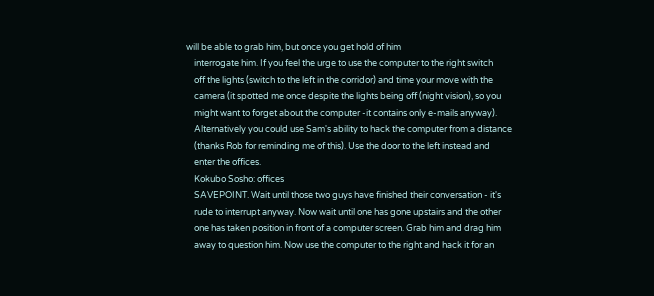will be able to grab him, but once you get hold of him
    interrogate him. If you feel the urge to use the computer to the right switch
    off the lights (switch to the left in the corridor) and time your move with the
    camera (it spotted me once despite the lights being off (night vision), so you
    might want to forget about the computer -it contains only e-mails anyway).
    Alternatively you could use Sam's ability to hack the computer from a distance
    (thanks Rob for reminding me of this). Use the door to the left instead and
    enter the offices.
    Kokubo Sosho: offices
    SAVEPOINT. Wait until those two guys have finished their conversation - it's
    rude to interrupt anyway. Now wait until one has gone upstairs and the other
    one has taken position in front of a computer screen. Grab him and drag him
    away to question him. Now use the computer to the right and hack it for an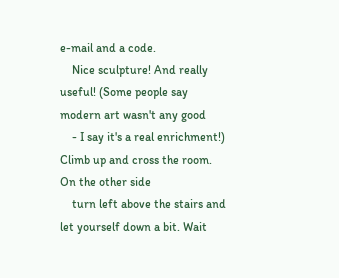e-mail and a code.
    Nice sculpture! And really useful! (Some people say modern art wasn't any good
    - I say it's a real enrichment!) Climb up and cross the room. On the other side
    turn left above the stairs and let yourself down a bit. Wait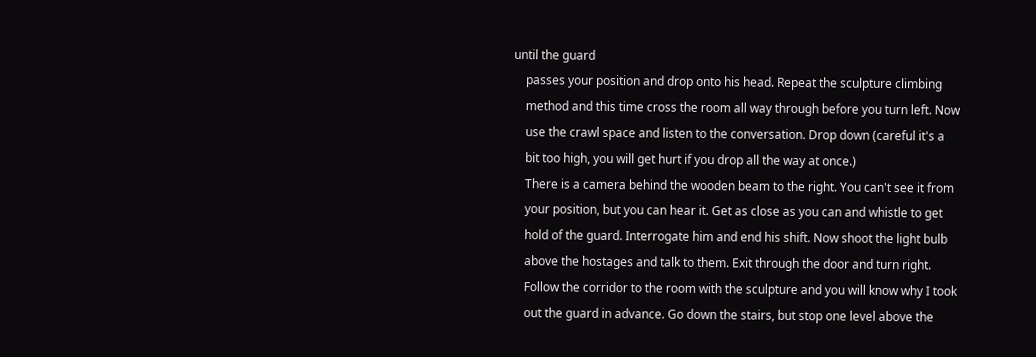until the guard
    passes your position and drop onto his head. Repeat the sculpture climbing
    method and this time cross the room all way through before you turn left. Now
    use the crawl space and listen to the conversation. Drop down (careful it's a
    bit too high, you will get hurt if you drop all the way at once.)
    There is a camera behind the wooden beam to the right. You can't see it from
    your position, but you can hear it. Get as close as you can and whistle to get
    hold of the guard. Interrogate him and end his shift. Now shoot the light bulb
    above the hostages and talk to them. Exit through the door and turn right.
    Follow the corridor to the room with the sculpture and you will know why I took
    out the guard in advance. Go down the stairs, but stop one level above the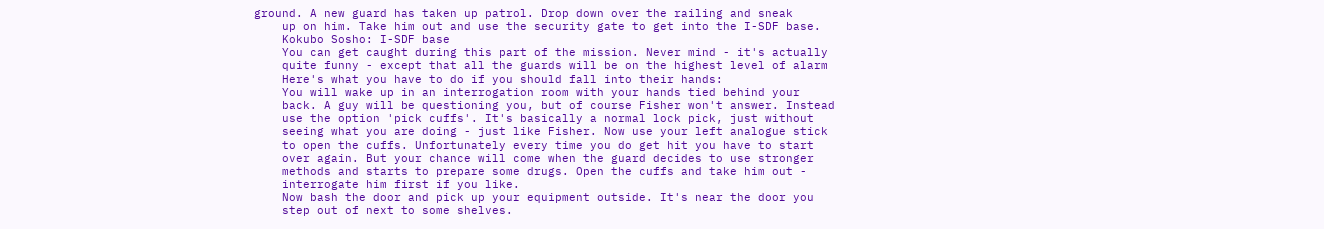ground. A new guard has taken up patrol. Drop down over the railing and sneak
    up on him. Take him out and use the security gate to get into the I-SDF base.
    Kokubo Sosho: I-SDF base
    You can get caught during this part of the mission. Never mind - it's actually
    quite funny - except that all the guards will be on the highest level of alarm
    Here's what you have to do if you should fall into their hands:
    You will wake up in an interrogation room with your hands tied behind your
    back. A guy will be questioning you, but of course Fisher won't answer. Instead
    use the option 'pick cuffs'. It's basically a normal lock pick, just without
    seeing what you are doing - just like Fisher. Now use your left analogue stick
    to open the cuffs. Unfortunately every time you do get hit you have to start
    over again. But your chance will come when the guard decides to use stronger
    methods and starts to prepare some drugs. Open the cuffs and take him out -
    interrogate him first if you like.
    Now bash the door and pick up your equipment outside. It's near the door you
    step out of next to some shelves.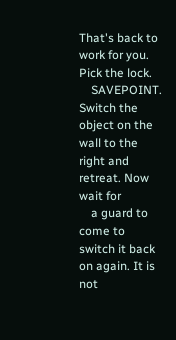That's back to work for you. Pick the lock.
    SAVEPOINT. Switch the object on the wall to the right and retreat. Now wait for
    a guard to come to switch it back on again. It is not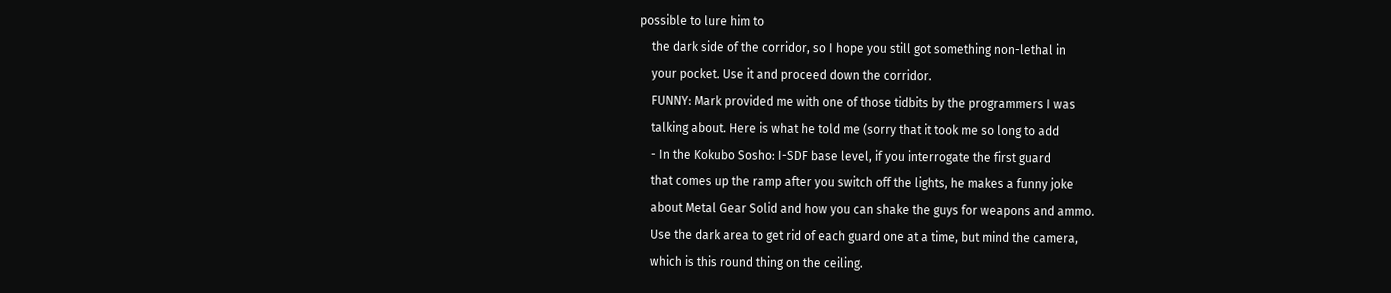possible to lure him to
    the dark side of the corridor, so I hope you still got something non-lethal in
    your pocket. Use it and proceed down the corridor.
    FUNNY: Mark provided me with one of those tidbits by the programmers I was
    talking about. Here is what he told me (sorry that it took me so long to add
    - In the Kokubo Sosho: I-SDF base level, if you interrogate the first guard
    that comes up the ramp after you switch off the lights, he makes a funny joke
    about Metal Gear Solid and how you can shake the guys for weapons and ammo.
    Use the dark area to get rid of each guard one at a time, but mind the camera,
    which is this round thing on the ceiling.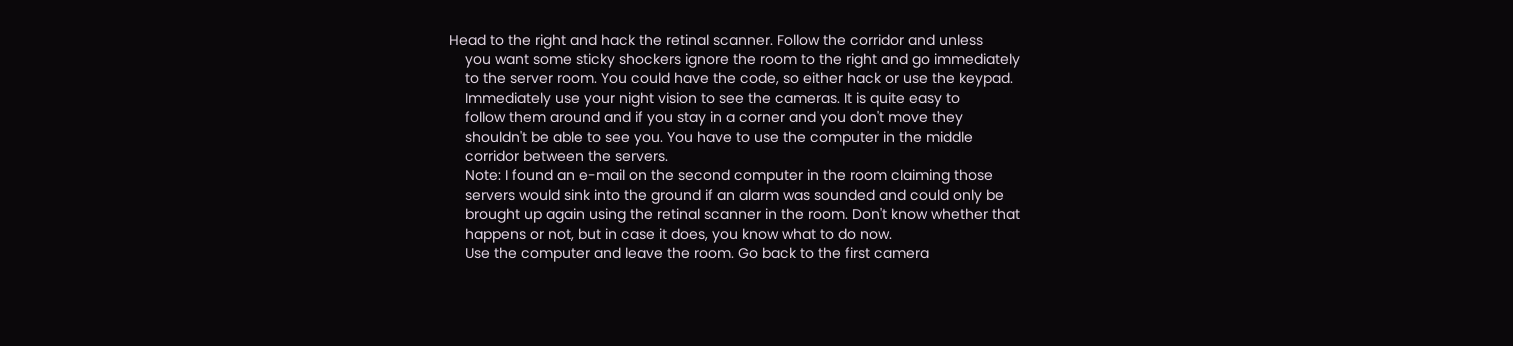Head to the right and hack the retinal scanner. Follow the corridor and unless
    you want some sticky shockers ignore the room to the right and go immediately
    to the server room. You could have the code, so either hack or use the keypad.
    Immediately use your night vision to see the cameras. It is quite easy to
    follow them around and if you stay in a corner and you don't move they
    shouldn't be able to see you. You have to use the computer in the middle
    corridor between the servers.
    Note: I found an e-mail on the second computer in the room claiming those
    servers would sink into the ground if an alarm was sounded and could only be
    brought up again using the retinal scanner in the room. Don't know whether that
    happens or not, but in case it does, you know what to do now.
    Use the computer and leave the room. Go back to the first camera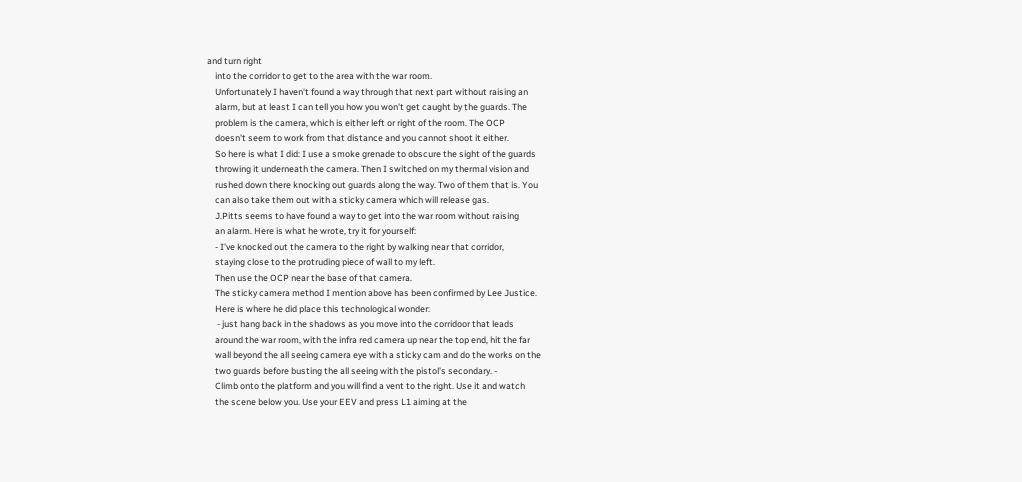and turn right
    into the corridor to get to the area with the war room.
    Unfortunately I haven't found a way through that next part without raising an
    alarm, but at least I can tell you how you won't get caught by the guards. The
    problem is the camera, which is either left or right of the room. The OCP
    doesn't seem to work from that distance and you cannot shoot it either.
    So here is what I did: I use a smoke grenade to obscure the sight of the guards
    throwing it underneath the camera. Then I switched on my thermal vision and
    rushed down there knocking out guards along the way. Two of them that is. You
    can also take them out with a sticky camera which will release gas.
    J.Pitts seems to have found a way to get into the war room without raising
    an alarm. Here is what he wrote, try it for yourself:
    - I've knocked out the camera to the right by walking near that corridor,
    staying close to the protruding piece of wall to my left.
    Then use the OCP near the base of that camera.
    The sticky camera method I mention above has been confirmed by Lee Justice.
    Here is where he did place this technological wonder:
     - just hang back in the shadows as you move into the corridoor that leads
    around the war room, with the infra red camera up near the top end, hit the far
    wall beyond the all seeing camera eye with a sticky cam and do the works on the
    two guards before busting the all seeing with the pistol's secondary. -
    Climb onto the platform and you will find a vent to the right. Use it and watch
    the scene below you. Use your EEV and press L1 aiming at the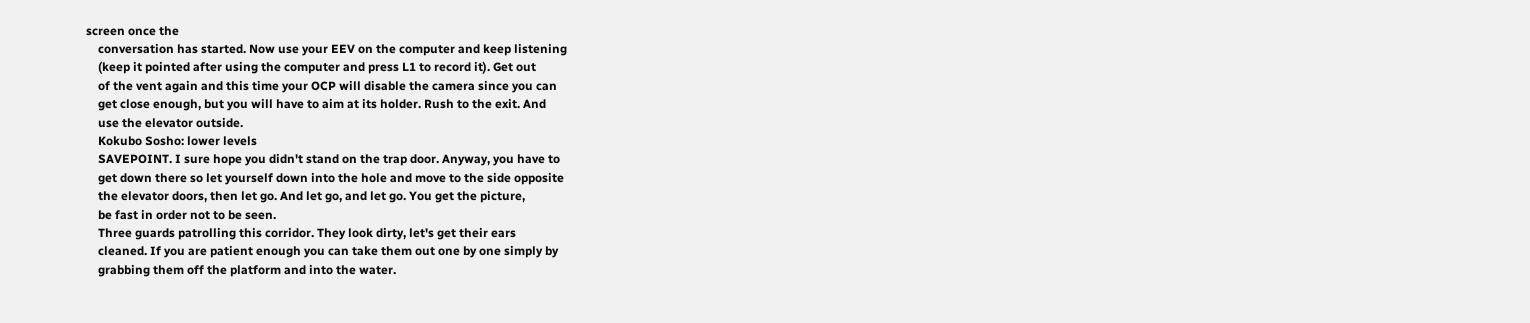screen once the
    conversation has started. Now use your EEV on the computer and keep listening
    (keep it pointed after using the computer and press L1 to record it). Get out
    of the vent again and this time your OCP will disable the camera since you can
    get close enough, but you will have to aim at its holder. Rush to the exit. And
    use the elevator outside.
    Kokubo Sosho: lower levels
    SAVEPOINT. I sure hope you didn't stand on the trap door. Anyway, you have to
    get down there so let yourself down into the hole and move to the side opposite
    the elevator doors, then let go. And let go, and let go. You get the picture,
    be fast in order not to be seen.
    Three guards patrolling this corridor. They look dirty, let's get their ears
    cleaned. If you are patient enough you can take them out one by one simply by
    grabbing them off the platform and into the water.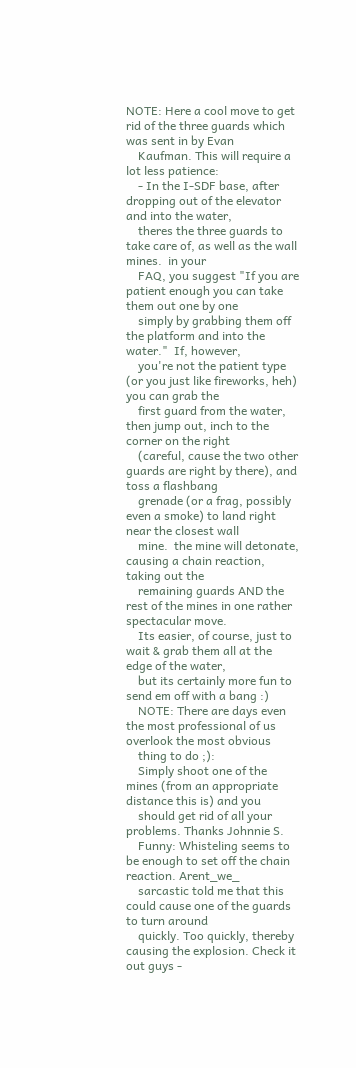NOTE: Here a cool move to get rid of the three guards which was sent in by Evan
    Kaufman. This will require a lot less patience:
    - In the I-SDF base, after dropping out of the elevator and into the water,
    theres the three guards to take care of, as well as the wall mines.  in your
    FAQ, you suggest "If you are patient enough you can take them out one by one
    simply by grabbing them off the platform and into the water."  If, however,
    you're not the patient type (or you just like fireworks, heh) you can grab the
    first guard from the water, then jump out, inch to the corner on the right
    (careful, cause the two other guards are right by there), and toss a flashbang
    grenade (or a frag, possibly even a smoke) to land right near the closest wall
    mine.  the mine will detonate, causing a chain reaction, taking out the
    remaining guards AND the rest of the mines in one rather spectacular move.
    Its easier, of course, just to wait & grab them all at the edge of the water,
    but its certainly more fun to send em off with a bang :)
    NOTE: There are days even the most professional of us overlook the most obvious
    thing to do ;):
    Simply shoot one of the mines (from an appropriate distance this is) and you
    should get rid of all your problems. Thanks Johnnie S.
    Funny: Whisteling seems to be enough to set off the chain reaction. Arent_we_
    sarcastic told me that this could cause one of the guards to turn around
    quickly. Too quickly, thereby causing the explosion. Check it out guys -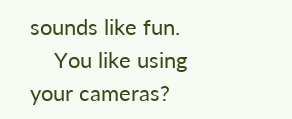sounds like fun.
    You like using your cameras?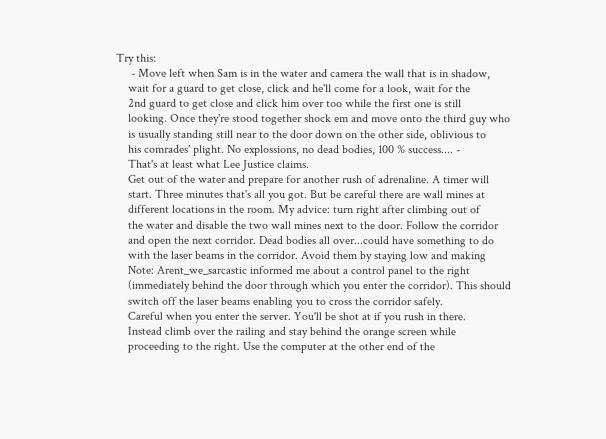Try this:
     - Move left when Sam is in the water and camera the wall that is in shadow,
    wait for a guard to get close, click and he'll come for a look, wait for the
    2nd guard to get close and click him over too while the first one is still
    looking. Once they're stood together shock em and move onto the third guy who
    is usually standing still near to the door down on the other side, oblivious to
    his comrades' plight. No explossions, no dead bodies, 100 % success.... -
    That's at least what Lee Justice claims.
    Get out of the water and prepare for another rush of adrenaline. A timer will
    start. Three minutes that's all you got. But be careful there are wall mines at
    different locations in the room. My advice: turn right after climbing out of
    the water and disable the two wall mines next to the door. Follow the corridor
    and open the next corridor. Dead bodies all over...could have something to do
    with the laser beams in the corridor. Avoid them by staying low and making
    Note: Arent_we_sarcastic informed me about a control panel to the right
    (immediately behind the door through which you enter the corridor). This should
    switch off the laser beams enabling you to cross the corridor safely.
    Careful when you enter the server. You'll be shot at if you rush in there.
    Instead climb over the railing and stay behind the orange screen while
    proceeding to the right. Use the computer at the other end of the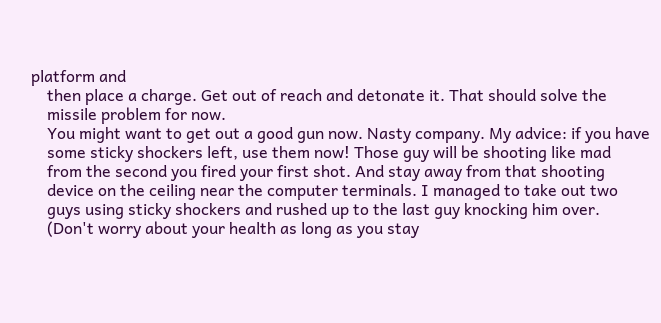platform and
    then place a charge. Get out of reach and detonate it. That should solve the
    missile problem for now.
    You might want to get out a good gun now. Nasty company. My advice: if you have
    some sticky shockers left, use them now! Those guy will be shooting like mad
    from the second you fired your first shot. And stay away from that shooting
    device on the ceiling near the computer terminals. I managed to take out two
    guys using sticky shockers and rushed up to the last guy knocking him over.
    (Don't worry about your health as long as you stay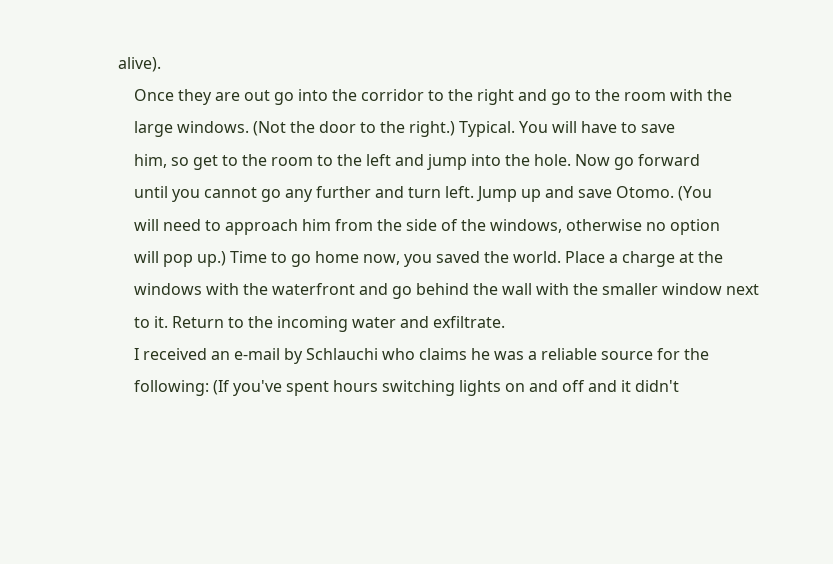alive).
    Once they are out go into the corridor to the right and go to the room with the
    large windows. (Not the door to the right.) Typical. You will have to save
    him, so get to the room to the left and jump into the hole. Now go forward
    until you cannot go any further and turn left. Jump up and save Otomo. (You
    will need to approach him from the side of the windows, otherwise no option
    will pop up.) Time to go home now, you saved the world. Place a charge at the
    windows with the waterfront and go behind the wall with the smaller window next
    to it. Return to the incoming water and exfiltrate.
    I received an e-mail by Schlauchi who claims he was a reliable source for the
    following: (If you've spent hours switching lights on and off and it didn't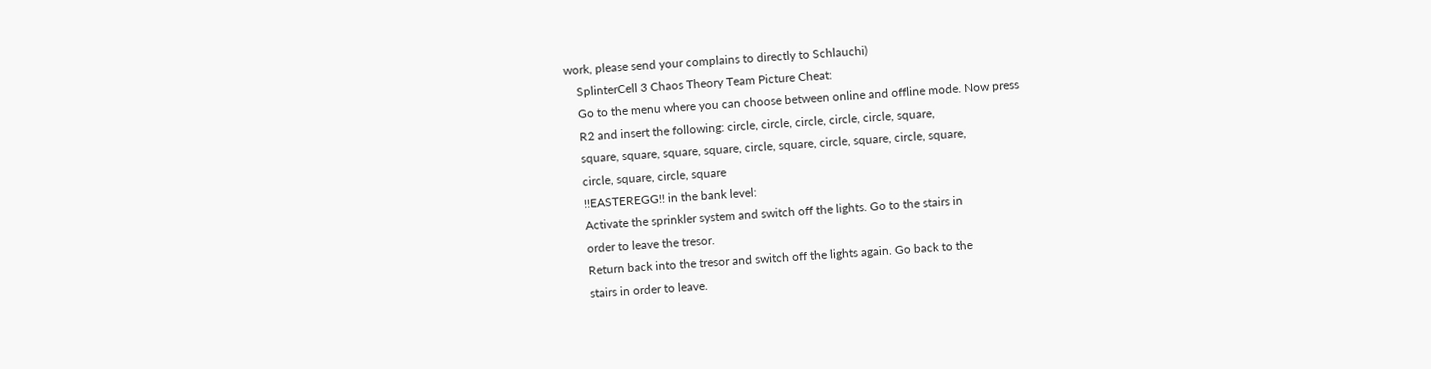work, please send your complains to directly to Schlauchi)
    SplinterCell 3 Chaos Theory Team Picture Cheat:
    Go to the menu where you can choose between online and offline mode. Now press
    R2 and insert the following: circle, circle, circle, circle, circle, square,
    square, square, square, square, circle, square, circle, square, circle, square,
    circle, square, circle, square
    !!EASTEREGG!! in the bank level:
    Activate the sprinkler system and switch off the lights. Go to the stairs in
    order to leave the tresor.
    Return back into the tresor and switch off the lights again. Go back to the
    stairs in order to leave.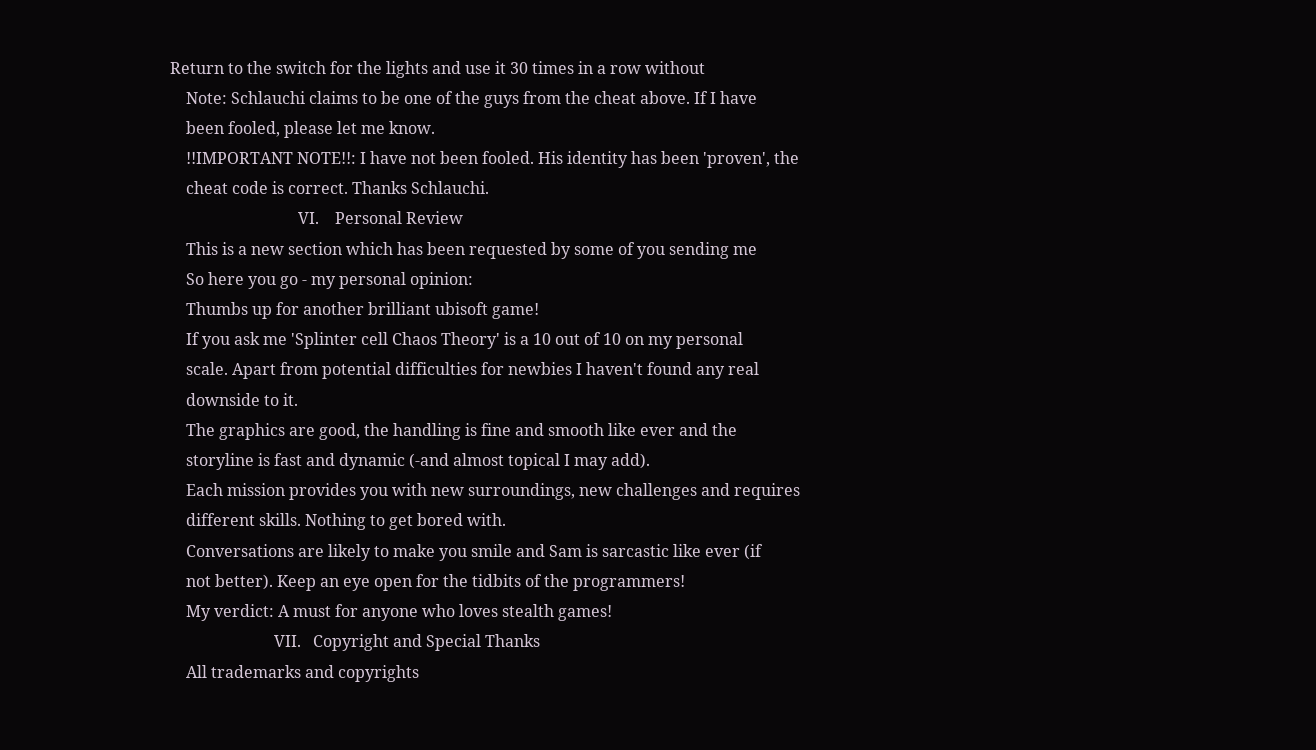Return to the switch for the lights and use it 30 times in a row without
    Note: Schlauchi claims to be one of the guys from the cheat above. If I have
    been fooled, please let me know.
    !!IMPORTANT NOTE!!: I have not been fooled. His identity has been 'proven', the
    cheat code is correct. Thanks Schlauchi.
                                VI.    Personal Review
    This is a new section which has been requested by some of you sending me
    So here you go - my personal opinion:
    Thumbs up for another brilliant ubisoft game!
    If you ask me 'Splinter cell Chaos Theory' is a 10 out of 10 on my personal
    scale. Apart from potential difficulties for newbies I haven't found any real
    downside to it.
    The graphics are good, the handling is fine and smooth like ever and the
    storyline is fast and dynamic (-and almost topical I may add).
    Each mission provides you with new surroundings, new challenges and requires
    different skills. Nothing to get bored with.
    Conversations are likely to make you smile and Sam is sarcastic like ever (if
    not better). Keep an eye open for the tidbits of the programmers!
    My verdict: A must for anyone who loves stealth games!
                          VII.   Copyright and Special Thanks
    All trademarks and copyrights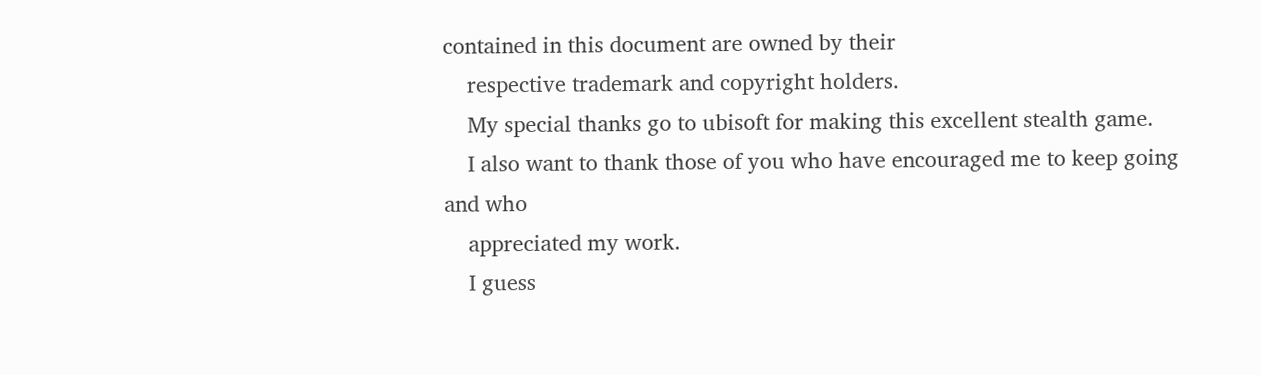contained in this document are owned by their
    respective trademark and copyright holders.
    My special thanks go to ubisoft for making this excellent stealth game.
    I also want to thank those of you who have encouraged me to keep going and who
    appreciated my work.
    I guess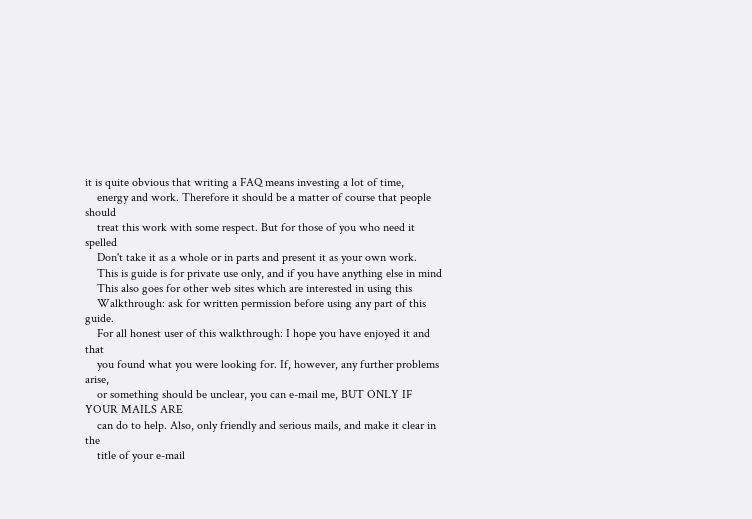it is quite obvious that writing a FAQ means investing a lot of time,
    energy and work. Therefore it should be a matter of course that people should
    treat this work with some respect. But for those of you who need it spelled
    Don't take it as a whole or in parts and present it as your own work.
    This is guide is for private use only, and if you have anything else in mind
    This also goes for other web sites which are interested in using this
    Walkthrough: ask for written permission before using any part of this guide.
    For all honest user of this walkthrough: I hope you have enjoyed it and that
    you found what you were looking for. If, however, any further problems arise,
    or something should be unclear, you can e-mail me, BUT ONLY IF YOUR MAILS ARE
    can do to help. Also, only friendly and serious mails, and make it clear in the
    title of your e-mail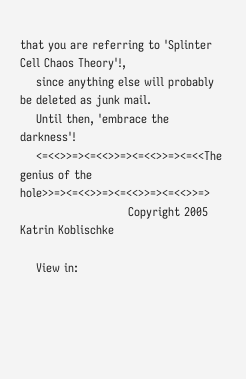that you are referring to 'Splinter Cell Chaos Theory'!,
    since anything else will probably be deleted as junk mail.
    Until then, 'embrace the darkness'!
    <=<<>>=><=<<>>=><=<<>>=><=<<The genius of the hole>>=><=<<>>=><=<<>>=><=<<>>=>
                           Copyright 2005 Katrin Koblischke

    View in: